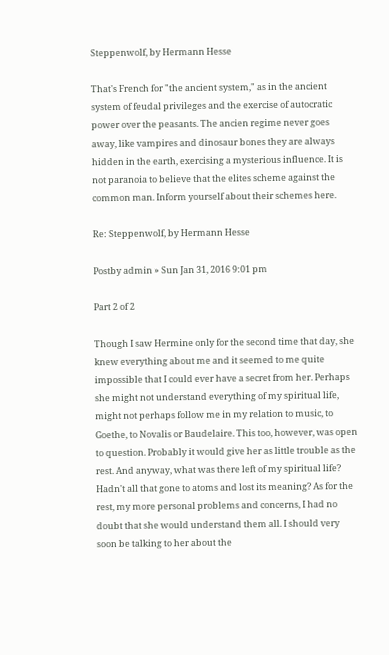Steppenwolf, by Hermann Hesse

That's French for "the ancient system," as in the ancient system of feudal privileges and the exercise of autocratic power over the peasants. The ancien regime never goes away, like vampires and dinosaur bones they are always hidden in the earth, exercising a mysterious influence. It is not paranoia to believe that the elites scheme against the common man. Inform yourself about their schemes here.

Re: Steppenwolf, by Hermann Hesse

Postby admin » Sun Jan 31, 2016 9:01 pm

Part 2 of 2

Though I saw Hermine only for the second time that day, she knew everything about me and it seemed to me quite impossible that I could ever have a secret from her. Perhaps she might not understand everything of my spiritual life, might not perhaps follow me in my relation to music, to Goethe, to Novalis or Baudelaire. This too, however, was open to question. Probably it would give her as little trouble as the rest. And anyway, what was there left of my spiritual life? Hadn't all that gone to atoms and lost its meaning? As for the rest, my more personal problems and concerns, I had no doubt that she would understand them all. I should very soon be talking to her about the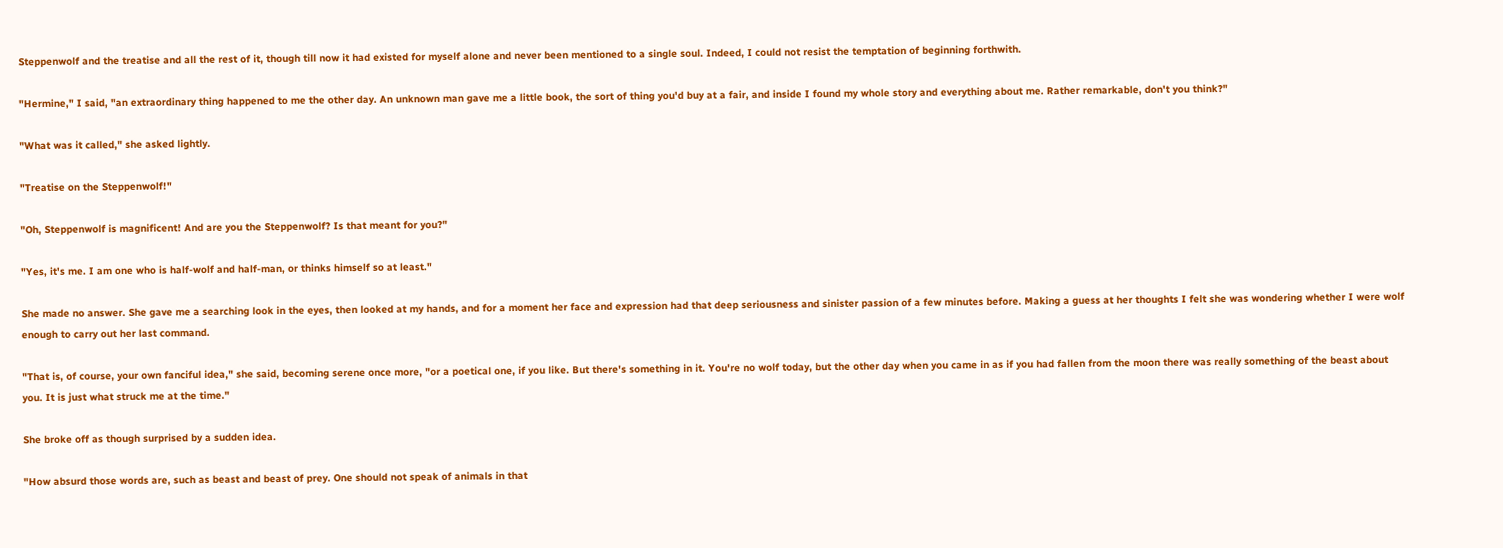Steppenwolf and the treatise and all the rest of it, though till now it had existed for myself alone and never been mentioned to a single soul. Indeed, I could not resist the temptation of beginning forthwith.

"Hermine," I said, "an extraordinary thing happened to me the other day. An unknown man gave me a little book, the sort of thing you'd buy at a fair, and inside I found my whole story and everything about me. Rather remarkable, don't you think?"

"What was it called," she asked lightly.

"Treatise on the Steppenwolf!"

"Oh, Steppenwolf is magnificent! And are you the Steppenwolf? Is that meant for you?"

"Yes, it's me. I am one who is half-wolf and half-man, or thinks himself so at least."

She made no answer. She gave me a searching look in the eyes, then looked at my hands, and for a moment her face and expression had that deep seriousness and sinister passion of a few minutes before. Making a guess at her thoughts I felt she was wondering whether I were wolf enough to carry out her last command.

"That is, of course, your own fanciful idea," she said, becoming serene once more, "or a poetical one, if you like. But there's something in it. You're no wolf today, but the other day when you came in as if you had fallen from the moon there was really something of the beast about you. It is just what struck me at the time."

She broke off as though surprised by a sudden idea.

"How absurd those words are, such as beast and beast of prey. One should not speak of animals in that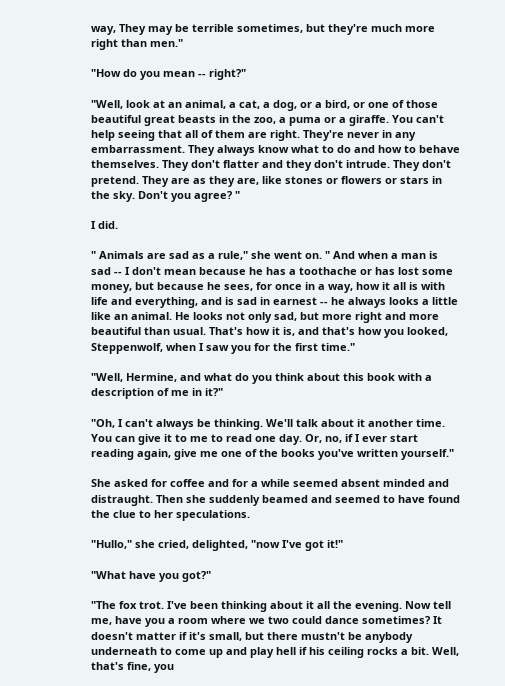way, They may be terrible sometimes, but they're much more right than men."

"How do you mean -- right?"

"Well, look at an animal, a cat, a dog, or a bird, or one of those beautiful great beasts in the zoo, a puma or a giraffe. You can't help seeing that all of them are right. They're never in any embarrassment. They always know what to do and how to behave themselves. They don't flatter and they don't intrude. They don't pretend. They are as they are, like stones or flowers or stars in the sky. Don't you agree? "

I did.

" Animals are sad as a rule," she went on. " And when a man is sad -- I don't mean because he has a toothache or has lost some money, but because he sees, for once in a way, how it all is with life and everything, and is sad in earnest -- he always looks a little like an animal. He looks not only sad, but more right and more beautiful than usual. That's how it is, and that's how you looked, Steppenwolf, when I saw you for the first time."

"Well, Hermine, and what do you think about this book with a description of me in it?"

"Oh, I can't always be thinking. We'll talk about it another time. You can give it to me to read one day. Or, no, if I ever start reading again, give me one of the books you've written yourself."

She asked for coffee and for a while seemed absent minded and distraught. Then she suddenly beamed and seemed to have found the clue to her speculations.

"Hullo," she cried, delighted, "now I've got it!"

"What have you got?"

"The fox trot. I've been thinking about it all the evening. Now tell me, have you a room where we two could dance sometimes? It doesn't matter if it's small, but there mustn't be anybody underneath to come up and play hell if his ceiling rocks a bit. Well, that's fine, you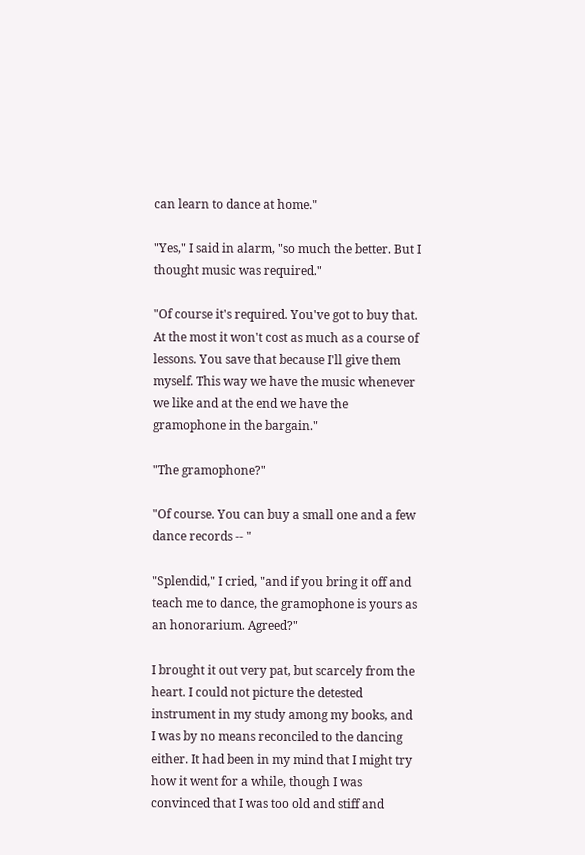can learn to dance at home."

"Yes," I said in alarm, "so much the better. But I thought music was required."

"Of course it's required. You've got to buy that. At the most it won't cost as much as a course of lessons. You save that because I'll give them myself. This way we have the music whenever we like and at the end we have the gramophone in the bargain."

"The gramophone?"

"Of course. You can buy a small one and a few dance records -- "

"Splendid," I cried, "and if you bring it off and teach me to dance, the gramophone is yours as an honorarium. Agreed?"

I brought it out very pat, but scarcely from the heart. I could not picture the detested instrument in my study among my books, and I was by no means reconciled to the dancing either. It had been in my mind that I might try how it went for a while, though I was convinced that I was too old and stiff and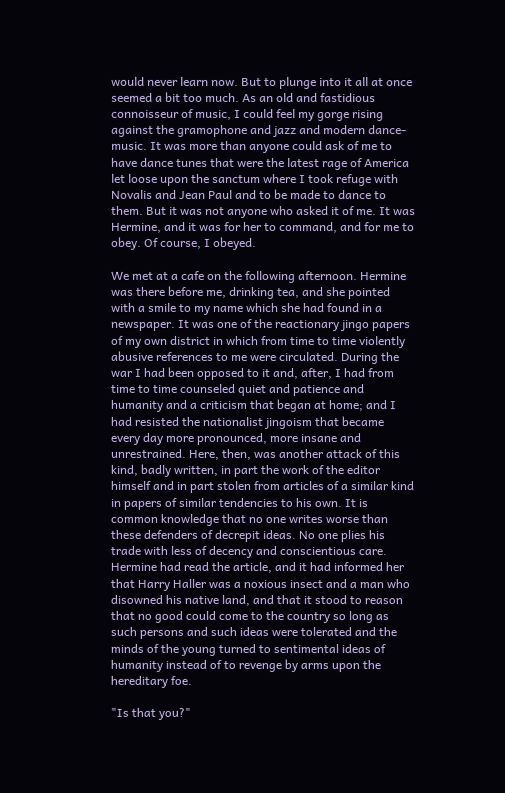would never learn now. But to plunge into it all at once seemed a bit too much. As an old and fastidious connoisseur of music, I could feel my gorge rising against the gramophone and jazz and modern dance-music. It was more than anyone could ask of me to have dance tunes that were the latest rage of America let loose upon the sanctum where I took refuge with Novalis and Jean Paul and to be made to dance to them. But it was not anyone who asked it of me. It was Hermine, and it was for her to command, and for me to obey. Of course, I obeyed.

We met at a cafe on the following afternoon. Hermine was there before me, drinking tea, and she pointed with a smile to my name which she had found in a newspaper. It was one of the reactionary jingo papers of my own district in which from time to time violently abusive references to me were circulated. During the war I had been opposed to it and, after, I had from time to time counseled quiet and patience and humanity and a criticism that began at home; and I had resisted the nationalist jingoism that became every day more pronounced, more insane and unrestrained. Here, then, was another attack of this kind, badly written, in part the work of the editor himself and in part stolen from articles of a similar kind in papers of similar tendencies to his own. It is common knowledge that no one writes worse than these defenders of decrepit ideas. No one plies his trade with less of decency and conscientious care. Hermine had read the article, and it had informed her that Harry Haller was a noxious insect and a man who disowned his native land, and that it stood to reason that no good could come to the country so long as such persons and such ideas were tolerated and the minds of the young turned to sentimental ideas of humanity instead of to revenge by arms upon the hereditary foe.

"Is that you?"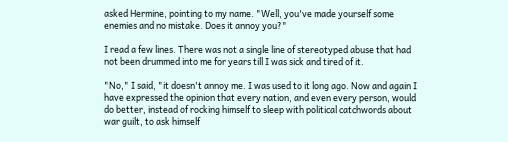asked Hermine, pointing to my name. "Well, you've made yourself some enemies and no mistake. Does it annoy you?"

I read a few lines. There was not a single line of stereotyped abuse that had not been drummed into me for years till I was sick and tired of it.

"No," I said, "it doesn't annoy me. I was used to it long ago. Now and again I have expressed the opinion that every nation, and even every person, would do better, instead of rocking himself to sleep with political catchwords about war guilt, to ask himself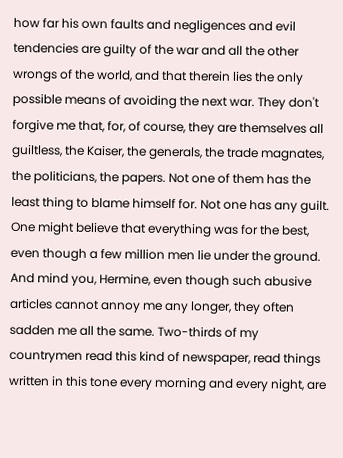how far his own faults and negligences and evil tendencies are guilty of the war and all the other wrongs of the world, and that therein lies the only possible means of avoiding the next war. They don't forgive me that, for, of course, they are themselves all guiltless, the Kaiser, the generals, the trade magnates, the politicians, the papers. Not one of them has the least thing to blame himself for. Not one has any guilt. One might believe that everything was for the best, even though a few million men lie under the ground. And mind you, Hermine, even though such abusive articles cannot annoy me any longer, they often sadden me all the same. Two-thirds of my countrymen read this kind of newspaper, read things written in this tone every morning and every night, are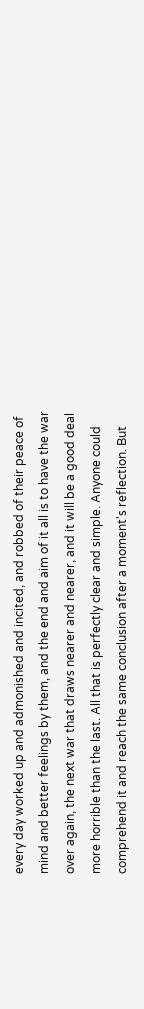every day worked up and admonished and incited, and robbed of their peace of mind and better feelings by them, and the end and aim of it all is to have the war over again, the next war that draws nearer and nearer, and it will be a good deal more horrible than the last. All that is perfectly clear and simple. Anyone could comprehend it and reach the same conclusion after a moment's reflection. But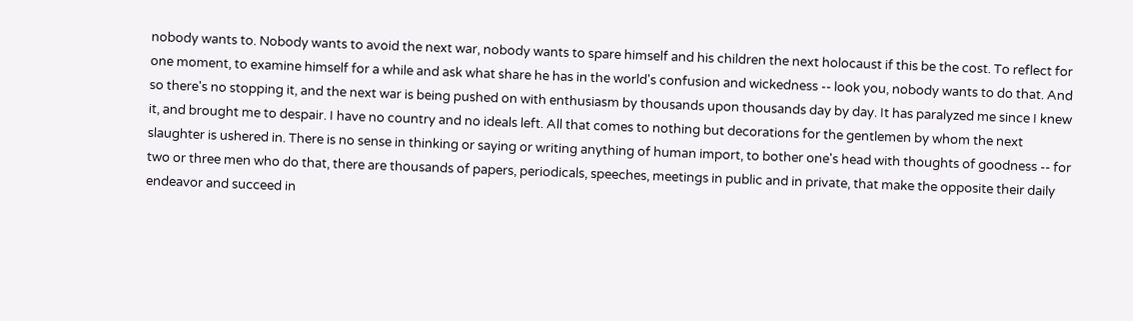nobody wants to. Nobody wants to avoid the next war, nobody wants to spare himself and his children the next holocaust if this be the cost. To reflect for one moment, to examine himself for a while and ask what share he has in the world's confusion and wickedness -- look you, nobody wants to do that. And so there's no stopping it, and the next war is being pushed on with enthusiasm by thousands upon thousands day by day. It has paralyzed me since I knew it, and brought me to despair. I have no country and no ideals left. All that comes to nothing but decorations for the gentlemen by whom the next slaughter is ushered in. There is no sense in thinking or saying or writing anything of human import, to bother one's head with thoughts of goodness -- for two or three men who do that, there are thousands of papers, periodicals, speeches, meetings in public and in private, that make the opposite their daily endeavor and succeed in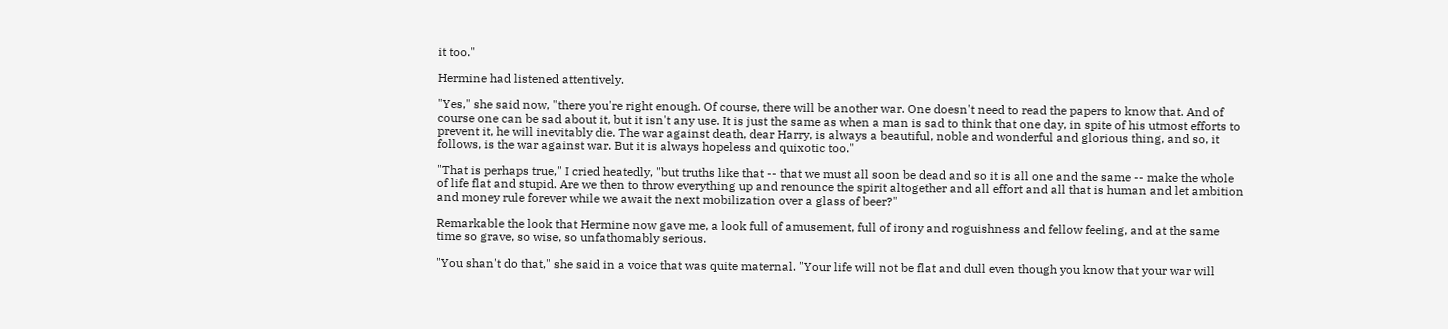it too."

Hermine had listened attentively.

"Yes," she said now, "there you're right enough. Of course, there will be another war. One doesn't need to read the papers to know that. And of course one can be sad about it, but it isn't any use. It is just the same as when a man is sad to think that one day, in spite of his utmost efforts to prevent it, he will inevitably die. The war against death, dear Harry, is always a beautiful, noble and wonderful and glorious thing, and so, it follows, is the war against war. But it is always hopeless and quixotic too."

"That is perhaps true," I cried heatedly, "but truths like that -- that we must all soon be dead and so it is all one and the same -- make the whole of life flat and stupid. Are we then to throw everything up and renounce the spirit altogether and all effort and all that is human and let ambition and money rule forever while we await the next mobilization over a glass of beer?"

Remarkable the look that Hermine now gave me, a look full of amusement, full of irony and roguishness and fellow feeling, and at the same time so grave, so wise, so unfathomably serious.

"You shan't do that," she said in a voice that was quite maternal. "Your life will not be flat and dull even though you know that your war will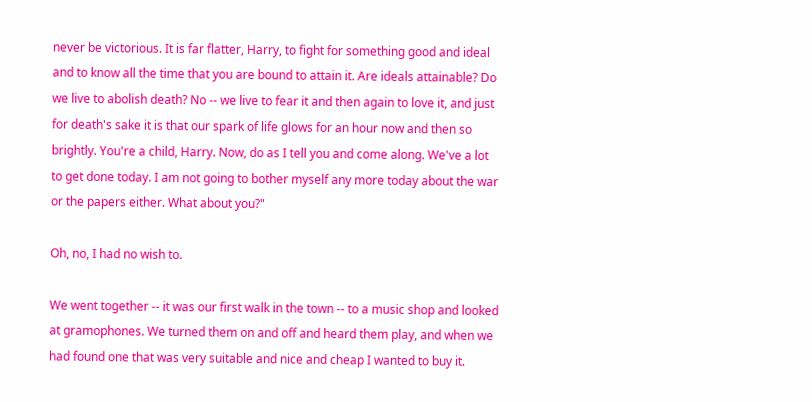never be victorious. It is far flatter, Harry, to fight for something good and ideal and to know all the time that you are bound to attain it. Are ideals attainable? Do we live to abolish death? No -- we live to fear it and then again to love it, and just for death's sake it is that our spark of life glows for an hour now and then so brightly. You're a child, Harry. Now, do as I tell you and come along. We've a lot to get done today. I am not going to bother myself any more today about the war or the papers either. What about you?"

Oh, no, I had no wish to.

We went together -- it was our first walk in the town -- to a music shop and looked at gramophones. We turned them on and off and heard them play, and when we had found one that was very suitable and nice and cheap I wanted to buy it.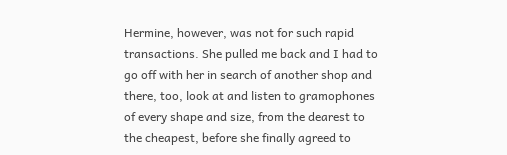Hermine, however, was not for such rapid transactions. She pulled me back and I had to go off with her in search of another shop and there, too, look at and listen to gramophones of every shape and size, from the dearest to the cheapest, before she finally agreed to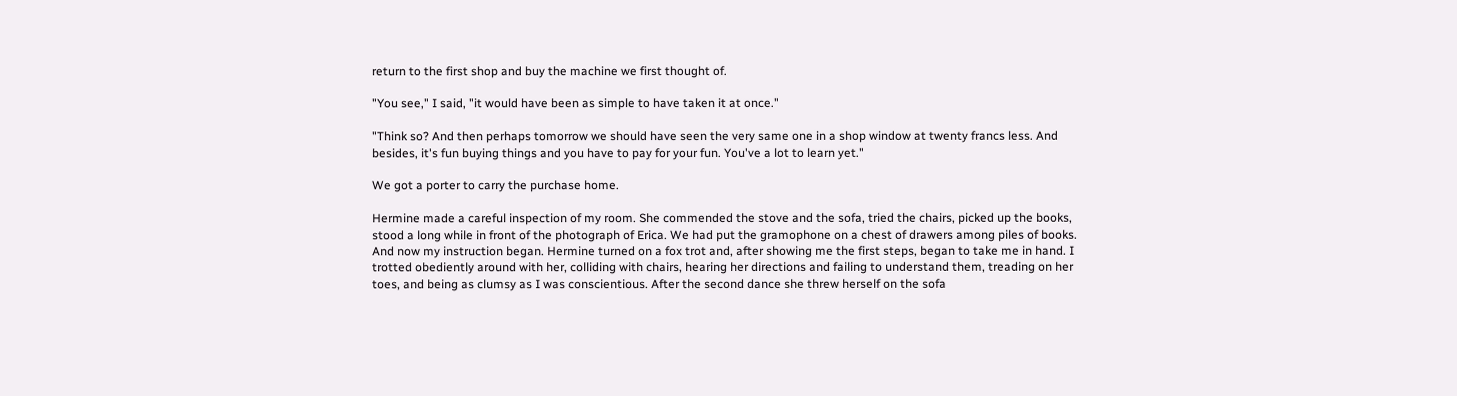return to the first shop and buy the machine we first thought of.

"You see," I said, "it would have been as simple to have taken it at once."

"Think so? And then perhaps tomorrow we should have seen the very same one in a shop window at twenty francs less. And besides, it's fun buying things and you have to pay for your fun. You've a lot to learn yet."

We got a porter to carry the purchase home.

Hermine made a careful inspection of my room. She commended the stove and the sofa, tried the chairs, picked up the books, stood a long while in front of the photograph of Erica. We had put the gramophone on a chest of drawers among piles of books. And now my instruction began. Hermine turned on a fox trot and, after showing me the first steps, began to take me in hand. I trotted obediently around with her, colliding with chairs, hearing her directions and failing to understand them, treading on her toes, and being as clumsy as I was conscientious. After the second dance she threw herself on the sofa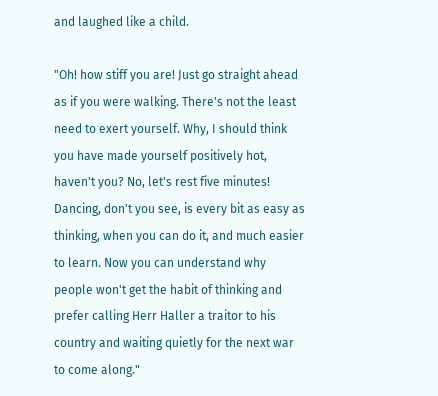and laughed like a child.

"Oh! how stiff you are! Just go straight ahead as if you were walking. There's not the least need to exert yourself. Why, I should think you have made yourself positively hot, haven't you? No, let's rest five minutes! Dancing, don't you see, is every bit as easy as thinking, when you can do it, and much easier to learn. Now you can understand why people won't get the habit of thinking and prefer calling Herr Haller a traitor to his country and waiting quietly for the next war to come along."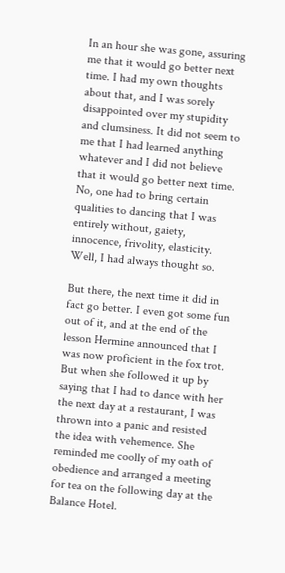In an hour she was gone, assuring me that it would go better next time. I had my own thoughts about that, and I was sorely disappointed over my stupidity and clumsiness. It did not seem to me that I had learned anything whatever and I did not believe that it would go better next time. No, one had to bring certain qualities to dancing that I was entirely without, gaiety, innocence, frivolity, elasticity. Well, I had always thought so.

But there, the next time it did in fact go better. I even got some fun out of it, and at the end of the lesson Hermine announced that I was now proficient in the fox trot. But when she followed it up by saying that I had to dance with her the next day at a restaurant, I was thrown into a panic and resisted the idea with vehemence. She reminded me coolly of my oath of obedience and arranged a meeting for tea on the following day at the Balance Hotel.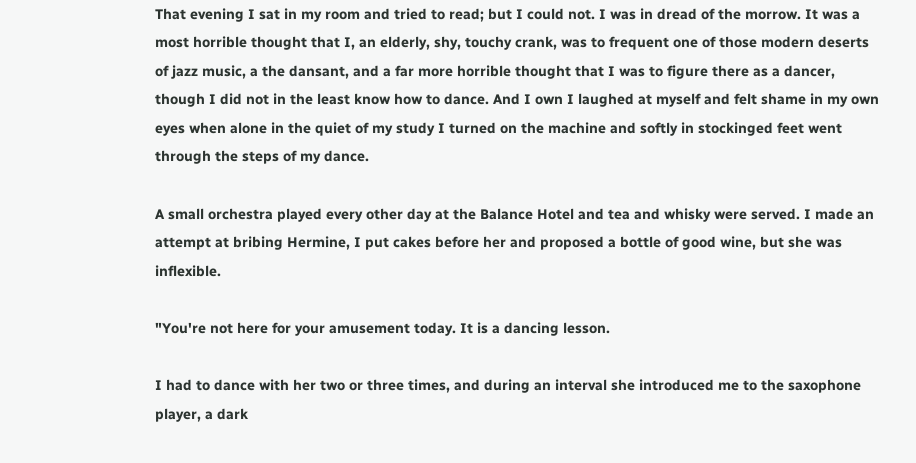That evening I sat in my room and tried to read; but I could not. I was in dread of the morrow. It was a most horrible thought that I, an elderly, shy, touchy crank, was to frequent one of those modern deserts of jazz music, a the dansant, and a far more horrible thought that I was to figure there as a dancer, though I did not in the least know how to dance. And I own I laughed at myself and felt shame in my own eyes when alone in the quiet of my study I turned on the machine and softly in stockinged feet went through the steps of my dance.

A small orchestra played every other day at the Balance Hotel and tea and whisky were served. I made an attempt at bribing Hermine, I put cakes before her and proposed a bottle of good wine, but she was inflexible.

"You're not here for your amusement today. It is a dancing lesson.

I had to dance with her two or three times, and during an interval she introduced me to the saxophone player, a dark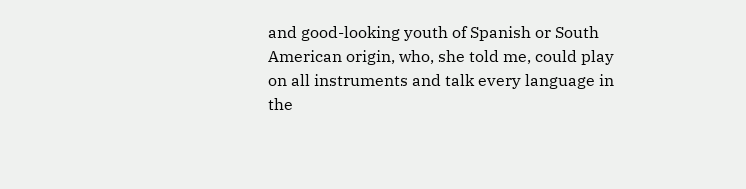and good-looking youth of Spanish or South American origin, who, she told me, could play on all instruments and talk every language in the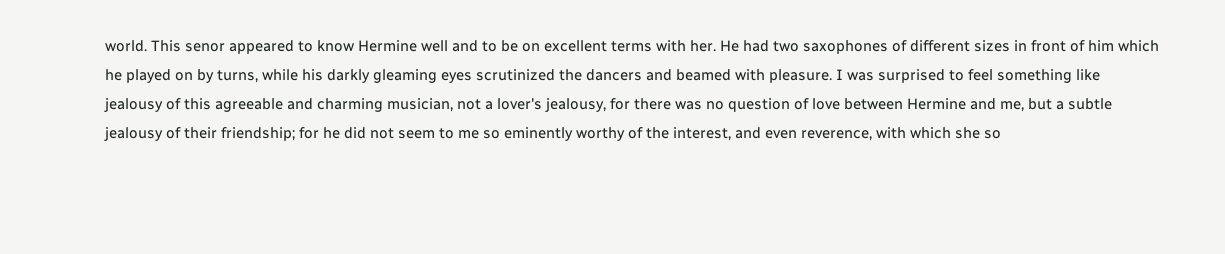world. This senor appeared to know Hermine well and to be on excellent terms with her. He had two saxophones of different sizes in front of him which he played on by turns, while his darkly gleaming eyes scrutinized the dancers and beamed with pleasure. I was surprised to feel something like jealousy of this agreeable and charming musician, not a lover's jealousy, for there was no question of love between Hermine and me, but a subtle jealousy of their friendship; for he did not seem to me so eminently worthy of the interest, and even reverence, with which she so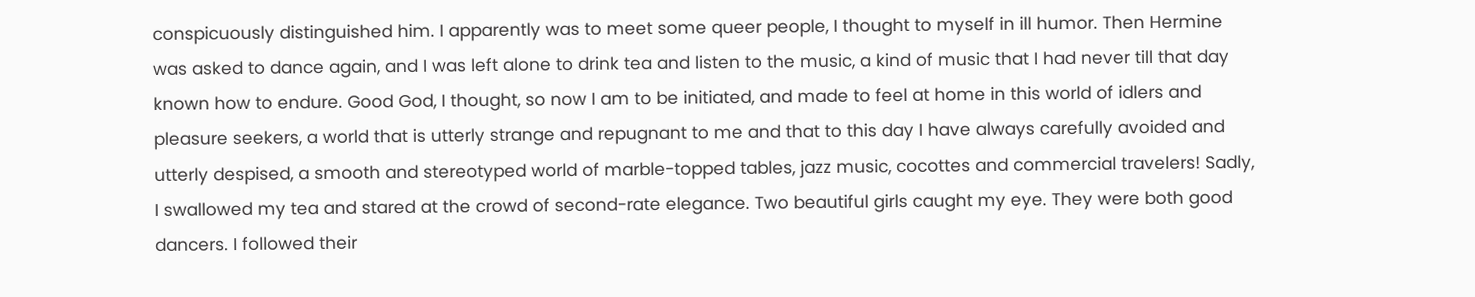conspicuously distinguished him. I apparently was to meet some queer people, I thought to myself in ill humor. Then Hermine was asked to dance again, and I was left alone to drink tea and listen to the music, a kind of music that I had never till that day known how to endure. Good God, I thought, so now I am to be initiated, and made to feel at home in this world of idlers and pleasure seekers, a world that is utterly strange and repugnant to me and that to this day I have always carefully avoided and utterly despised, a smooth and stereotyped world of marble-topped tables, jazz music, cocottes and commercial travelers! Sadly, I swallowed my tea and stared at the crowd of second-rate elegance. Two beautiful girls caught my eye. They were both good dancers. I followed their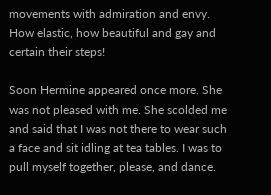movements with admiration and envy. How elastic, how beautiful and gay and certain their steps!

Soon Hermine appeared once more. She was not pleased with me. She scolded me and said that I was not there to wear such a face and sit idling at tea tables. I was to pull myself together, please, and dance.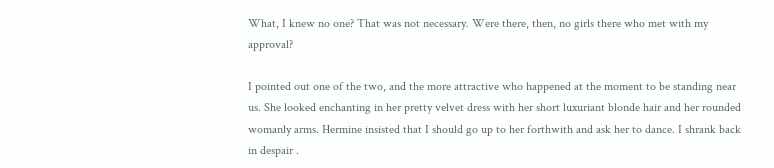What, I knew no one? That was not necessary. Were there, then, no girls there who met with my approval?

I pointed out one of the two, and the more attractive who happened at the moment to be standing near us. She looked enchanting in her pretty velvet dress with her short luxuriant blonde hair and her rounded womanly arms. Hermine insisted that I should go up to her forthwith and ask her to dance. I shrank back in despair .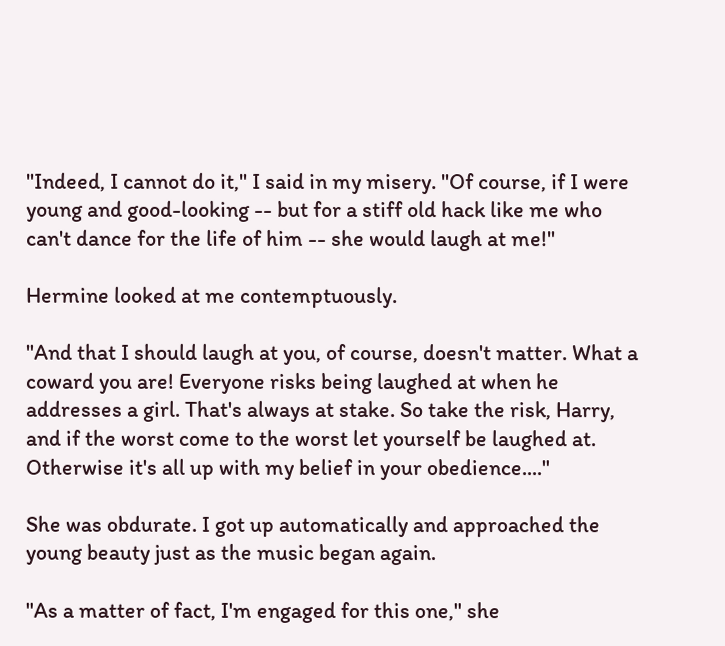"Indeed, I cannot do it," I said in my misery. "Of course, if I were young and good-looking -- but for a stiff old hack like me who can't dance for the life of him -- she would laugh at me!"

Hermine looked at me contemptuously.

"And that I should laugh at you, of course, doesn't matter. What a coward you are! Everyone risks being laughed at when he addresses a girl. That's always at stake. So take the risk, Harry, and if the worst come to the worst let yourself be laughed at. Otherwise it's all up with my belief in your obedience...."

She was obdurate. I got up automatically and approached the young beauty just as the music began again.

"As a matter of fact, I'm engaged for this one," she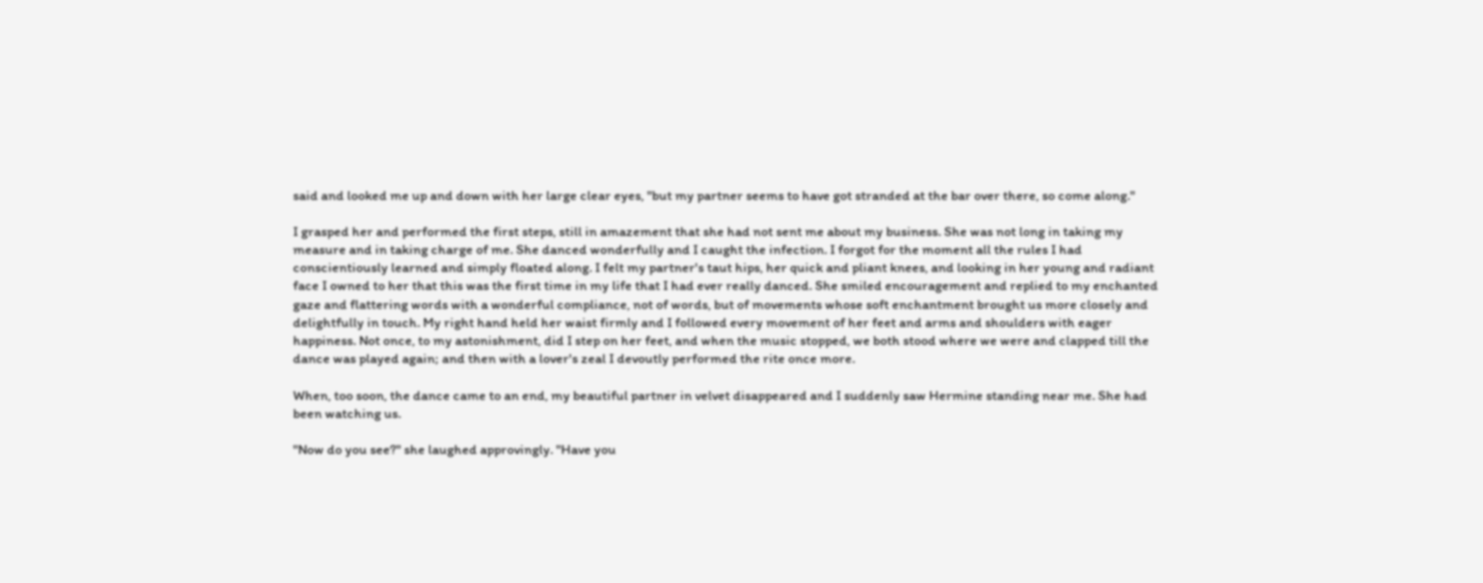said and looked me up and down with her large clear eyes, "but my partner seems to have got stranded at the bar over there, so come along."

I grasped her and performed the first steps, still in amazement that she had not sent me about my business. She was not long in taking my measure and in taking charge of me. She danced wonderfully and I caught the infection. I forgot for the moment all the rules I had conscientiously learned and simply floated along. I felt my partner's taut hips, her quick and pliant knees, and looking in her young and radiant face I owned to her that this was the first time in my life that I had ever really danced. She smiled encouragement and replied to my enchanted gaze and flattering words with a wonderful compliance, not of words, but of movements whose soft enchantment brought us more closely and delightfully in touch. My right hand held her waist firmly and I followed every movement of her feet and arms and shoulders with eager happiness. Not once, to my astonishment, did I step on her feet, and when the music stopped, we both stood where we were and clapped till the dance was played again; and then with a lover's zeal I devoutly performed the rite once more.

When, too soon, the dance came to an end, my beautiful partner in velvet disappeared and I suddenly saw Hermine standing near me. She had been watching us.

"Now do you see?" she laughed approvingly. "Have you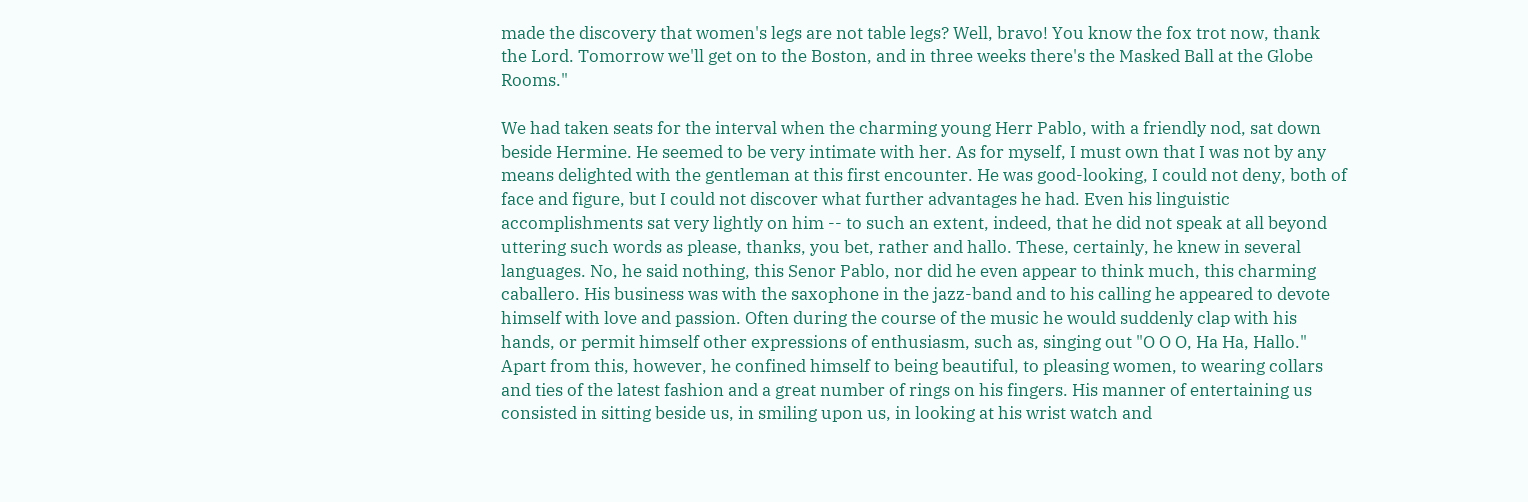made the discovery that women's legs are not table legs? Well, bravo! You know the fox trot now, thank the Lord. Tomorrow we'll get on to the Boston, and in three weeks there's the Masked Ball at the Globe Rooms."

We had taken seats for the interval when the charming young Herr Pablo, with a friendly nod, sat down beside Hermine. He seemed to be very intimate with her. As for myself, I must own that I was not by any means delighted with the gentleman at this first encounter. He was good-looking, I could not deny, both of face and figure, but I could not discover what further advantages he had. Even his linguistic accomplishments sat very lightly on him -- to such an extent, indeed, that he did not speak at all beyond uttering such words as please, thanks, you bet, rather and hallo. These, certainly, he knew in several languages. No, he said nothing, this Senor Pablo, nor did he even appear to think much, this charming caballero. His business was with the saxophone in the jazz-band and to his calling he appeared to devote himself with love and passion. Often during the course of the music he would suddenly clap with his hands, or permit himself other expressions of enthusiasm, such as, singing out "O O O, Ha Ha, Hallo." Apart from this, however, he confined himself to being beautiful, to pleasing women, to wearing collars and ties of the latest fashion and a great number of rings on his fingers. His manner of entertaining us consisted in sitting beside us, in smiling upon us, in looking at his wrist watch and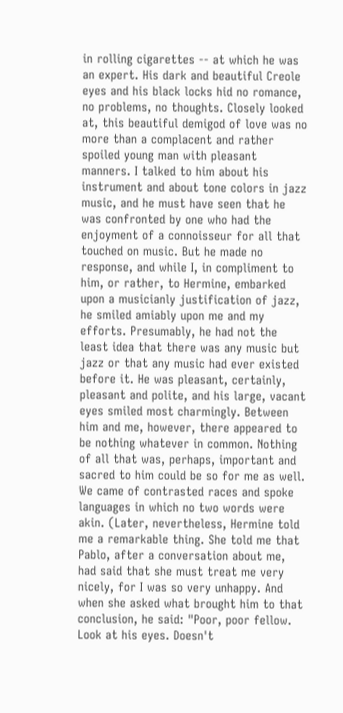in rolling cigarettes -- at which he was an expert. His dark and beautiful Creole eyes and his black locks hid no romance, no problems, no thoughts. Closely looked at, this beautiful demigod of love was no more than a complacent and rather spoiled young man with pleasant manners. I talked to him about his instrument and about tone colors in jazz music, and he must have seen that he was confronted by one who had the enjoyment of a connoisseur for all that touched on music. But he made no response, and while I, in compliment to him, or rather, to Hermine, embarked upon a musicianly justification of jazz, he smiled amiably upon me and my efforts. Presumably, he had not the least idea that there was any music but jazz or that any music had ever existed before it. He was pleasant, certainly, pleasant and polite, and his large, vacant eyes smiled most charmingly. Between him and me, however, there appeared to be nothing whatever in common. Nothing of all that was, perhaps, important and sacred to him could be so for me as well. We came of contrasted races and spoke languages in which no two words were akin. (Later, nevertheless, Hermine told me a remarkable thing. She told me that Pablo, after a conversation about me, had said that she must treat me very nicely, for I was so very unhappy. And when she asked what brought him to that conclusion, he said: "Poor, poor fellow. Look at his eyes. Doesn't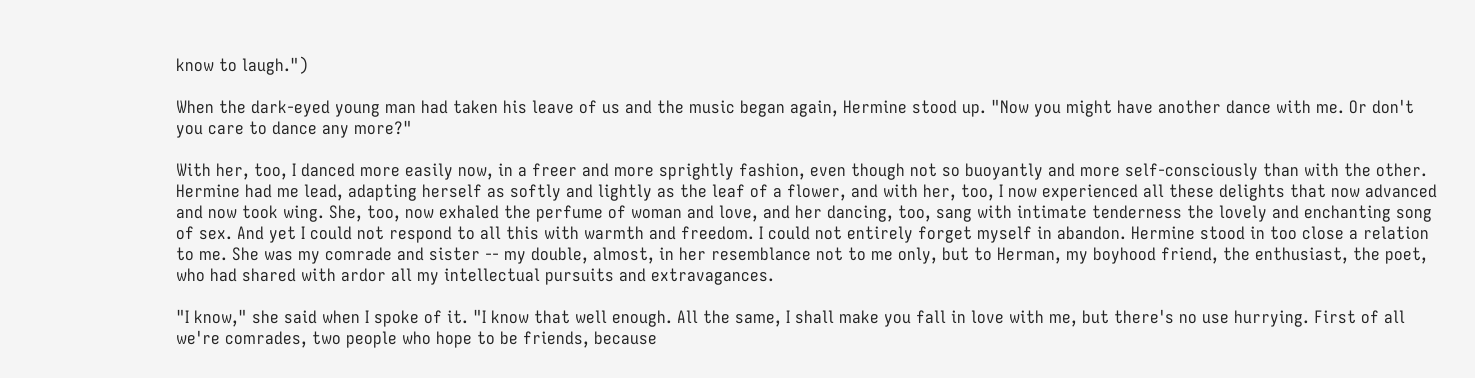know to laugh.")

When the dark-eyed young man had taken his leave of us and the music began again, Hermine stood up. "Now you might have another dance with me. Or don't you care to dance any more?"

With her, too, I danced more easily now, in a freer and more sprightly fashion, even though not so buoyantly and more self-consciously than with the other. Hermine had me lead, adapting herself as softly and lightly as the leaf of a flower, and with her, too, I now experienced all these delights that now advanced and now took wing. She, too, now exhaled the perfume of woman and love, and her dancing, too, sang with intimate tenderness the lovely and enchanting song of sex. And yet I could not respond to all this with warmth and freedom. I could not entirely forget myself in abandon. Hermine stood in too close a relation to me. She was my comrade and sister -- my double, almost, in her resemblance not to me only, but to Herman, my boyhood friend, the enthusiast, the poet, who had shared with ardor all my intellectual pursuits and extravagances.

"I know," she said when I spoke of it. "I know that well enough. All the same, I shall make you fall in love with me, but there's no use hurrying. First of all we're comrades, two people who hope to be friends, because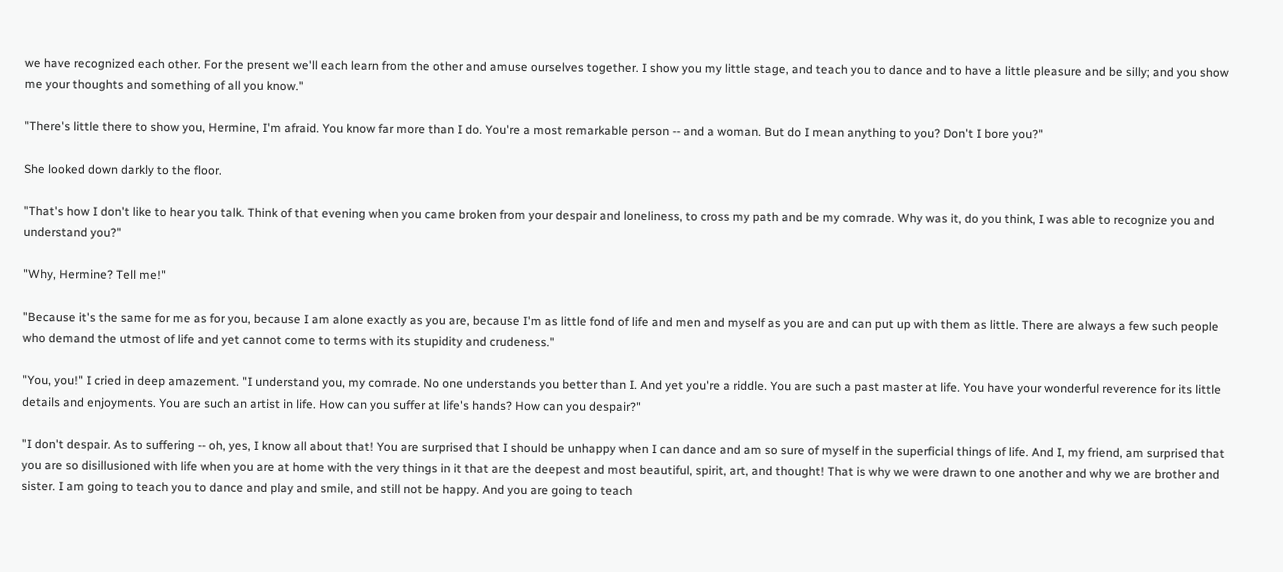we have recognized each other. For the present we'll each learn from the other and amuse ourselves together. I show you my little stage, and teach you to dance and to have a little pleasure and be silly; and you show me your thoughts and something of all you know."

"There's little there to show you, Hermine, I'm afraid. You know far more than I do. You're a most remarkable person -- and a woman. But do I mean anything to you? Don't I bore you?"

She looked down darkly to the floor.

"That's how I don't like to hear you talk. Think of that evening when you came broken from your despair and loneliness, to cross my path and be my comrade. Why was it, do you think, I was able to recognize you and understand you?"

"Why, Hermine? Tell me!"

"Because it's the same for me as for you, because I am alone exactly as you are, because I'm as little fond of life and men and myself as you are and can put up with them as little. There are always a few such people who demand the utmost of life and yet cannot come to terms with its stupidity and crudeness."

"You, you!" I cried in deep amazement. "I understand you, my comrade. No one understands you better than I. And yet you're a riddle. You are such a past master at life. You have your wonderful reverence for its little details and enjoyments. You are such an artist in life. How can you suffer at life's hands? How can you despair?"

"I don't despair. As to suffering -- oh, yes, I know all about that! You are surprised that I should be unhappy when I can dance and am so sure of myself in the superficial things of life. And I, my friend, am surprised that you are so disillusioned with life when you are at home with the very things in it that are the deepest and most beautiful, spirit, art, and thought! That is why we were drawn to one another and why we are brother and sister. I am going to teach you to dance and play and smile, and still not be happy. And you are going to teach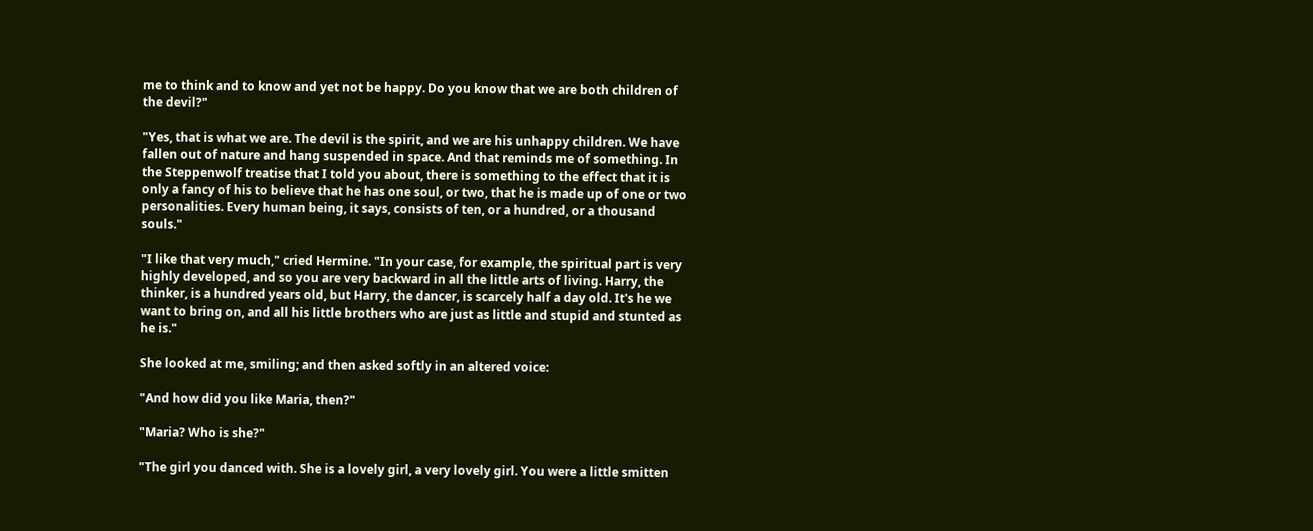me to think and to know and yet not be happy. Do you know that we are both children of the devil?"

"Yes, that is what we are. The devil is the spirit, and we are his unhappy children. We have fallen out of nature and hang suspended in space. And that reminds me of something. In the Steppenwolf treatise that I told you about, there is something to the effect that it is only a fancy of his to believe that he has one soul, or two, that he is made up of one or two personalities. Every human being, it says, consists of ten, or a hundred, or a thousand souls."

"I like that very much," cried Hermine. "In your case, for example, the spiritual part is very highly developed, and so you are very backward in all the little arts of living. Harry, the thinker, is a hundred years old, but Harry, the dancer, is scarcely half a day old. It's he we want to bring on, and all his little brothers who are just as little and stupid and stunted as he is."

She looked at me, smiling; and then asked softly in an altered voice:

"And how did you like Maria, then?"

"Maria? Who is she?"

"The girl you danced with. She is a lovely girl, a very lovely girl. You were a little smitten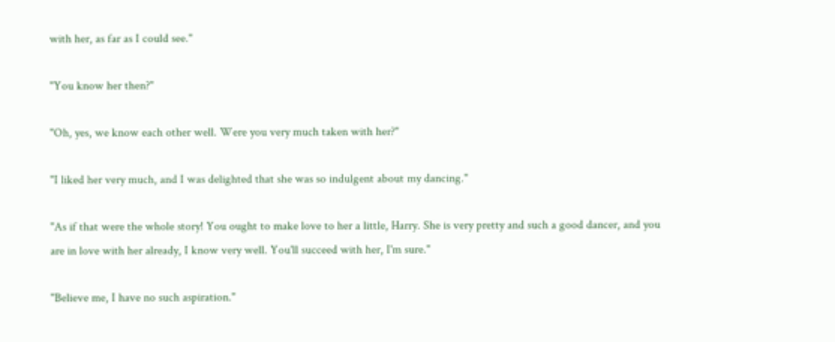with her, as far as I could see."

"You know her then?"

"Oh, yes, we know each other well. Were you very much taken with her?"

"I liked her very much, and I was delighted that she was so indulgent about my dancing."

"As if that were the whole story! You ought to make love to her a little, Harry. She is very pretty and such a good dancer, and you are in love with her already, I know very well. You'll succeed with her, I'm sure."

"Believe me, I have no such aspiration."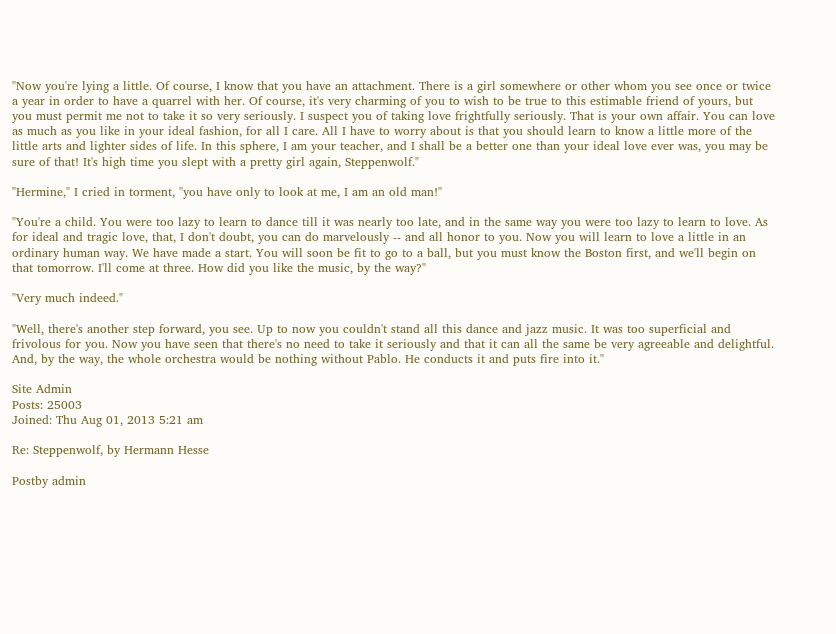"Now you're lying a little. Of course, I know that you have an attachment. There is a girl somewhere or other whom you see once or twice a year in order to have a quarrel with her. Of course, it's very charming of you to wish to be true to this estimable friend of yours, but you must permit me not to take it so very seriously. I suspect you of taking love frightfully seriously. That is your own affair. You can love as much as you like in your ideal fashion, for all I care. All I have to worry about is that you should learn to know a little more of the little arts and lighter sides of life. In this sphere, I am your teacher, and I shall be a better one than your ideal love ever was, you may be sure of that! It's high time you slept with a pretty girl again, Steppenwolf."

"Hermine," I cried in torment, "you have only to look at me, I am an old man!"

"You're a child. You were too lazy to learn to dance till it was nearly too late, and in the same way you were too lazy to learn to love. As for ideal and tragic love, that, I don't doubt, you can do marvelously -- and all honor to you. Now you will learn to love a little in an ordinary human way. We have made a start. You will soon be fit to go to a ball, but you must know the Boston first, and we'll begin on that tomorrow. I'll come at three. How did you like the music, by the way?"

"Very much indeed."

"Well, there's another step forward, you see. Up to now you couldn't stand all this dance and jazz music. It was too superficial and frivolous for you. Now you have seen that there's no need to take it seriously and that it can all the same be very agreeable and delightful. And, by the way, the whole orchestra would be nothing without Pablo. He conducts it and puts fire into it."

Site Admin
Posts: 25003
Joined: Thu Aug 01, 2013 5:21 am

Re: Steppenwolf, by Hermann Hesse

Postby admin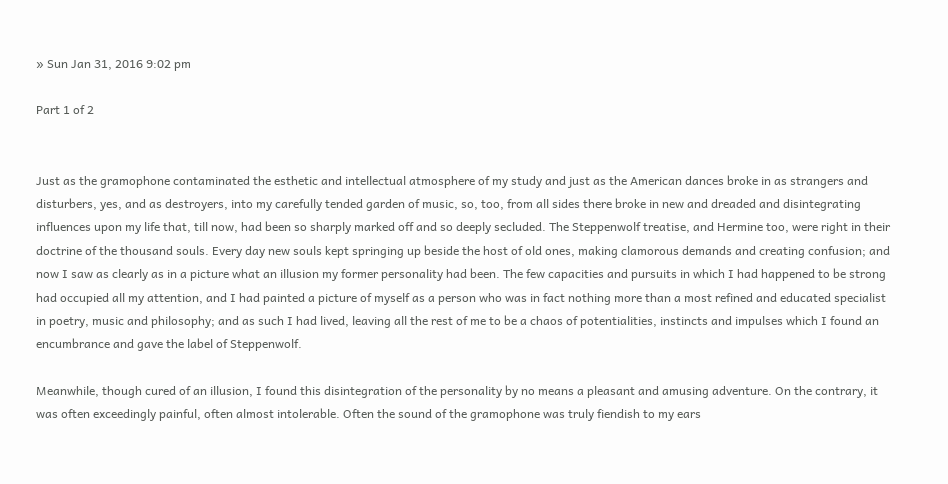» Sun Jan 31, 2016 9:02 pm

Part 1 of 2


Just as the gramophone contaminated the esthetic and intellectual atmosphere of my study and just as the American dances broke in as strangers and disturbers, yes, and as destroyers, into my carefully tended garden of music, so, too, from all sides there broke in new and dreaded and disintegrating influences upon my life that, till now, had been so sharply marked off and so deeply secluded. The Steppenwolf treatise, and Hermine too, were right in their doctrine of the thousand souls. Every day new souls kept springing up beside the host of old ones, making clamorous demands and creating confusion; and now I saw as clearly as in a picture what an illusion my former personality had been. The few capacities and pursuits in which I had happened to be strong had occupied all my attention, and I had painted a picture of myself as a person who was in fact nothing more than a most refined and educated specialist in poetry, music and philosophy; and as such I had lived, leaving all the rest of me to be a chaos of potentialities, instincts and impulses which I found an encumbrance and gave the label of Steppenwolf.

Meanwhile, though cured of an illusion, I found this disintegration of the personality by no means a pleasant and amusing adventure. On the contrary, it was often exceedingly painful, often almost intolerable. Often the sound of the gramophone was truly fiendish to my ears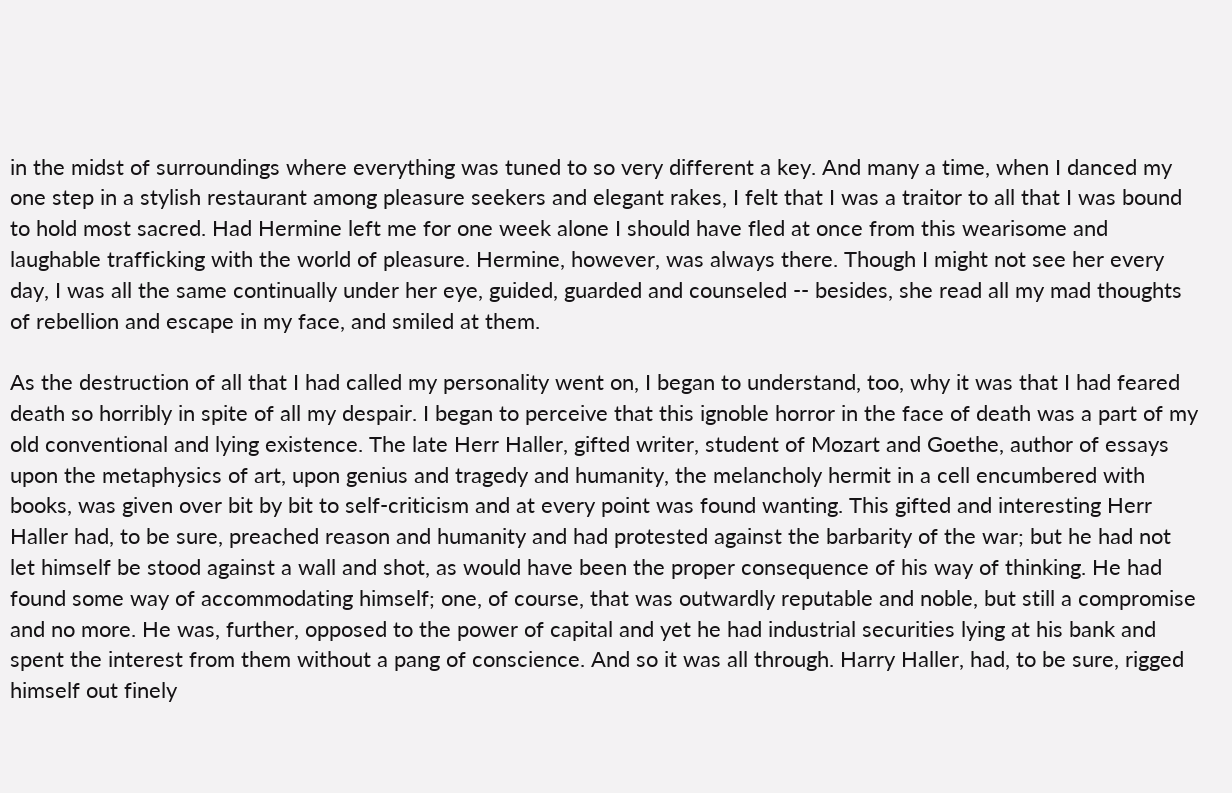in the midst of surroundings where everything was tuned to so very different a key. And many a time, when I danced my one step in a stylish restaurant among pleasure seekers and elegant rakes, I felt that I was a traitor to all that I was bound to hold most sacred. Had Hermine left me for one week alone I should have fled at once from this wearisome and laughable trafficking with the world of pleasure. Hermine, however, was always there. Though I might not see her every day, I was all the same continually under her eye, guided, guarded and counseled -- besides, she read all my mad thoughts of rebellion and escape in my face, and smiled at them.

As the destruction of all that I had called my personality went on, I began to understand, too, why it was that I had feared death so horribly in spite of all my despair. I began to perceive that this ignoble horror in the face of death was a part of my old conventional and lying existence. The late Herr Haller, gifted writer, student of Mozart and Goethe, author of essays upon the metaphysics of art, upon genius and tragedy and humanity, the melancholy hermit in a cell encumbered with books, was given over bit by bit to self-criticism and at every point was found wanting. This gifted and interesting Herr Haller had, to be sure, preached reason and humanity and had protested against the barbarity of the war; but he had not let himself be stood against a wall and shot, as would have been the proper consequence of his way of thinking. He had found some way of accommodating himself; one, of course, that was outwardly reputable and noble, but still a compromise and no more. He was, further, opposed to the power of capital and yet he had industrial securities lying at his bank and spent the interest from them without a pang of conscience. And so it was all through. Harry Haller, had, to be sure, rigged himself out finely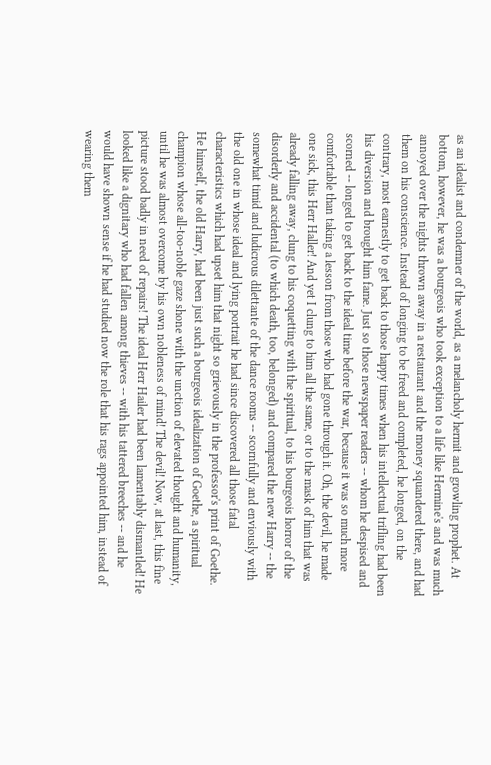as an idealist and condemner of the world, as a melancholy hermit and growling prophet. At bottom, however, he was a bourgeois who took exception to a life like Hermine's and was much annoyed over the nights thrown away in a restaurant and the money squandered there, and had them on his conscience. Instead of longing to be freed and completed, he longed, on the contrary, most earnestly to get back to those happy times when his intellectual trifling had been his diversion and brought him fame. Just so those newspaper readers -- whom he despised and scorned -- longed to get back to the ideal time before the war, because it was so much more comfortable than taking a lesson from those who had gone through it. Oh, the devil, he made one sick, this Herr Haller! And yet I clung to him all the same, or to the mask of him that was already falling away, clung to his coquetting with the spiritual, to his bourgeois horror of the disorderly and accidental (to which death, too, belonged) and compared the new Harry -- the somewhat timid and ludicrous dilettante of the dance rooms -- scornfully and enviously with the old one in whose ideal and lying portrait he had since discovered all those fatal characteristics which had upset him that night so grievously in the professor's print of Goethe. He himself, the old Harry, had been just such a bourgeois idealization of Goethe, a spiritual champion whose all-too-noble gaze shone with the unction of elevated thought and humanity, until he was almost overcome by his own nobleness of mind! The devil! Now, at last, this fine picture stood badly in need of repairs! The ideal Herr Hailer had been lamentably dismantled! He looked like a dignitary who had fallen among thieves -- with his tattered breeches -- and he would have shown sense if he had studied now the role that his rags appointed him, instead of wearing them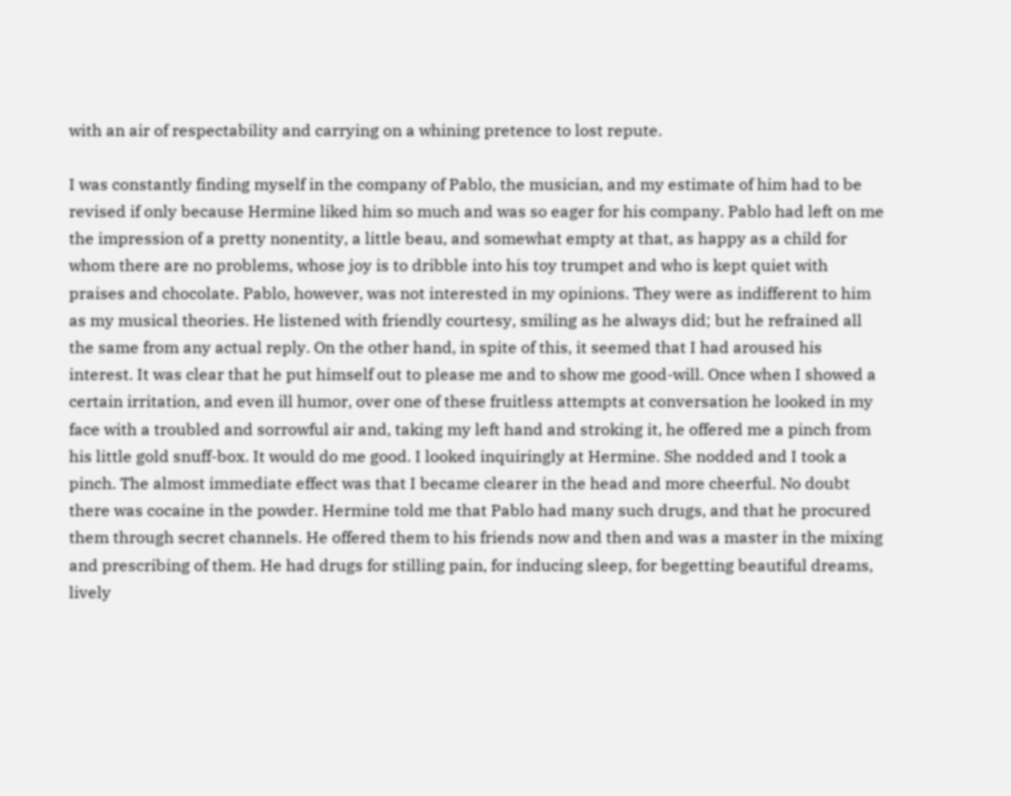with an air of respectability and carrying on a whining pretence to lost repute.

I was constantly finding myself in the company of Pablo, the musician, and my estimate of him had to be revised if only because Hermine liked him so much and was so eager for his company. Pablo had left on me the impression of a pretty nonentity, a little beau, and somewhat empty at that, as happy as a child for whom there are no problems, whose joy is to dribble into his toy trumpet and who is kept quiet with praises and chocolate. Pablo, however, was not interested in my opinions. They were as indifferent to him as my musical theories. He listened with friendly courtesy, smiling as he always did; but he refrained all the same from any actual reply. On the other hand, in spite of this, it seemed that I had aroused his interest. It was clear that he put himself out to please me and to show me good-will. Once when I showed a certain irritation, and even ill humor, over one of these fruitless attempts at conversation he looked in my face with a troubled and sorrowful air and, taking my left hand and stroking it, he offered me a pinch from his little gold snuff-box. It would do me good. I looked inquiringly at Hermine. She nodded and I took a pinch. The almost immediate effect was that I became clearer in the head and more cheerful. No doubt there was cocaine in the powder. Hermine told me that Pablo had many such drugs, and that he procured them through secret channels. He offered them to his friends now and then and was a master in the mixing and prescribing of them. He had drugs for stilling pain, for inducing sleep, for begetting beautiful dreams, lively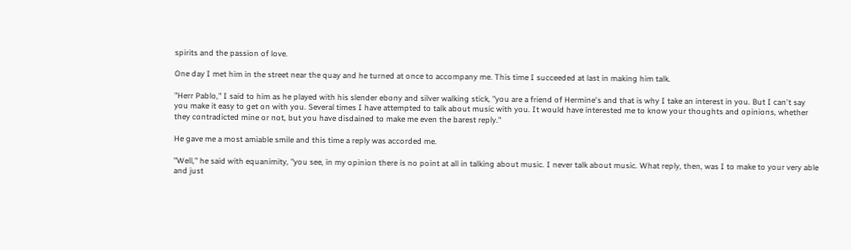spirits and the passion of love.

One day I met him in the street near the quay and he turned at once to accompany me. This time I succeeded at last in making him talk.

"Herr Pablo," I said to him as he played with his slender ebony and silver walking stick, "you are a friend of Hermine's and that is why I take an interest in you. But I can't say you make it easy to get on with you. Several times I have attempted to talk about music with you. It would have interested me to know your thoughts and opinions, whether they contradicted mine or not, but you have disdained to make me even the barest reply."

He gave me a most amiable smile and this time a reply was accorded me.

"Well," he said with equanimity, "you see, in my opinion there is no point at all in talking about music. I never talk about music. What reply, then, was I to make to your very able and just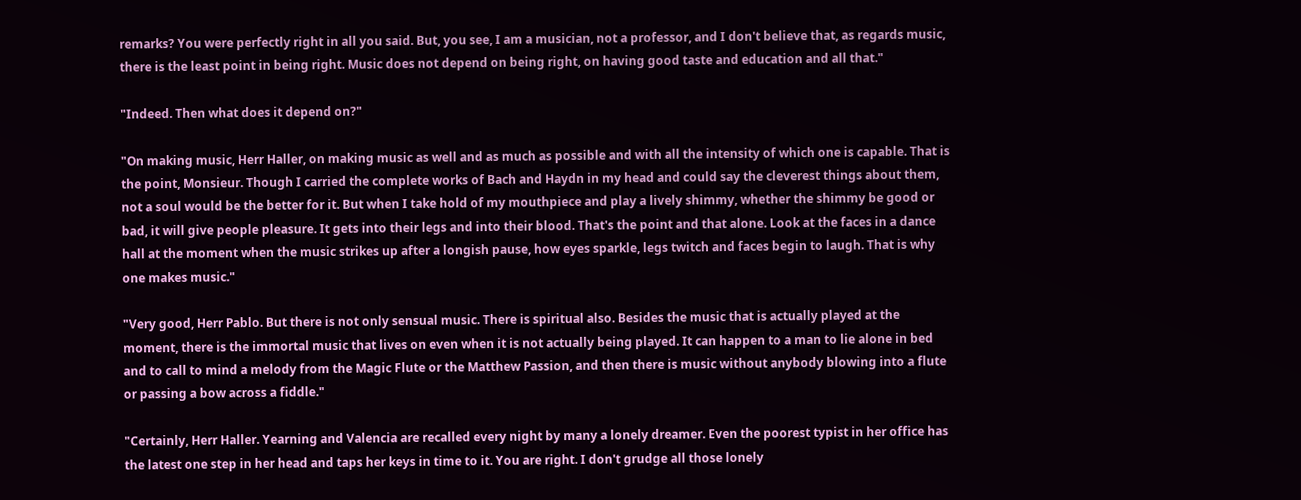remarks? You were perfectly right in all you said. But, you see, I am a musician, not a professor, and I don't believe that, as regards music, there is the least point in being right. Music does not depend on being right, on having good taste and education and all that."

"Indeed. Then what does it depend on?"

"On making music, Herr Haller, on making music as well and as much as possible and with all the intensity of which one is capable. That is the point, Monsieur. Though I carried the complete works of Bach and Haydn in my head and could say the cleverest things about them, not a soul would be the better for it. But when I take hold of my mouthpiece and play a lively shimmy, whether the shimmy be good or bad, it will give people pleasure. It gets into their legs and into their blood. That's the point and that alone. Look at the faces in a dance hall at the moment when the music strikes up after a longish pause, how eyes sparkle, legs twitch and faces begin to laugh. That is why one makes music."

"Very good, Herr Pablo. But there is not only sensual music. There is spiritual also. Besides the music that is actually played at the moment, there is the immortal music that lives on even when it is not actually being played. It can happen to a man to lie alone in bed and to call to mind a melody from the Magic Flute or the Matthew Passion, and then there is music without anybody blowing into a flute or passing a bow across a fiddle."

"Certainly, Herr Haller. Yearning and Valencia are recalled every night by many a lonely dreamer. Even the poorest typist in her office has the latest one step in her head and taps her keys in time to it. You are right. I don't grudge all those lonely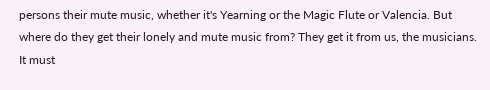persons their mute music, whether it's Yearning or the Magic Flute or Valencia. But where do they get their lonely and mute music from? They get it from us, the musicians. It must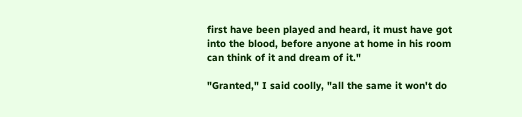first have been played and heard, it must have got into the blood, before anyone at home in his room can think of it and dream of it."

"Granted," I said coolly, "all the same it won't do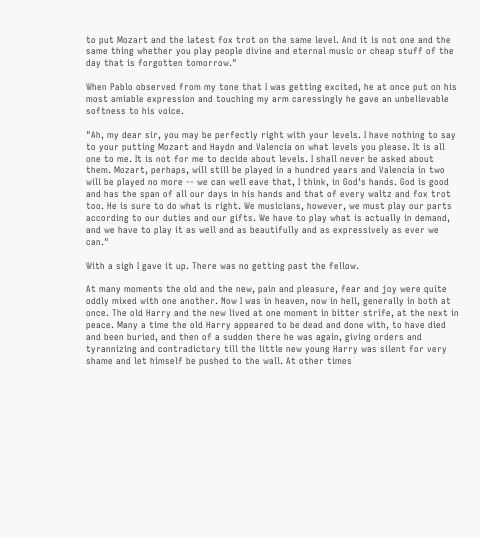to put Mozart and the latest fox trot on the same level. And it is not one and the same thing whether you play people divine and eternal music or cheap stuff of the day that is forgotten tomorrow."

When Pablo observed from my tone that I was getting excited, he at once put on his most amiable expression and touching my arm caressingly he gave an unbelievable softness to his voice.

"Ah, my dear sir, you may be perfectly right with your levels. I have nothing to say to your putting Mozart and Haydn and Valencia on what levels you please. It is all one to me. It is not for me to decide about levels. I shall never be asked about them. Mozart, perhaps, will still be played in a hundred years and Valencia in two will be played no more -- we can well eave that, I think, in God's hands. God is good and has the span of all our days in his hands and that of every waltz and fox trot too. He is sure to do what is right. We musicians, however, we must play our parts according to our duties and our gifts. We have to play what is actually in demand, and we have to play it as well and as beautifully and as expressively as ever we can."

With a sigh I gave it up. There was no getting past the fellow.

At many moments the old and the new, pain and pleasure, fear and joy were quite oddly mixed with one another. Now I was in heaven, now in hell, generally in both at once. The old Harry and the new lived at one moment in bitter strife, at the next in peace. Many a time the old Harry appeared to be dead and done with, to have died and been buried, and then of a sudden there he was again, giving orders and tyrannizing and contradictory till the little new young Harry was silent for very shame and let himself be pushed to the wall. At other times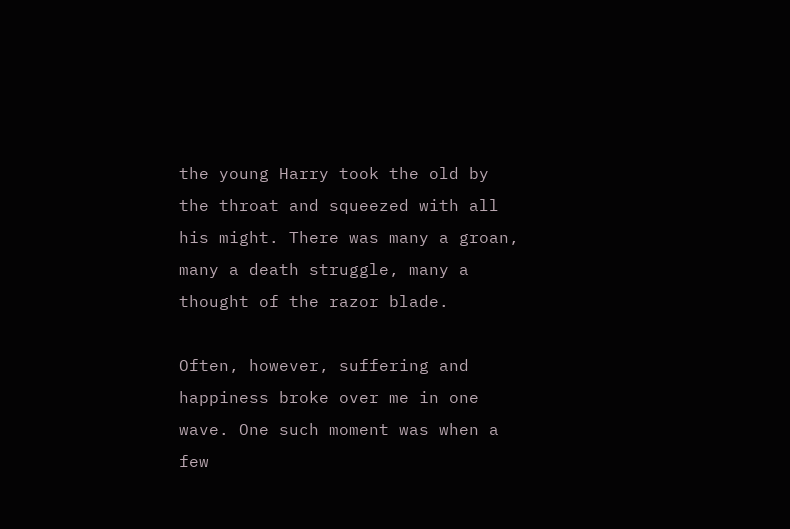the young Harry took the old by the throat and squeezed with all his might. There was many a groan, many a death struggle, many a thought of the razor blade.

Often, however, suffering and happiness broke over me in one wave. One such moment was when a few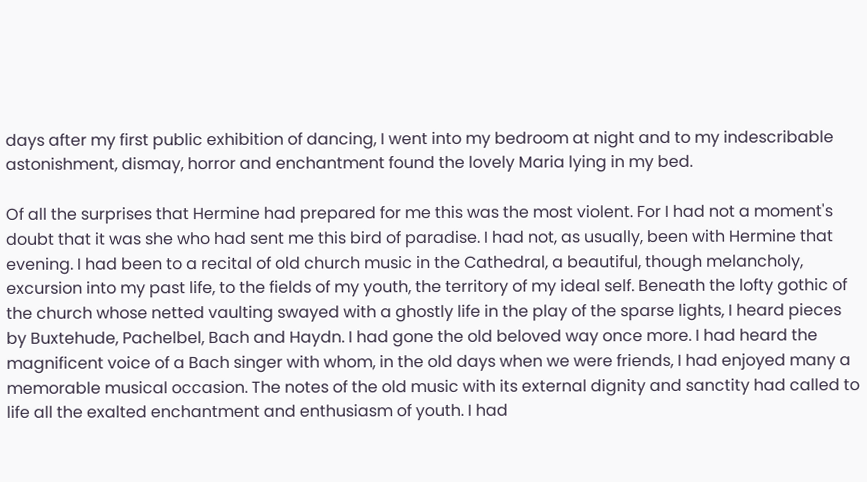days after my first public exhibition of dancing, I went into my bedroom at night and to my indescribable astonishment, dismay, horror and enchantment found the lovely Maria lying in my bed.

Of all the surprises that Hermine had prepared for me this was the most violent. For I had not a moment's doubt that it was she who had sent me this bird of paradise. I had not, as usually, been with Hermine that evening. I had been to a recital of old church music in the Cathedral, a beautiful, though melancholy, excursion into my past life, to the fields of my youth, the territory of my ideal self. Beneath the lofty gothic of the church whose netted vaulting swayed with a ghostly life in the play of the sparse lights, I heard pieces by Buxtehude, Pachelbel, Bach and Haydn. I had gone the old beloved way once more. I had heard the magnificent voice of a Bach singer with whom, in the old days when we were friends, I had enjoyed many a memorable musical occasion. The notes of the old music with its external dignity and sanctity had called to life all the exalted enchantment and enthusiasm of youth. I had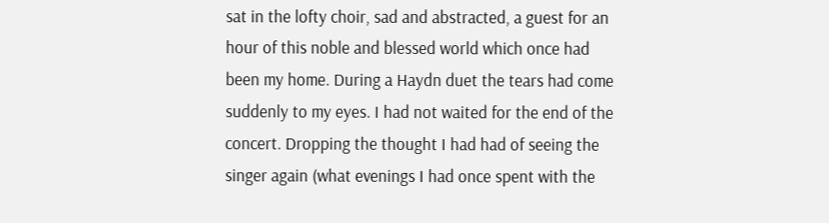sat in the lofty choir, sad and abstracted, a guest for an hour of this noble and blessed world which once had been my home. During a Haydn duet the tears had come suddenly to my eyes. I had not waited for the end of the concert. Dropping the thought I had had of seeing the singer again (what evenings I had once spent with the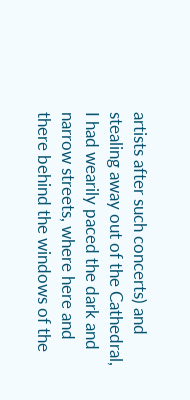artists after such concerts) and stealing away out of the Cathedral, I had wearily paced the dark and narrow streets, where here and there behind the windows of the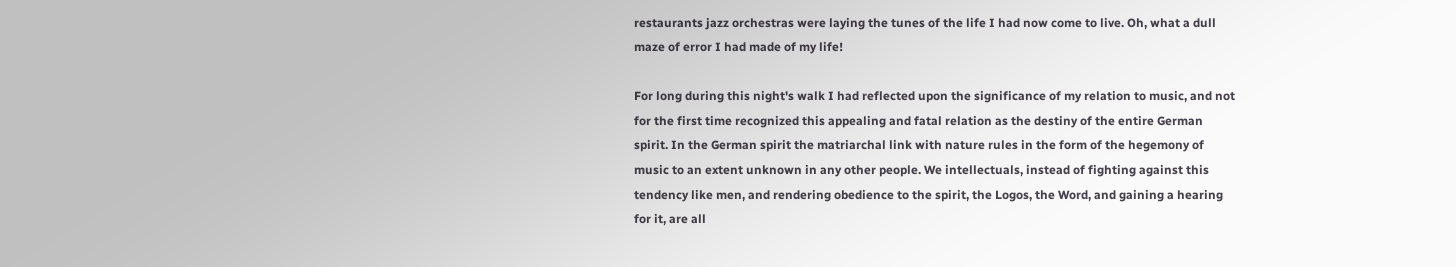restaurants jazz orchestras were laying the tunes of the life I had now come to live. Oh, what a dull maze of error I had made of my life!

For long during this night's walk I had reflected upon the significance of my relation to music, and not for the first time recognized this appealing and fatal relation as the destiny of the entire German spirit. In the German spirit the matriarchal link with nature rules in the form of the hegemony of music to an extent unknown in any other people. We intellectuals, instead of fighting against this tendency like men, and rendering obedience to the spirit, the Logos, the Word, and gaining a hearing for it, are all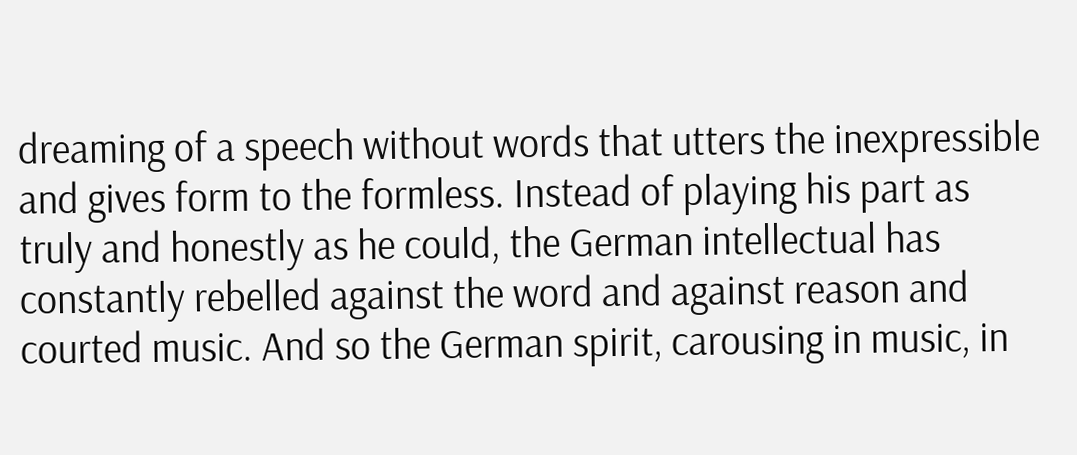dreaming of a speech without words that utters the inexpressible and gives form to the formless. Instead of playing his part as truly and honestly as he could, the German intellectual has constantly rebelled against the word and against reason and courted music. And so the German spirit, carousing in music, in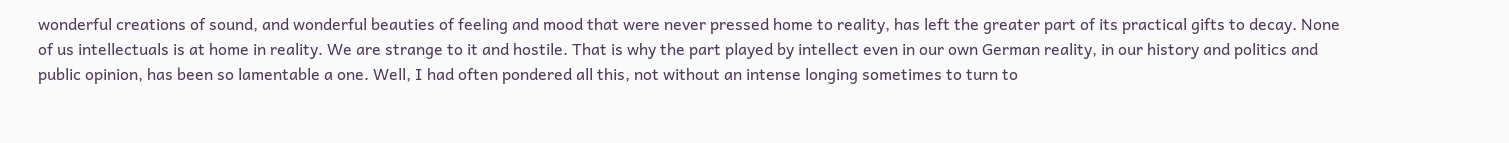wonderful creations of sound, and wonderful beauties of feeling and mood that were never pressed home to reality, has left the greater part of its practical gifts to decay. None of us intellectuals is at home in reality. We are strange to it and hostile. That is why the part played by intellect even in our own German reality, in our history and politics and public opinion, has been so lamentable a one. Well, I had often pondered all this, not without an intense longing sometimes to turn to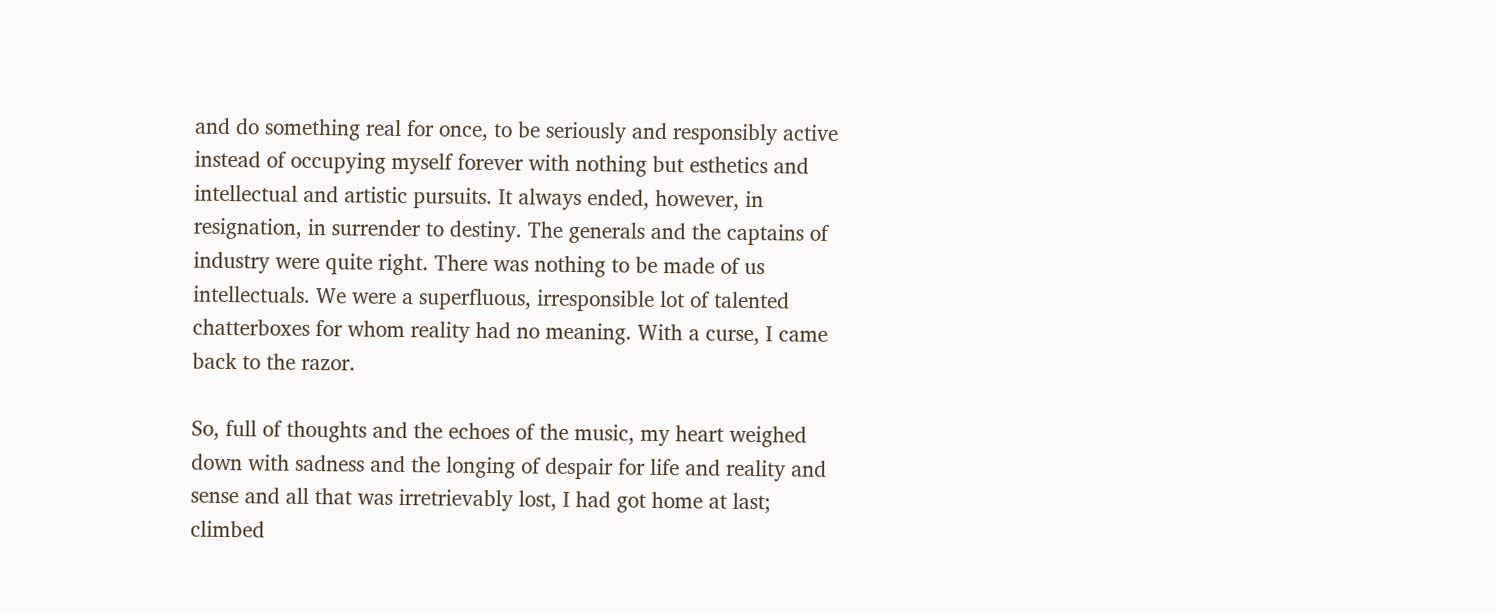and do something real for once, to be seriously and responsibly active instead of occupying myself forever with nothing but esthetics and intellectual and artistic pursuits. It always ended, however, in resignation, in surrender to destiny. The generals and the captains of industry were quite right. There was nothing to be made of us intellectuals. We were a superfluous, irresponsible lot of talented chatterboxes for whom reality had no meaning. With a curse, I came back to the razor.

So, full of thoughts and the echoes of the music, my heart weighed down with sadness and the longing of despair for life and reality and sense and all that was irretrievably lost, I had got home at last; climbed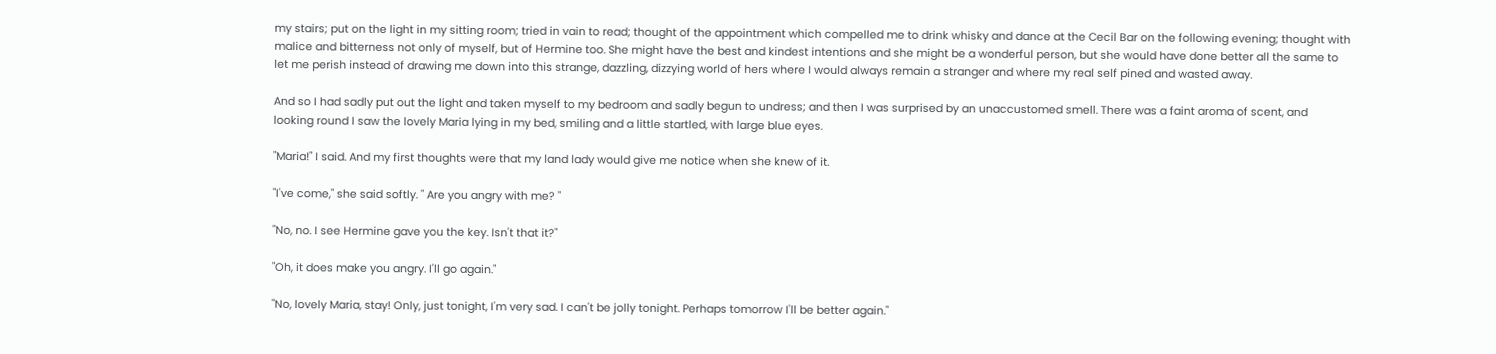my stairs; put on the light in my sitting room; tried in vain to read; thought of the appointment which compelled me to drink whisky and dance at the Cecil Bar on the following evening; thought with malice and bitterness not only of myself, but of Hermine too. She might have the best and kindest intentions and she might be a wonderful person, but she would have done better all the same to let me perish instead of drawing me down into this strange, dazzling, dizzying world of hers where I would always remain a stranger and where my real self pined and wasted away.

And so I had sadly put out the light and taken myself to my bedroom and sadly begun to undress; and then I was surprised by an unaccustomed smell. There was a faint aroma of scent, and looking round I saw the lovely Maria lying in my bed, smiling and a little startled, with large blue eyes.

"Maria!" I said. And my first thoughts were that my land lady would give me notice when she knew of it.

"I've come," she said softly. " Are you angry with me? "

"No, no. I see Hermine gave you the key. Isn't that it?"

"Oh, it does make you angry. I'll go again."

"No, lovely Maria, stay! Only, just tonight, I'm very sad. I can't be jolly tonight. Perhaps tomorrow I'll be better again."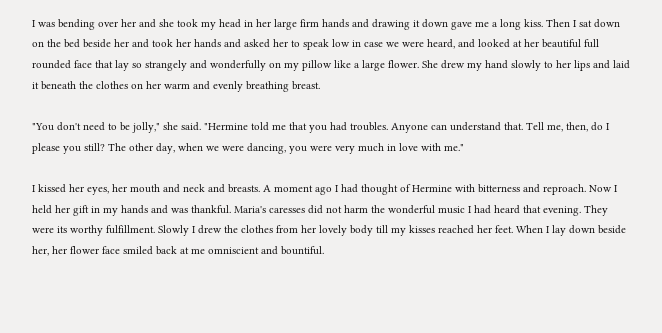I was bending over her and she took my head in her large firm hands and drawing it down gave me a long kiss. Then I sat down on the bed beside her and took her hands and asked her to speak low in case we were heard, and looked at her beautiful full rounded face that lay so strangely and wonderfully on my pillow like a large flower. She drew my hand slowly to her lips and laid it beneath the clothes on her warm and evenly breathing breast.

"You don't need to be jolly," she said. "Hermine told me that you had troubles. Anyone can understand that. Tell me, then, do I please you still? The other day, when we were dancing, you were very much in love with me."

I kissed her eyes, her mouth and neck and breasts. A moment ago I had thought of Hermine with bitterness and reproach. Now I held her gift in my hands and was thankful. Maria's caresses did not harm the wonderful music I had heard that evening. They were its worthy fulfillment. Slowly I drew the clothes from her lovely body till my kisses reached her feet. When I lay down beside her, her flower face smiled back at me omniscient and bountiful.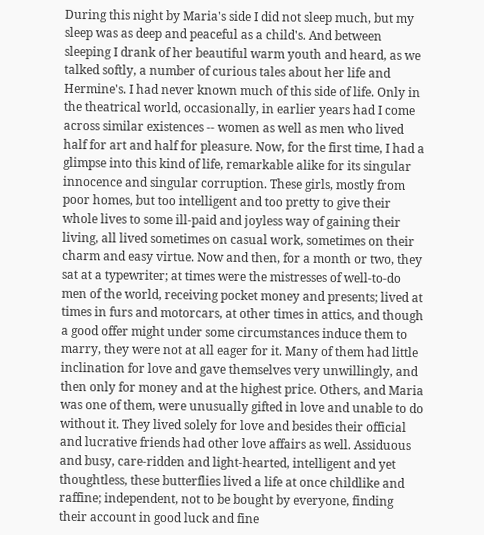During this night by Maria's side I did not sleep much, but my sleep was as deep and peaceful as a child's. And between sleeping I drank of her beautiful warm youth and heard, as we talked softly, a number of curious tales about her life and Hermine's. I had never known much of this side of life. Only in the theatrical world, occasionally, in earlier years had I come across similar existences -- women as well as men who lived half for art and half for pleasure. Now, for the first time, I had a glimpse into this kind of life, remarkable alike for its singular innocence and singular corruption. These girls, mostly from poor homes, but too intelligent and too pretty to give their whole lives to some ill-paid and joyless way of gaining their living, all lived sometimes on casual work, sometimes on their charm and easy virtue. Now and then, for a month or two, they sat at a typewriter; at times were the mistresses of well-to-do men of the world, receiving pocket money and presents; lived at times in furs and motorcars, at other times in attics, and though a good offer might under some circumstances induce them to marry, they were not at all eager for it. Many of them had little inclination for love and gave themselves very unwillingly, and then only for money and at the highest price. Others, and Maria was one of them, were unusually gifted in love and unable to do without it. They lived solely for love and besides their official and lucrative friends had other love affairs as well. Assiduous and busy, care-ridden and light-hearted, intelligent and yet thoughtless, these butterflies lived a life at once childlike and raffine; independent, not to be bought by everyone, finding their account in good luck and fine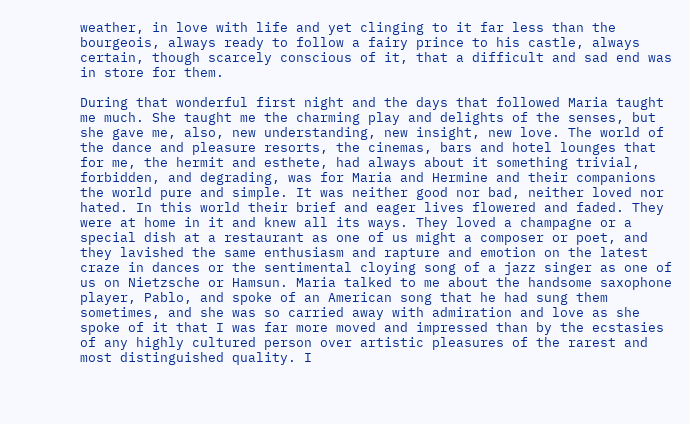weather, in love with life and yet clinging to it far less than the bourgeois, always ready to follow a fairy prince to his castle, always certain, though scarcely conscious of it, that a difficult and sad end was in store for them.

During that wonderful first night and the days that followed Maria taught me much. She taught me the charming play and delights of the senses, but she gave me, also, new understanding, new insight, new love. The world of the dance and pleasure resorts, the cinemas, bars and hotel lounges that for me, the hermit and esthete, had always about it something trivial, forbidden, and degrading, was for Maria and Hermine and their companions the world pure and simple. It was neither good nor bad, neither loved nor hated. In this world their brief and eager lives flowered and faded. They were at home in it and knew all its ways. They loved a champagne or a special dish at a restaurant as one of us might a composer or poet, and they lavished the same enthusiasm and rapture and emotion on the latest craze in dances or the sentimental cloying song of a jazz singer as one of us on Nietzsche or Hamsun. Maria talked to me about the handsome saxophone player, Pablo, and spoke of an American song that he had sung them sometimes, and she was so carried away with admiration and love as she spoke of it that I was far more moved and impressed than by the ecstasies of any highly cultured person over artistic pleasures of the rarest and most distinguished quality. I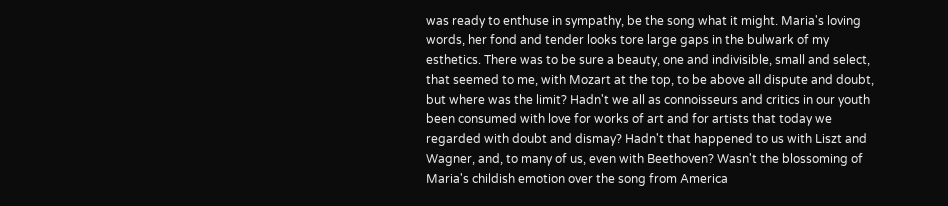was ready to enthuse in sympathy, be the song what it might. Maria's loving words, her fond and tender looks tore large gaps in the bulwark of my esthetics. There was to be sure a beauty, one and indivisible, small and select, that seemed to me, with Mozart at the top, to be above all dispute and doubt, but where was the limit? Hadn't we all as connoisseurs and critics in our youth been consumed with love for works of art and for artists that today we regarded with doubt and dismay? Hadn't that happened to us with Liszt and Wagner, and, to many of us, even with Beethoven? Wasn't the blossoming of Maria's childish emotion over the song from America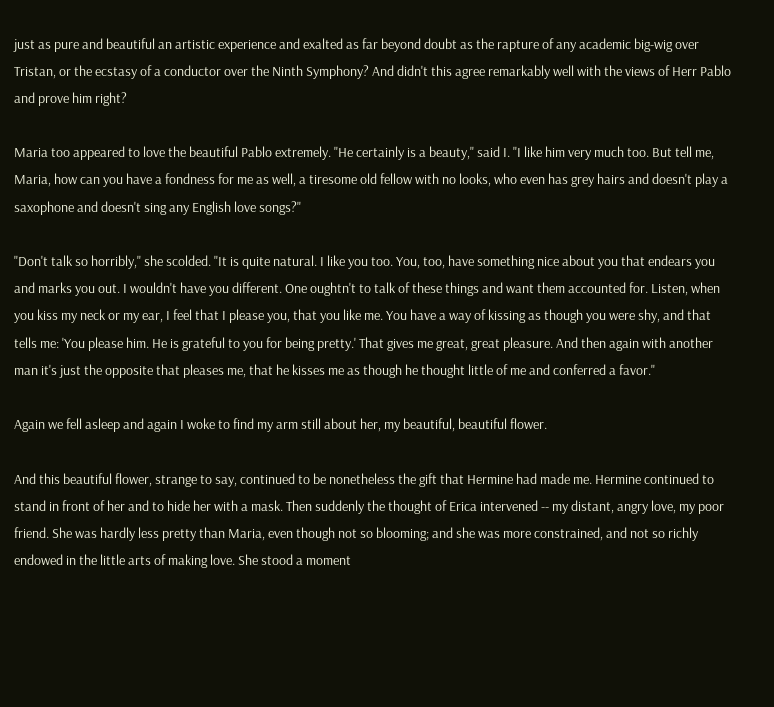just as pure and beautiful an artistic experience and exalted as far beyond doubt as the rapture of any academic big-wig over Tristan, or the ecstasy of a conductor over the Ninth Symphony? And didn't this agree remarkably well with the views of Herr Pablo and prove him right?

Maria too appeared to love the beautiful Pablo extremely. "He certainly is a beauty," said I. "I like him very much too. But tell me, Maria, how can you have a fondness for me as well, a tiresome old fellow with no looks, who even has grey hairs and doesn't play a saxophone and doesn't sing any English love songs?"

"Don't talk so horribly," she scolded. "It is quite natural. I like you too. You, too, have something nice about you that endears you and marks you out. I wouldn't have you different. One oughtn't to talk of these things and want them accounted for. Listen, when you kiss my neck or my ear, I feel that I please you, that you like me. You have a way of kissing as though you were shy, and that tells me: 'You please him. He is grateful to you for being pretty.' That gives me great, great pleasure. And then again with another man it's just the opposite that pleases me, that he kisses me as though he thought little of me and conferred a favor."

Again we fell asleep and again I woke to find my arm still about her, my beautiful, beautiful flower.

And this beautiful flower, strange to say, continued to be nonetheless the gift that Hermine had made me. Hermine continued to stand in front of her and to hide her with a mask. Then suddenly the thought of Erica intervened -- my distant, angry love, my poor friend. She was hardly less pretty than Maria, even though not so blooming; and she was more constrained, and not so richly endowed in the little arts of making love. She stood a moment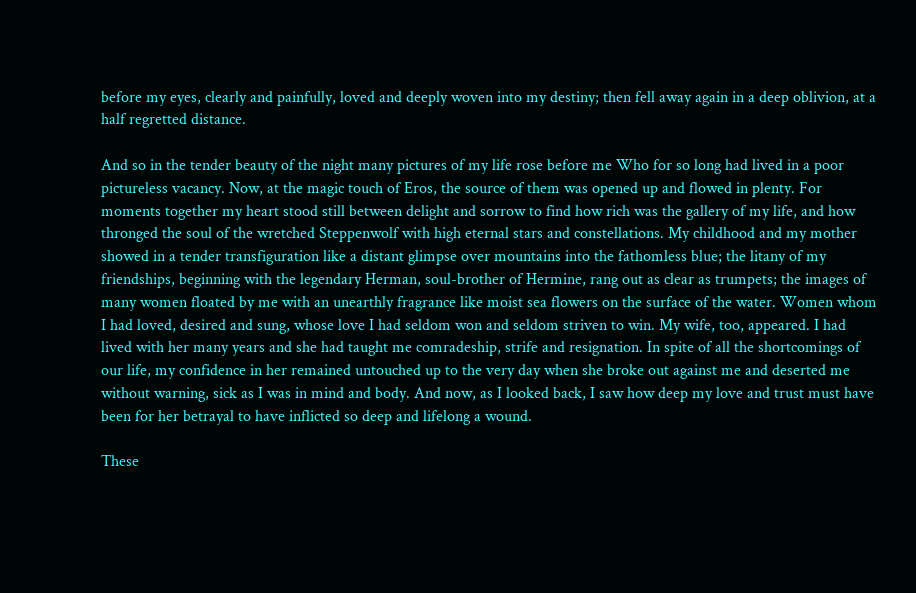before my eyes, clearly and painfully, loved and deeply woven into my destiny; then fell away again in a deep oblivion, at a half regretted distance.

And so in the tender beauty of the night many pictures of my life rose before me Who for so long had lived in a poor pictureless vacancy. Now, at the magic touch of Eros, the source of them was opened up and flowed in plenty. For moments together my heart stood still between delight and sorrow to find how rich was the gallery of my life, and how thronged the soul of the wretched Steppenwolf with high eternal stars and constellations. My childhood and my mother showed in a tender transfiguration like a distant glimpse over mountains into the fathomless blue; the litany of my friendships, beginning with the legendary Herman, soul-brother of Hermine, rang out as clear as trumpets; the images of many women floated by me with an unearthly fragrance like moist sea flowers on the surface of the water. Women whom I had loved, desired and sung, whose love I had seldom won and seldom striven to win. My wife, too, appeared. I had lived with her many years and she had taught me comradeship, strife and resignation. In spite of all the shortcomings of our life, my confidence in her remained untouched up to the very day when she broke out against me and deserted me without warning, sick as I was in mind and body. And now, as I looked back, I saw how deep my love and trust must have been for her betrayal to have inflicted so deep and lifelong a wound.

These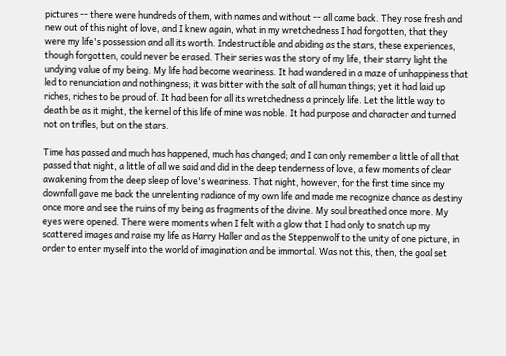pictures -- there were hundreds of them, with names and without -- all came back. They rose fresh and new out of this night of love, and I knew again, what in my wretchedness I had forgotten, that they were my life's possession and all its worth. Indestructible and abiding as the stars, these experiences, though forgotten, could never be erased. Their series was the story of my life, their starry light the undying value of my being. My life had become weariness. It had wandered in a maze of unhappiness that led to renunciation and nothingness; it was bitter with the salt of all human things; yet it had laid up riches, riches to be proud of. It had been for all its wretchedness a princely life. Let the little way to death be as it might, the kernel of this life of mine was noble. It had purpose and character and turned not on trifles, but on the stars.

Time has passed and much has happened, much has changed; and I can only remember a little of all that passed that night, a little of all we said and did in the deep tenderness of love, a few moments of clear awakening from the deep sleep of love's weariness. That night, however, for the first time since my downfall gave me back the unrelenting radiance of my own life and made me recognize chance as destiny once more and see the ruins of my being as fragments of the divine. My soul breathed once more. My eyes were opened. There were moments when I felt with a glow that I had only to snatch up my scattered images and raise my life as Harry Haller and as the Steppenwolf to the unity of one picture, in order to enter myself into the world of imagination and be immortal. Was not this, then, the goal set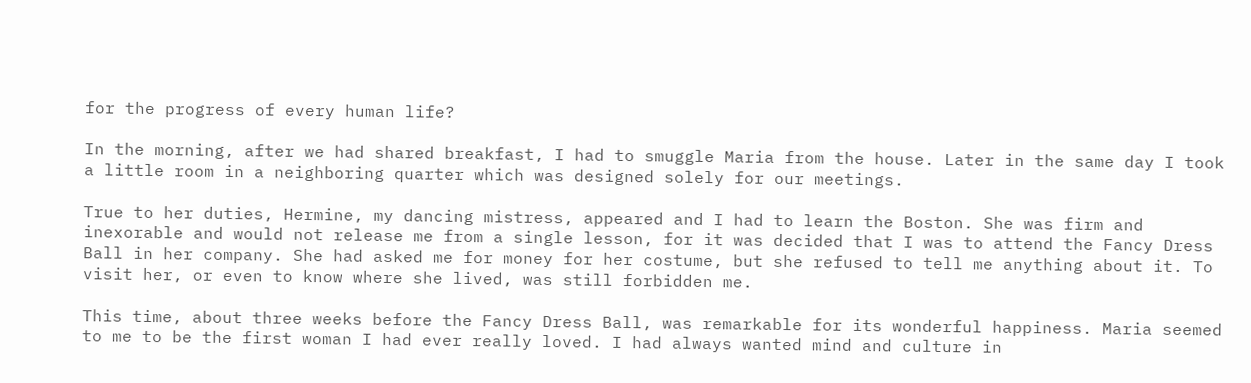for the progress of every human life?

In the morning, after we had shared breakfast, I had to smuggle Maria from the house. Later in the same day I took a little room in a neighboring quarter which was designed solely for our meetings.

True to her duties, Hermine, my dancing mistress, appeared and I had to learn the Boston. She was firm and inexorable and would not release me from a single lesson, for it was decided that I was to attend the Fancy Dress Ball in her company. She had asked me for money for her costume, but she refused to tell me anything about it. To visit her, or even to know where she lived, was still forbidden me.

This time, about three weeks before the Fancy Dress Ball, was remarkable for its wonderful happiness. Maria seemed to me to be the first woman I had ever really loved. I had always wanted mind and culture in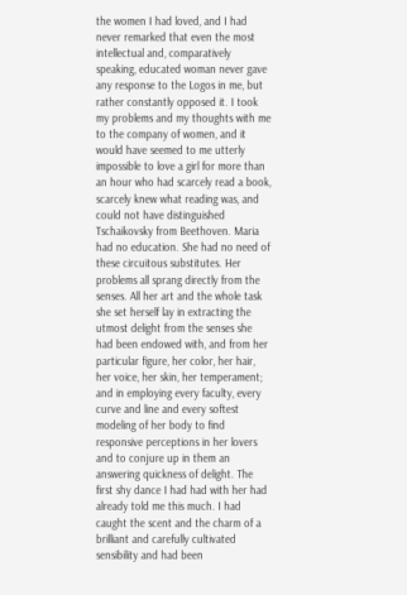the women I had loved, and I had never remarked that even the most intellectual and, comparatively speaking, educated woman never gave any response to the Logos in me, but rather constantly opposed it. I took my problems and my thoughts with me to the company of women, and it would have seemed to me utterly impossible to love a girl for more than an hour who had scarcely read a book, scarcely knew what reading was, and could not have distinguished Tschaikovsky from Beethoven. Maria had no education. She had no need of these circuitous substitutes. Her problems all sprang directly from the senses. All her art and the whole task she set herself lay in extracting the utmost delight from the senses she had been endowed with, and from her particular figure, her color, her hair, her voice, her skin, her temperament; and in employing every faculty, every curve and line and every softest modeling of her body to find responsive perceptions in her lovers and to conjure up in them an answering quickness of delight. The first shy dance I had had with her had already told me this much. I had caught the scent and the charm of a brilliant and carefully cultivated sensibility and had been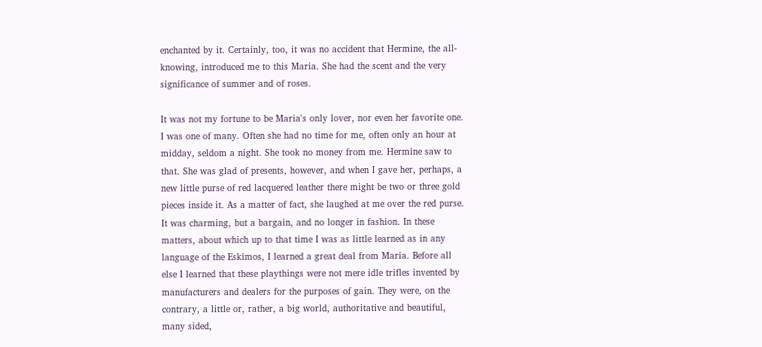enchanted by it. Certainly, too, it was no accident that Hermine, the all-knowing, introduced me to this Maria. She had the scent and the very significance of summer and of roses.

It was not my fortune to be Maria's only lover, nor even her favorite one. I was one of many. Often she had no time for me, often only an hour at midday, seldom a night. She took no money from me. Hermine saw to that. She was glad of presents, however, and when I gave her, perhaps, a new little purse of red lacquered leather there might be two or three gold pieces inside it. As a matter of fact, she laughed at me over the red purse. It was charming, but a bargain, and no longer in fashion. In these matters, about which up to that time I was as little learned as in any language of the Eskimos, I learned a great deal from Maria. Before all else I learned that these playthings were not mere idle trifles invented by manufacturers and dealers for the purposes of gain. They were, on the contrary, a little or, rather, a big world, authoritative and beautiful, many sided,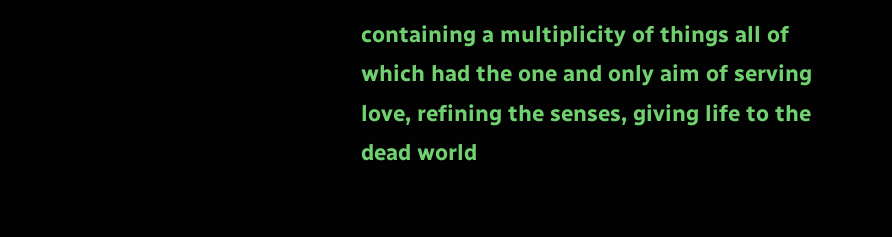containing a multiplicity of things all of which had the one and only aim of serving love, refining the senses, giving life to the dead world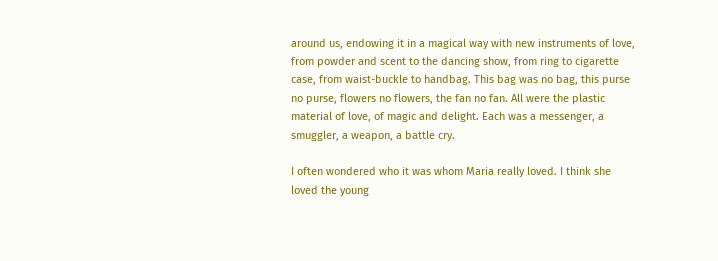around us, endowing it in a magical way with new instruments of love, from powder and scent to the dancing show, from ring to cigarette case, from waist-buckle to handbag. This bag was no bag, this purse no purse, flowers no flowers, the fan no fan. All were the plastic material of love, of magic and delight. Each was a messenger, a smuggler, a weapon, a battle cry.

I often wondered who it was whom Maria really loved. I think she loved the young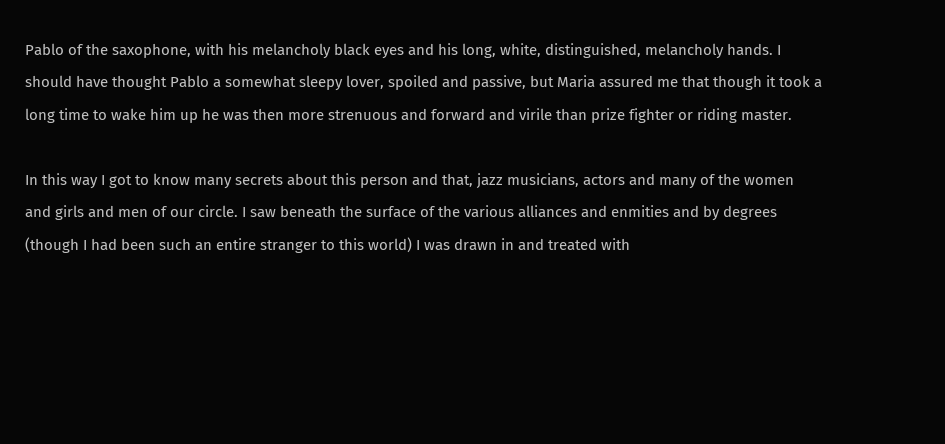Pablo of the saxophone, with his melancholy black eyes and his long, white, distinguished, melancholy hands. I should have thought Pablo a somewhat sleepy lover, spoiled and passive, but Maria assured me that though it took a long time to wake him up he was then more strenuous and forward and virile than prize fighter or riding master.

In this way I got to know many secrets about this person and that, jazz musicians, actors and many of the women and girls and men of our circle. I saw beneath the surface of the various alliances and enmities and by degrees (though I had been such an entire stranger to this world) I was drawn in and treated with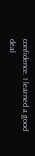confidence. I learned a good deal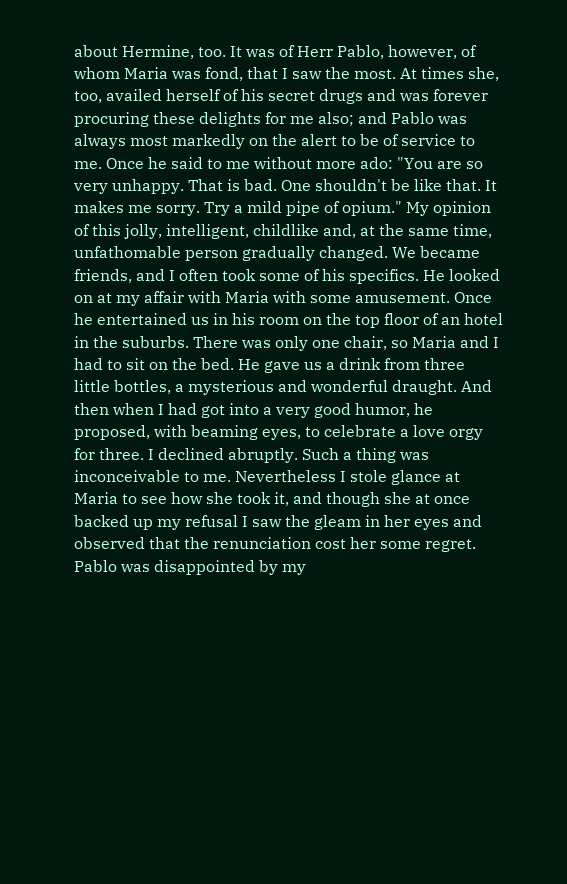about Hermine, too. It was of Herr Pablo, however, of whom Maria was fond, that I saw the most. At times she, too, availed herself of his secret drugs and was forever procuring these delights for me also; and Pablo was always most markedly on the alert to be of service to me. Once he said to me without more ado: "You are so very unhappy. That is bad. One shouldn't be like that. It makes me sorry. Try a mild pipe of opium." My opinion of this jolly, intelligent, childlike and, at the same time, unfathomable person gradually changed. We became friends, and I often took some of his specifics. He looked on at my affair with Maria with some amusement. Once he entertained us in his room on the top floor of an hotel in the suburbs. There was only one chair, so Maria and I had to sit on the bed. He gave us a drink from three little bottles, a mysterious and wonderful draught. And then when I had got into a very good humor, he proposed, with beaming eyes, to celebrate a love orgy for three. I declined abruptly. Such a thing was inconceivable to me. Nevertheless I stole glance at Maria to see how she took it, and though she at once backed up my refusal I saw the gleam in her eyes and observed that the renunciation cost her some regret. Pablo was disappointed by my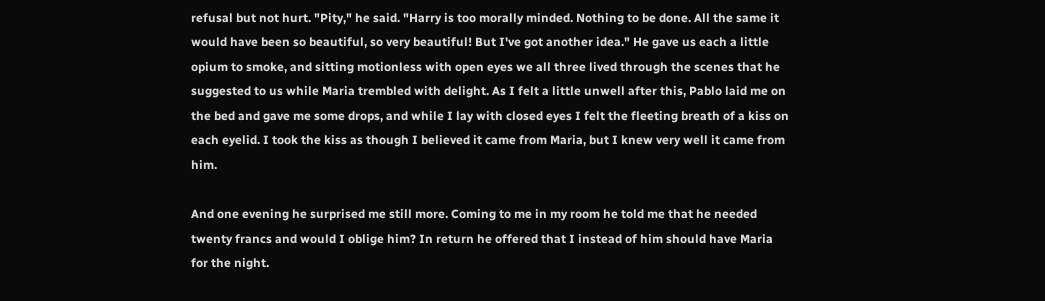refusal but not hurt. "Pity," he said. "Harry is too morally minded. Nothing to be done. All the same it would have been so beautiful, so very beautiful! But I've got another idea." He gave us each a little opium to smoke, and sitting motionless with open eyes we all three lived through the scenes that he suggested to us while Maria trembled with delight. As I felt a little unwell after this, Pablo laid me on the bed and gave me some drops, and while I lay with closed eyes I felt the fleeting breath of a kiss on each eyelid. I took the kiss as though I believed it came from Maria, but I knew very well it came from him.

And one evening he surprised me still more. Coming to me in my room he told me that he needed twenty francs and would I oblige him? In return he offered that I instead of him should have Maria for the night.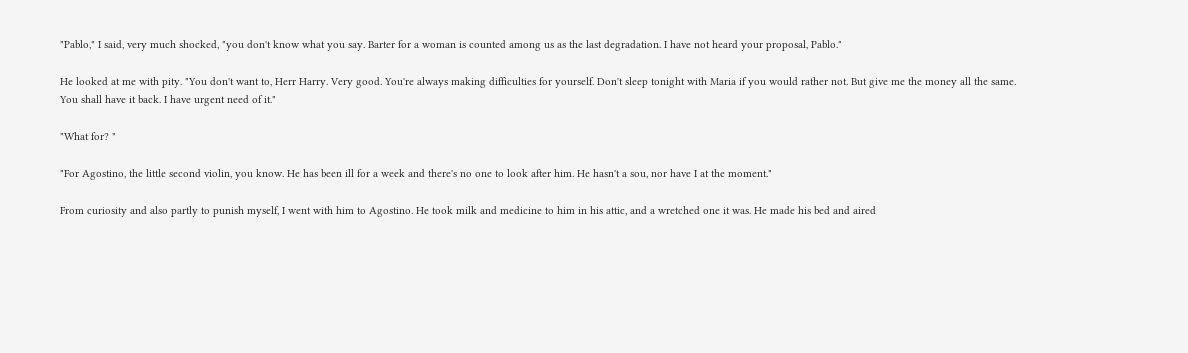"Pablo," I said, very much shocked, "you don't know what you say. Barter for a woman is counted among us as the last degradation. I have not heard your proposal, Pablo."

He looked at me with pity. "You don't want to, Herr Harry. Very good. You're always making difficulties for yourself. Don't sleep tonight with Maria if you would rather not. But give me the money all the same. You shall have it back. I have urgent need of it."

"What for? "

"For Agostino, the little second violin, you know. He has been ill for a week and there's no one to look after him. He hasn't a sou, nor have I at the moment."

From curiosity and also partly to punish myself, I went with him to Agostino. He took milk and medicine to him in his attic, and a wretched one it was. He made his bed and aired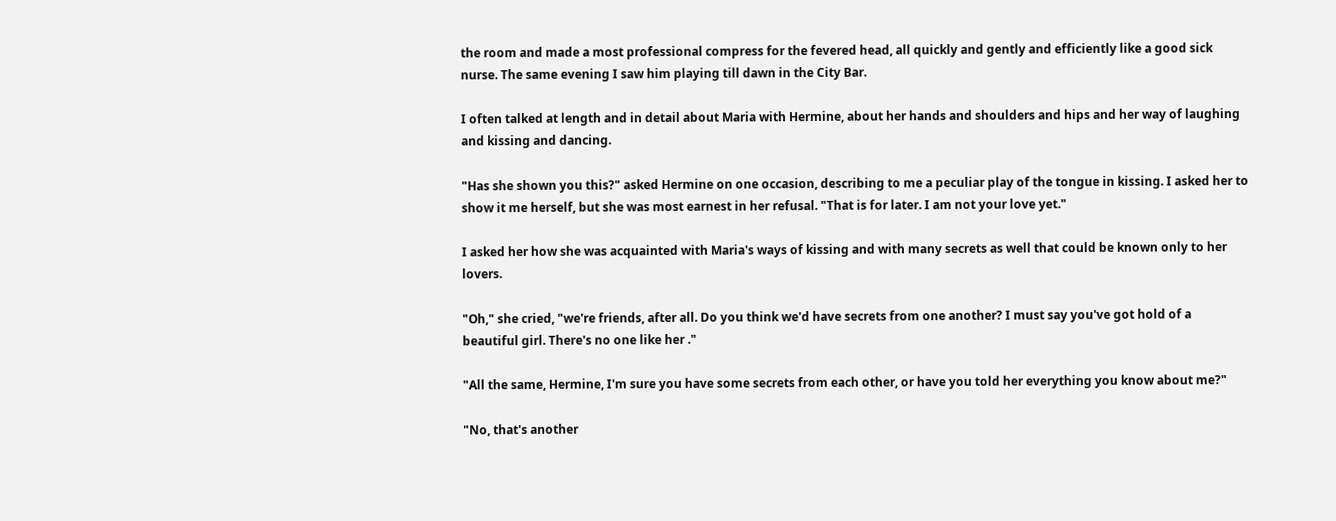the room and made a most professional compress for the fevered head, all quickly and gently and efficiently like a good sick nurse. The same evening I saw him playing till dawn in the City Bar.

I often talked at length and in detail about Maria with Hermine, about her hands and shoulders and hips and her way of laughing and kissing and dancing.

"Has she shown you this?" asked Hermine on one occasion, describing to me a peculiar play of the tongue in kissing. I asked her to show it me herself, but she was most earnest in her refusal. "That is for later. I am not your love yet."

I asked her how she was acquainted with Maria's ways of kissing and with many secrets as well that could be known only to her lovers.

"Oh," she cried, "we're friends, after all. Do you think we'd have secrets from one another? I must say you've got hold of a beautiful girl. There's no one like her ."

"All the same, Hermine, I'm sure you have some secrets from each other, or have you told her everything you know about me?"

"No, that's another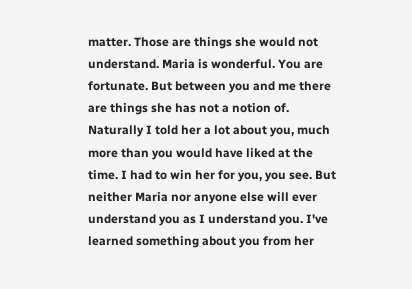matter. Those are things she would not understand. Maria is wonderful. You are fortunate. But between you and me there are things she has not a notion of. Naturally I told her a lot about you, much more than you would have liked at the time. I had to win her for you, you see. But neither Maria nor anyone else will ever understand you as I understand you. I've learned something about you from her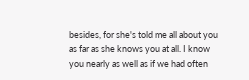besides, for she's told me all about you as far as she knows you at all. I know you nearly as well as if we had often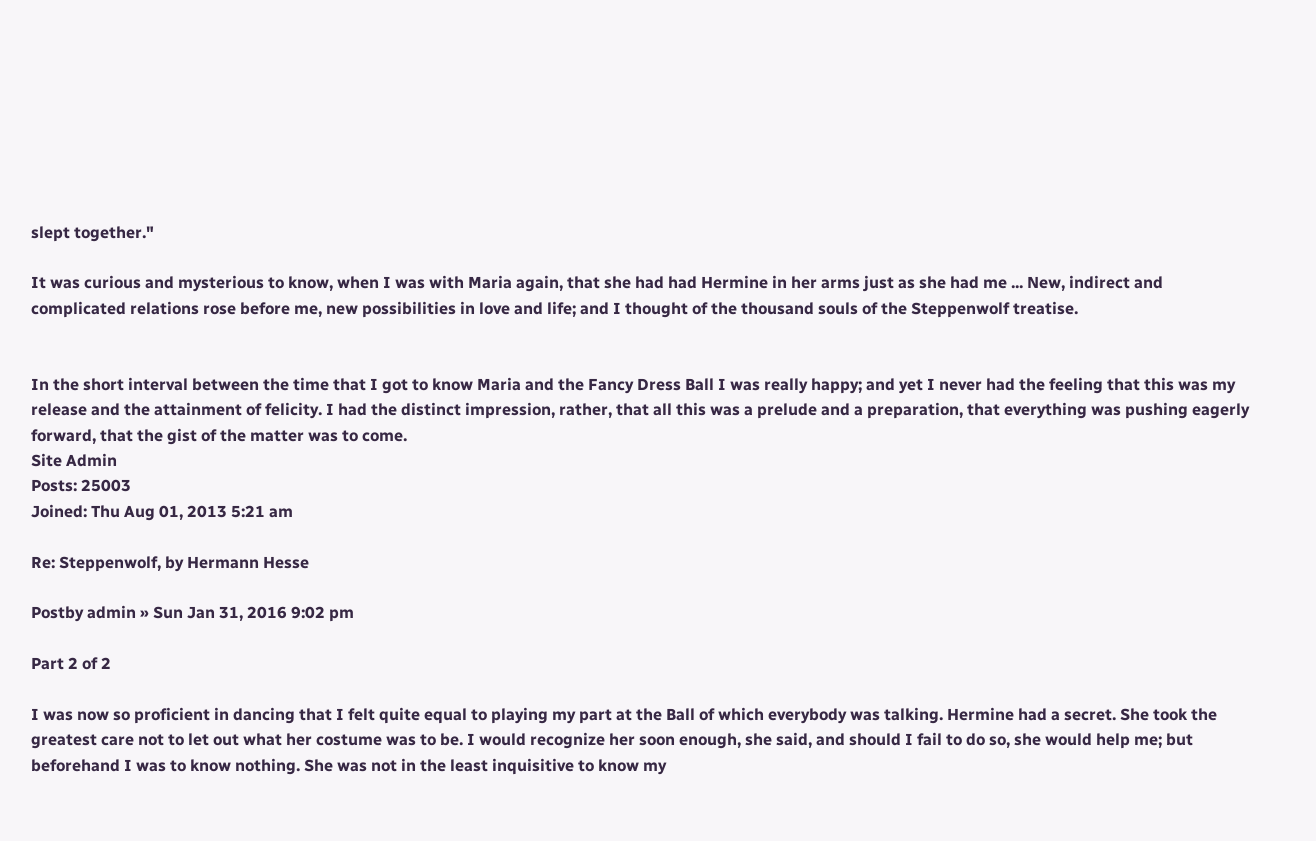slept together."

It was curious and mysterious to know, when I was with Maria again, that she had had Hermine in her arms just as she had me ... New, indirect and complicated relations rose before me, new possibilities in love and life; and I thought of the thousand souls of the Steppenwolf treatise.


In the short interval between the time that I got to know Maria and the Fancy Dress Ball I was really happy; and yet I never had the feeling that this was my release and the attainment of felicity. I had the distinct impression, rather, that all this was a prelude and a preparation, that everything was pushing eagerly forward, that the gist of the matter was to come.
Site Admin
Posts: 25003
Joined: Thu Aug 01, 2013 5:21 am

Re: Steppenwolf, by Hermann Hesse

Postby admin » Sun Jan 31, 2016 9:02 pm

Part 2 of 2

I was now so proficient in dancing that I felt quite equal to playing my part at the Ball of which everybody was talking. Hermine had a secret. She took the greatest care not to let out what her costume was to be. I would recognize her soon enough, she said, and should I fail to do so, she would help me; but beforehand I was to know nothing. She was not in the least inquisitive to know my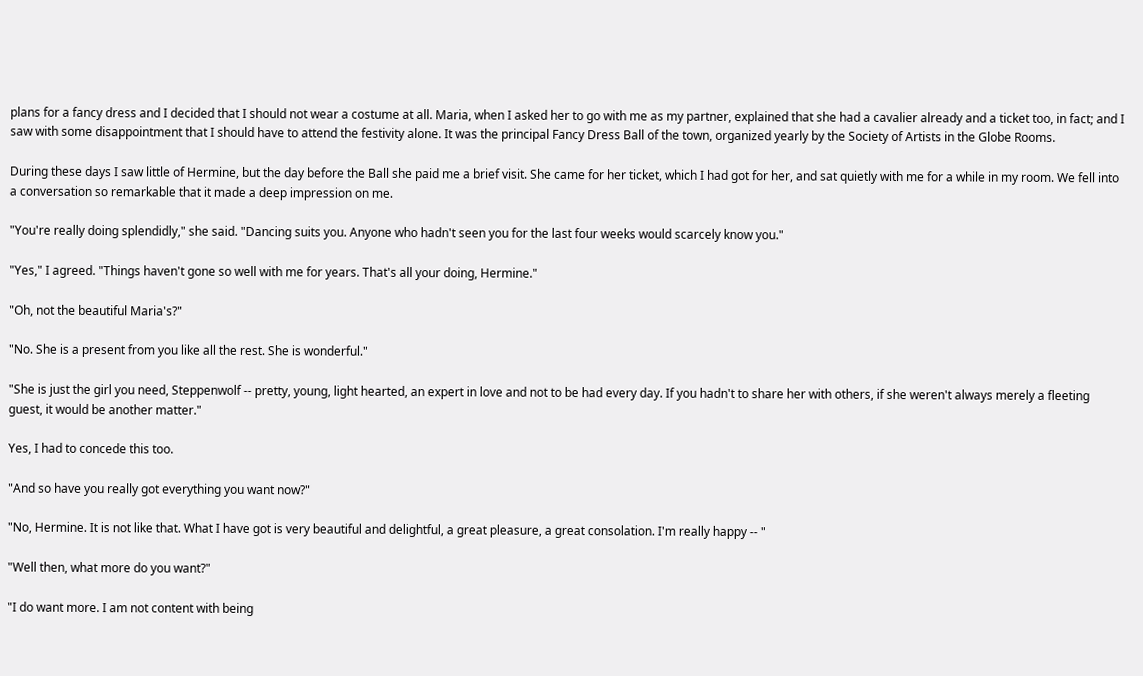plans for a fancy dress and I decided that I should not wear a costume at all. Maria, when I asked her to go with me as my partner, explained that she had a cavalier already and a ticket too, in fact; and I saw with some disappointment that I should have to attend the festivity alone. It was the principal Fancy Dress Ball of the town, organized yearly by the Society of Artists in the Globe Rooms.

During these days I saw little of Hermine, but the day before the Ball she paid me a brief visit. She came for her ticket, which I had got for her, and sat quietly with me for a while in my room. We fell into a conversation so remarkable that it made a deep impression on me.

"You're really doing splendidly," she said. "Dancing suits you. Anyone who hadn't seen you for the last four weeks would scarcely know you."

"Yes," I agreed. "Things haven't gone so well with me for years. That's all your doing, Hermine."

"Oh, not the beautiful Maria's?"

"No. She is a present from you like all the rest. She is wonderful."

"She is just the girl you need, Steppenwolf -- pretty, young, light hearted, an expert in love and not to be had every day. If you hadn't to share her with others, if she weren't always merely a fleeting guest, it would be another matter."

Yes, I had to concede this too.

"And so have you really got everything you want now?"

"No, Hermine. It is not like that. What I have got is very beautiful and delightful, a great pleasure, a great consolation. I'm really happy -- "

"Well then, what more do you want?"

"I do want more. I am not content with being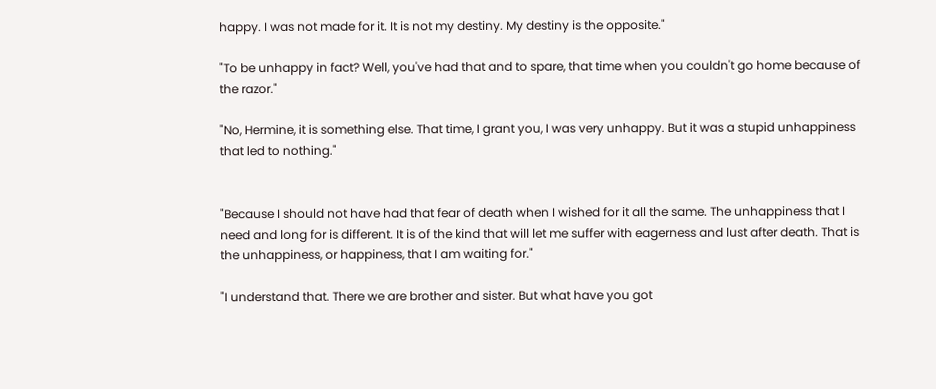happy. I was not made for it. It is not my destiny. My destiny is the opposite."

"To be unhappy in fact? Well, you've had that and to spare, that time when you couldn't go home because of the razor."

"No, Hermine, it is something else. That time, I grant you, I was very unhappy. But it was a stupid unhappiness that led to nothing."


"Because I should not have had that fear of death when I wished for it all the same. The unhappiness that I need and long for is different. It is of the kind that will let me suffer with eagerness and lust after death. That is the unhappiness, or happiness, that I am waiting for."

"I understand that. There we are brother and sister. But what have you got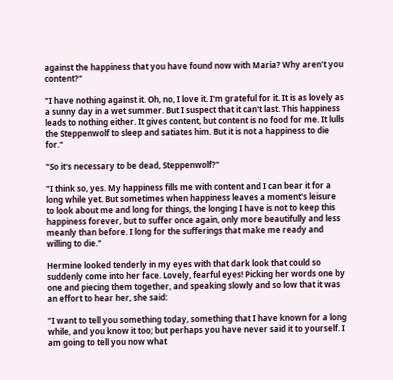against the happiness that you have found now with Maria? Why aren't you content?"

"I have nothing against it. Oh, no, I love it. I'm grateful for it. It is as lovely as a sunny day in a wet summer. But I suspect that it can't last. This happiness leads to nothing either. It gives content, but content is no food for me. It lulls the Steppenwolf to sleep and satiates him. But it is not a happiness to die for."

"So it's necessary to be dead, Steppenwolf?"

"I think so, yes. My happiness fills me with content and I can bear it for a long while yet. But sometimes when happiness leaves a moment's leisure to look about me and long for things, the longing I have is not to keep this happiness forever, but to suffer once again, only more beautifully and less meanly than before. I long for the sufferings that make me ready and willing to die."

Hermine looked tenderly in my eyes with that dark look that could so suddenly come into her face. Lovely, fearful eyes! Picking her words one by one and piecing them together, and speaking slowly and so low that it was an effort to hear her, she said:

"I want to tell you something today, something that I have known for a long while, and you know it too; but perhaps you have never said it to yourself. I am going to tell you now what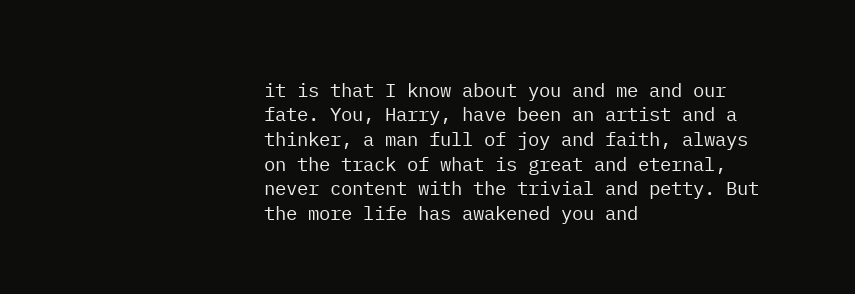it is that I know about you and me and our fate. You, Harry, have been an artist and a thinker, a man full of joy and faith, always on the track of what is great and eternal, never content with the trivial and petty. But the more life has awakened you and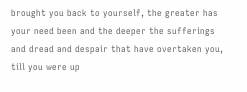brought you back to yourself, the greater has your need been and the deeper the sufferings and dread and despair that have overtaken you, till you were up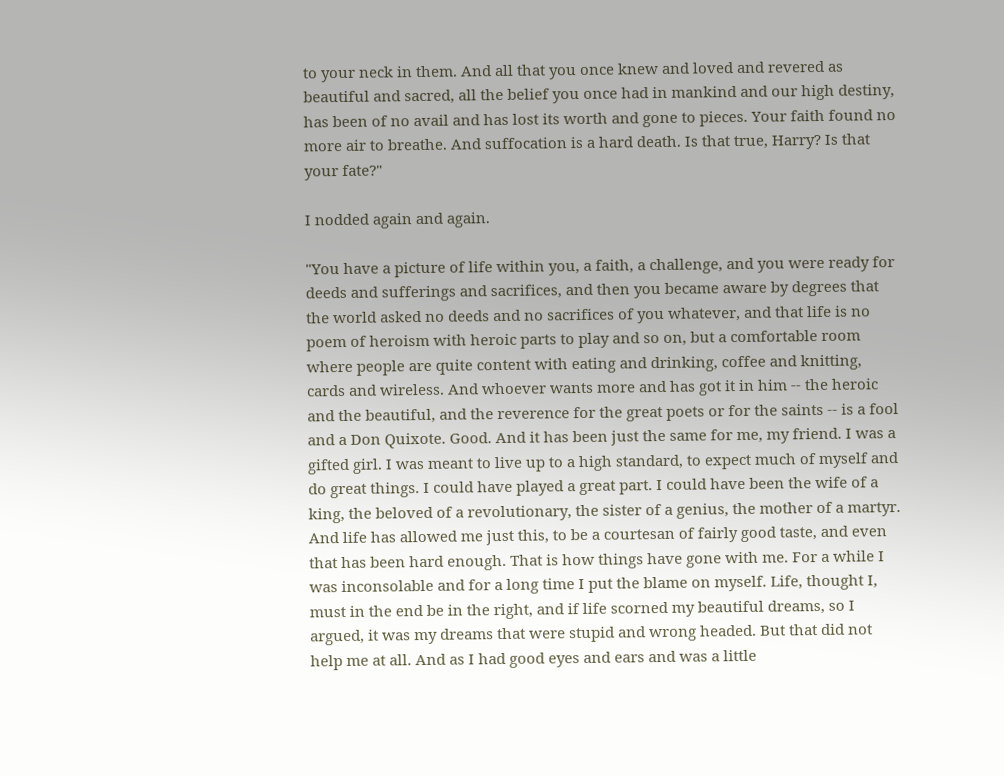to your neck in them. And all that you once knew and loved and revered as beautiful and sacred, all the belief you once had in mankind and our high destiny, has been of no avail and has lost its worth and gone to pieces. Your faith found no more air to breathe. And suffocation is a hard death. Is that true, Harry? Is that your fate?"

I nodded again and again.

"You have a picture of life within you, a faith, a challenge, and you were ready for deeds and sufferings and sacrifices, and then you became aware by degrees that the world asked no deeds and no sacrifices of you whatever, and that life is no poem of heroism with heroic parts to play and so on, but a comfortable room where people are quite content with eating and drinking, coffee and knitting, cards and wireless. And whoever wants more and has got it in him -- the heroic and the beautiful, and the reverence for the great poets or for the saints -- is a fool and a Don Quixote. Good. And it has been just the same for me, my friend. I was a gifted girl. I was meant to live up to a high standard, to expect much of myself and do great things. I could have played a great part. I could have been the wife of a king, the beloved of a revolutionary, the sister of a genius, the mother of a martyr. And life has allowed me just this, to be a courtesan of fairly good taste, and even that has been hard enough. That is how things have gone with me. For a while I was inconsolable and for a long time I put the blame on myself. Life, thought I, must in the end be in the right, and if life scorned my beautiful dreams, so I argued, it was my dreams that were stupid and wrong headed. But that did not help me at all. And as I had good eyes and ears and was a little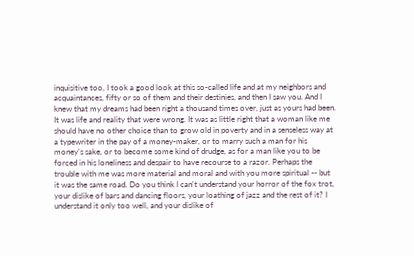inquisitive too, I took a good look at this so-called life and at my neighbors and acquaintances, fifty or so of them and their destinies, and then I saw you. And I knew that my dreams had been right a thousand times over, just as yours had been. It was life and reality that were wrong. It was as little right that a woman like me should have no other choice than to grow old in poverty and in a senseless way at a typewriter in the pay of a money-maker, or to marry such a man for his money's sake, or to become some kind of drudge, as for a man like you to be forced in his loneliness and despair to have recourse to a razor. Perhaps the trouble with me was more material and moral and with you more spiritual -- but it was the same road. Do you think I can't understand your horror of the fox trot, your dislike of bars and dancing floors, your loathing of jazz and the rest of it? I understand it only too well, and your dislike of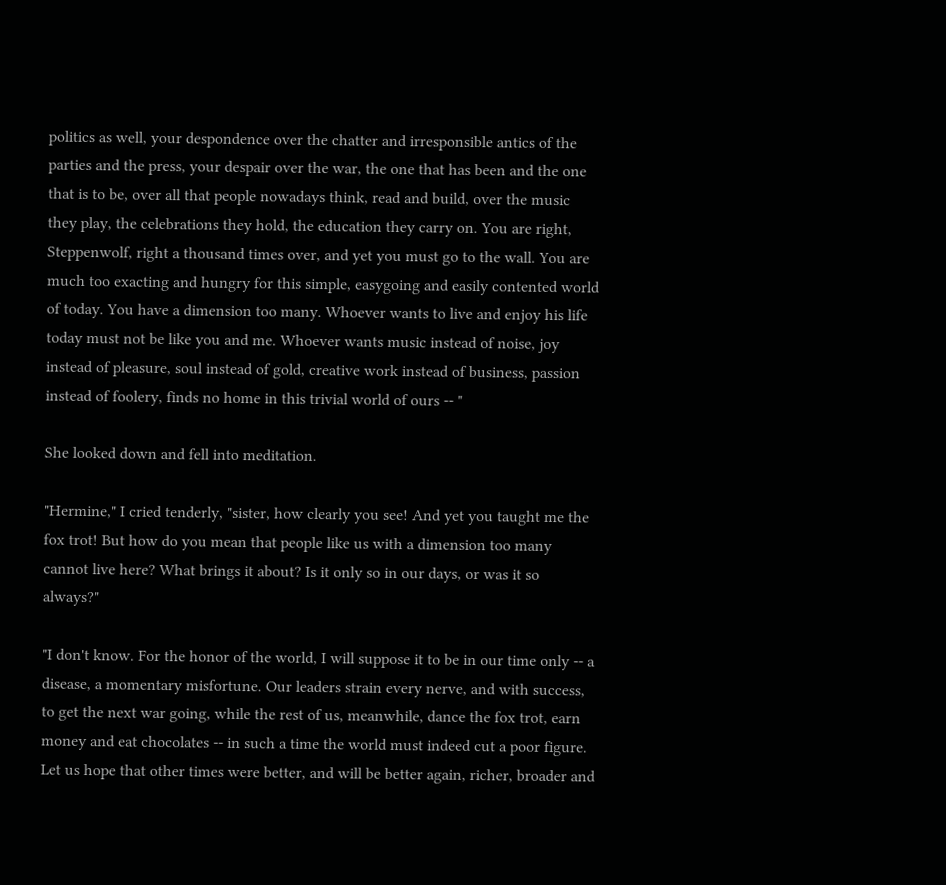politics as well, your despondence over the chatter and irresponsible antics of the parties and the press, your despair over the war, the one that has been and the one that is to be, over all that people nowadays think, read and build, over the music they play, the celebrations they hold, the education they carry on. You are right, Steppenwolf, right a thousand times over, and yet you must go to the wall. You are much too exacting and hungry for this simple, easygoing and easily contented world of today. You have a dimension too many. Whoever wants to live and enjoy his life today must not be like you and me. Whoever wants music instead of noise, joy instead of pleasure, soul instead of gold, creative work instead of business, passion instead of foolery, finds no home in this trivial world of ours -- "

She looked down and fell into meditation.

"Hermine," I cried tenderly, "sister, how clearly you see! And yet you taught me the fox trot! But how do you mean that people like us with a dimension too many cannot live here? What brings it about? Is it only so in our days, or was it so always?"

"I don't know. For the honor of the world, I will suppose it to be in our time only -- a disease, a momentary misfortune. Our leaders strain every nerve, and with success, to get the next war going, while the rest of us, meanwhile, dance the fox trot, earn money and eat chocolates -- in such a time the world must indeed cut a poor figure. Let us hope that other times were better, and will be better again, richer, broader and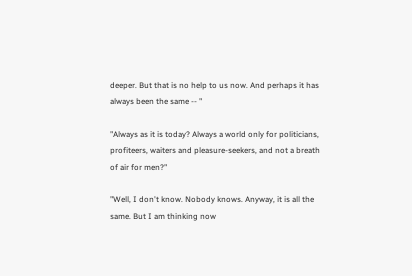deeper. But that is no help to us now. And perhaps it has always been the same -- "

"Always as it is today? Always a world only for politicians, profiteers, waiters and pleasure-seekers, and not a breath of air for men?"

"Well, I don't know. Nobody knows. Anyway, it is all the same. But I am thinking now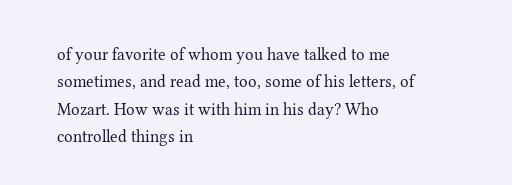of your favorite of whom you have talked to me sometimes, and read me, too, some of his letters, of Mozart. How was it with him in his day? Who controlled things in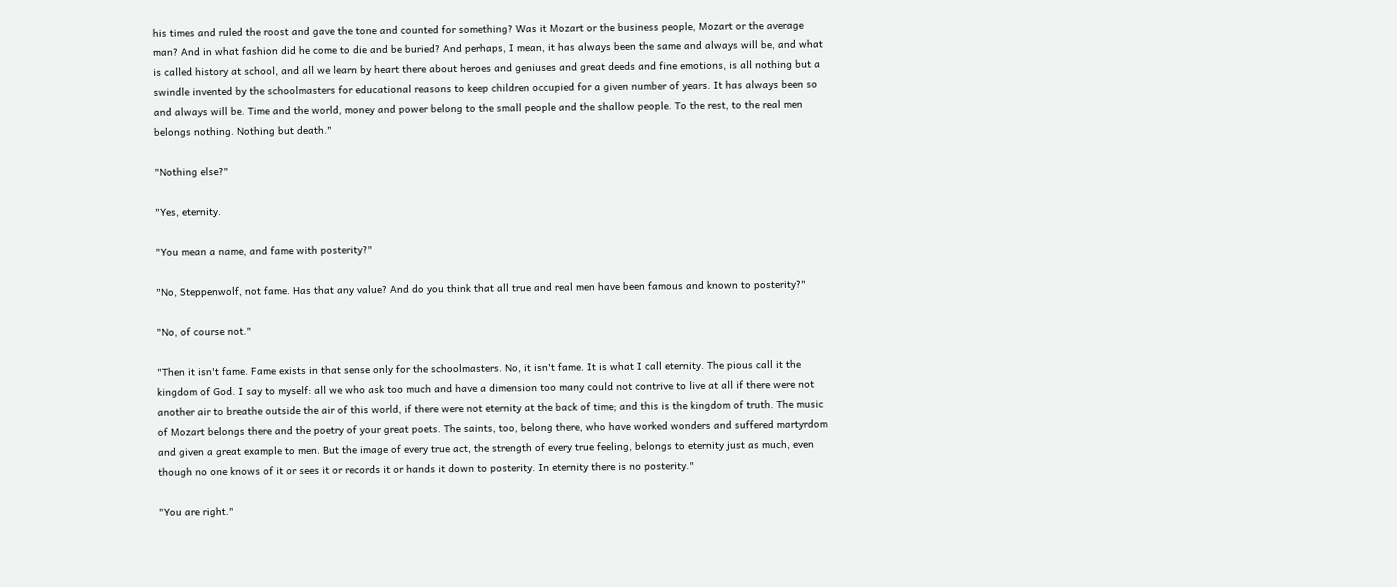his times and ruled the roost and gave the tone and counted for something? Was it Mozart or the business people, Mozart or the average man? And in what fashion did he come to die and be buried? And perhaps, I mean, it has always been the same and always will be, and what is called history at school, and all we learn by heart there about heroes and geniuses and great deeds and fine emotions, is all nothing but a swindle invented by the schoolmasters for educational reasons to keep children occupied for a given number of years. It has always been so and always will be. Time and the world, money and power belong to the small people and the shallow people. To the rest, to the real men belongs nothing. Nothing but death."

"Nothing else?"

"Yes, eternity.

"You mean a name, and fame with posterity?"

"No, Steppenwolf, not fame. Has that any value? And do you think that all true and real men have been famous and known to posterity?"

"No, of course not."

"Then it isn't fame. Fame exists in that sense only for the schoolmasters. No, it isn't fame. It is what I call eternity. The pious call it the kingdom of God. I say to myself: all we who ask too much and have a dimension too many could not contrive to live at all if there were not another air to breathe outside the air of this world, if there were not eternity at the back of time; and this is the kingdom of truth. The music of Mozart belongs there and the poetry of your great poets. The saints, too, belong there, who have worked wonders and suffered martyrdom and given a great example to men. But the image of every true act, the strength of every true feeling, belongs to eternity just as much, even though no one knows of it or sees it or records it or hands it down to posterity. In eternity there is no posterity."

"You are right."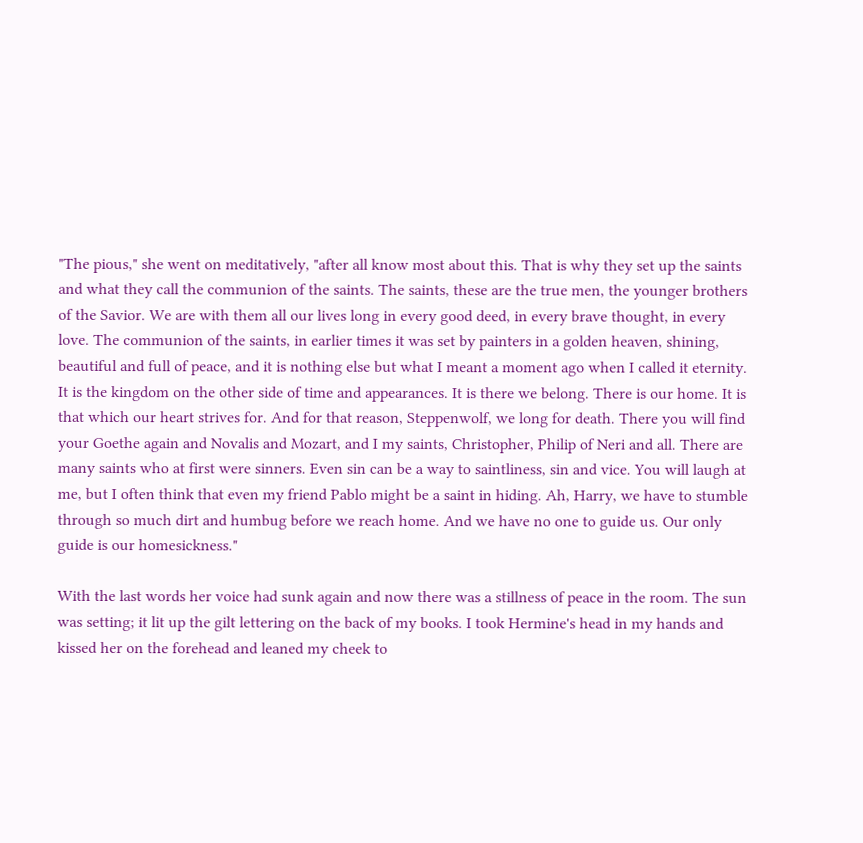"The pious," she went on meditatively, "after all know most about this. That is why they set up the saints and what they call the communion of the saints. The saints, these are the true men, the younger brothers of the Savior. We are with them all our lives long in every good deed, in every brave thought, in every love. The communion of the saints, in earlier times it was set by painters in a golden heaven, shining, beautiful and full of peace, and it is nothing else but what I meant a moment ago when I called it eternity. It is the kingdom on the other side of time and appearances. It is there we belong. There is our home. It is that which our heart strives for. And for that reason, Steppenwolf, we long for death. There you will find your Goethe again and Novalis and Mozart, and I my saints, Christopher, Philip of Neri and all. There are many saints who at first were sinners. Even sin can be a way to saintliness, sin and vice. You will laugh at me, but I often think that even my friend Pablo might be a saint in hiding. Ah, Harry, we have to stumble through so much dirt and humbug before we reach home. And we have no one to guide us. Our only guide is our homesickness."

With the last words her voice had sunk again and now there was a stillness of peace in the room. The sun was setting; it lit up the gilt lettering on the back of my books. I took Hermine's head in my hands and kissed her on the forehead and leaned my cheek to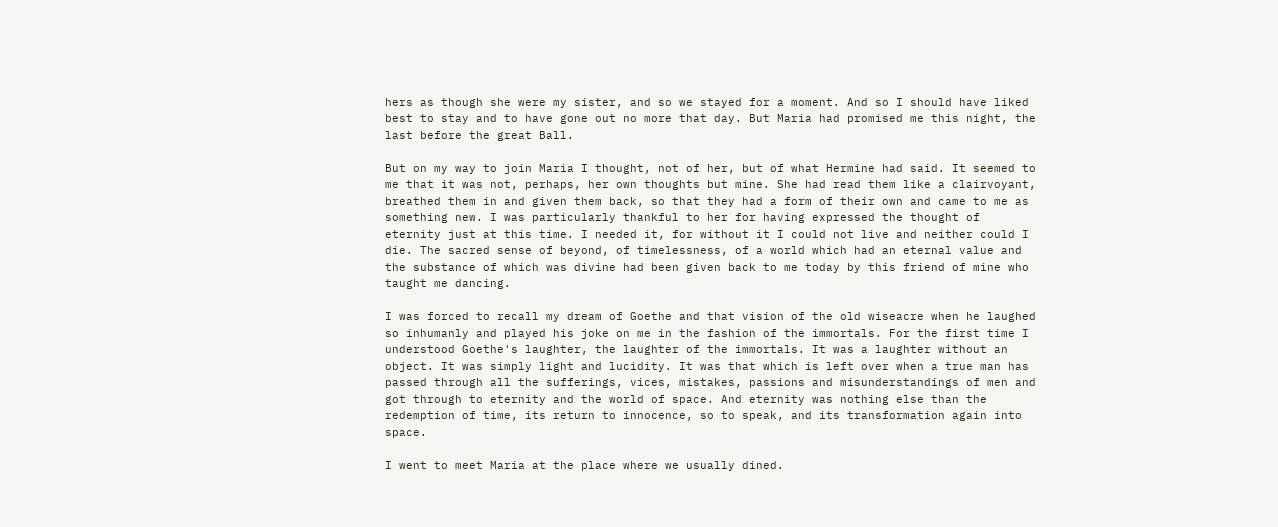hers as though she were my sister, and so we stayed for a moment. And so I should have liked best to stay and to have gone out no more that day. But Maria had promised me this night, the last before the great Ball.

But on my way to join Maria I thought, not of her, but of what Hermine had said. It seemed to me that it was not, perhaps, her own thoughts but mine. She had read them like a clairvoyant, breathed them in and given them back, so that they had a form of their own and came to me as something new. I was particularly thankful to her for having expressed the thought of eternity just at this time. I needed it, for without it I could not live and neither could I die. The sacred sense of beyond, of timelessness, of a world which had an eternal value and the substance of which was divine had been given back to me today by this friend of mine who taught me dancing.

I was forced to recall my dream of Goethe and that vision of the old wiseacre when he laughed so inhumanly and played his joke on me in the fashion of the immortals. For the first time I understood Goethe's laughter, the laughter of the immortals. It was a laughter without an object. It was simply light and lucidity. It was that which is left over when a true man has passed through all the sufferings, vices, mistakes, passions and misunderstandings of men and got through to eternity and the world of space. And eternity was nothing else than the redemption of time, its return to innocence, so to speak, and its transformation again into space.

I went to meet Maria at the place where we usually dined.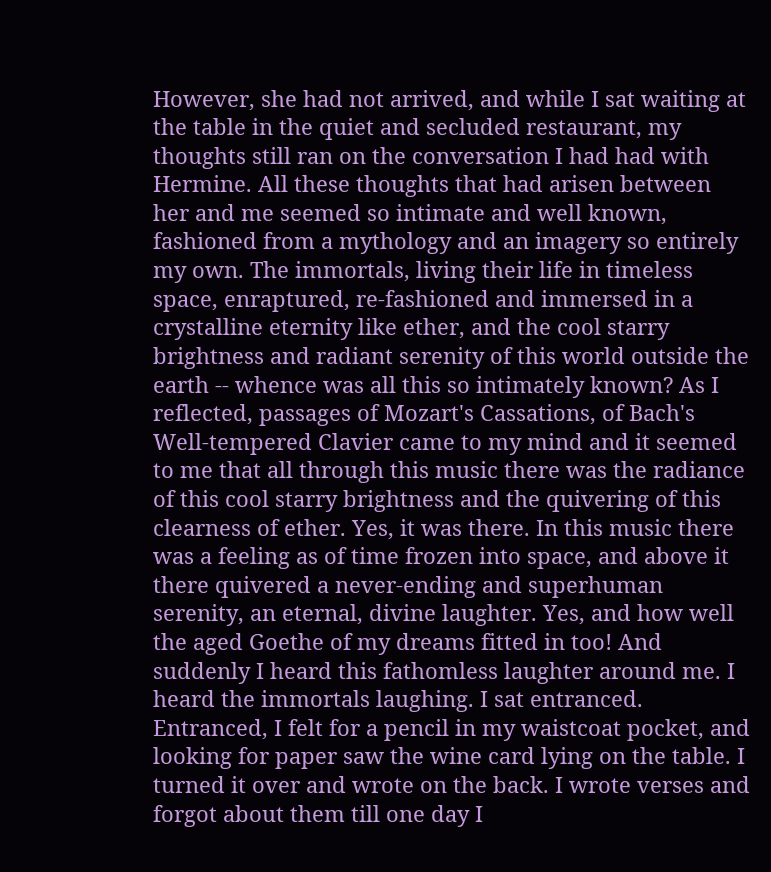However, she had not arrived, and while I sat waiting at the table in the quiet and secluded restaurant, my thoughts still ran on the conversation I had had with Hermine. All these thoughts that had arisen between her and me seemed so intimate and well known, fashioned from a mythology and an imagery so entirely my own. The immortals, living their life in timeless space, enraptured, re-fashioned and immersed in a crystalline eternity like ether, and the cool starry brightness and radiant serenity of this world outside the earth -- whence was all this so intimately known? As I reflected, passages of Mozart's Cassations, of Bach's Well-tempered Clavier came to my mind and it seemed to me that all through this music there was the radiance of this cool starry brightness and the quivering of this clearness of ether. Yes, it was there. In this music there was a feeling as of time frozen into space, and above it there quivered a never-ending and superhuman serenity, an eternal, divine laughter. Yes, and how well the aged Goethe of my dreams fitted in too! And suddenly I heard this fathomless laughter around me. I heard the immortals laughing. I sat entranced. Entranced, I felt for a pencil in my waistcoat pocket, and looking for paper saw the wine card lying on the table. I turned it over and wrote on the back. I wrote verses and forgot about them till one day I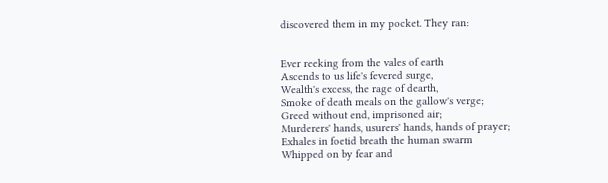discovered them in my pocket. They ran:


Ever reeking from the vales of earth
Ascends to us life's fevered surge,
Wealth's excess, the rage of dearth,
Smoke of death meals on the gallow's verge;
Greed without end, imprisoned air;
Murderers' hands, usurers' hands, hands of prayer;
Exhales in foetid breath the human swarm
Whipped on by fear and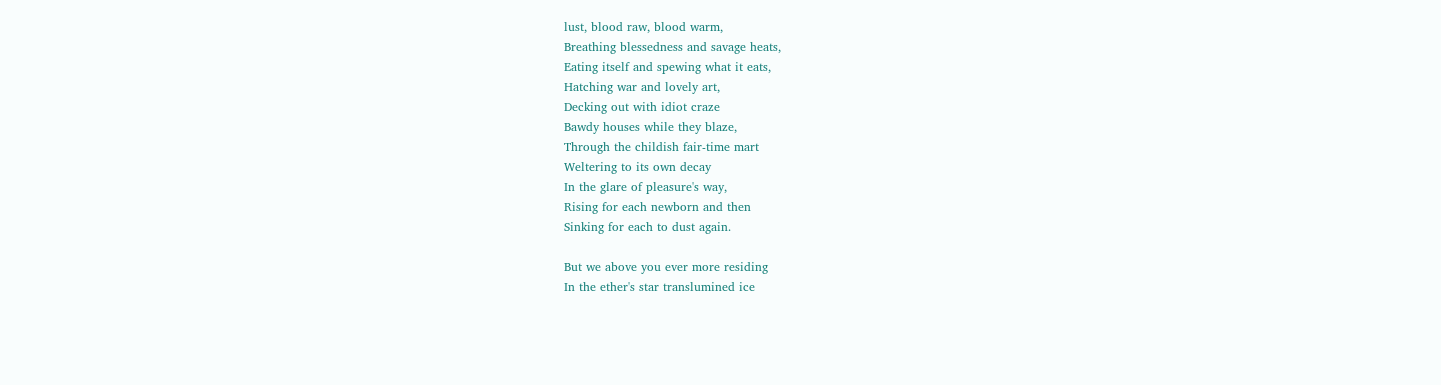lust, blood raw, blood warm,
Breathing blessedness and savage heats,
Eating itself and spewing what it eats,
Hatching war and lovely art,
Decking out with idiot craze
Bawdy houses while they blaze,
Through the childish fair-time mart
Weltering to its own decay
In the glare of pleasure's way,
Rising for each newborn and then
Sinking for each to dust again.

But we above you ever more residing
In the ether's star translumined ice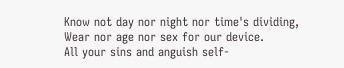Know not day nor night nor time's dividing,
Wear nor age nor sex for our device.
All your sins and anguish self-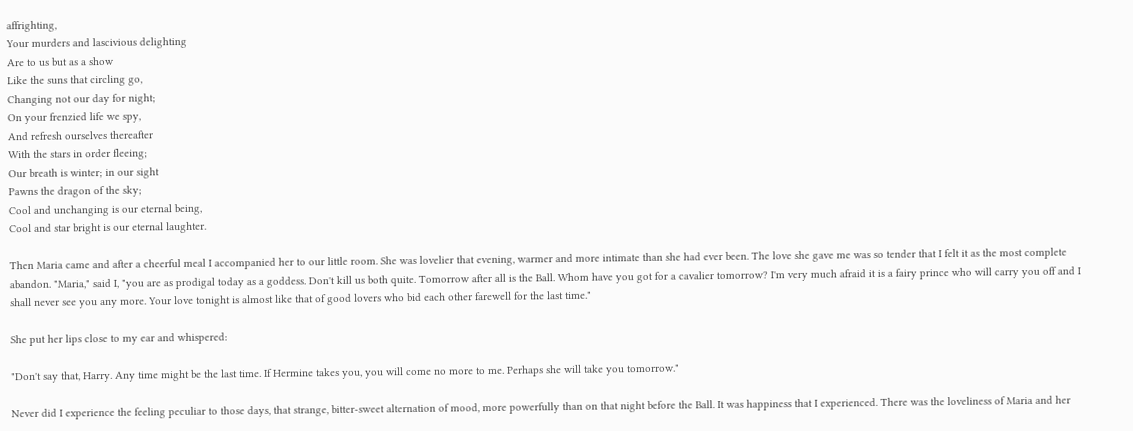affrighting,
Your murders and lascivious delighting
Are to us but as a show
Like the suns that circling go,
Changing not our day for night;
On your frenzied life we spy,
And refresh ourselves thereafter
With the stars in order fleeing;
Our breath is winter; in our sight
Pawns the dragon of the sky;
Cool and unchanging is our eternal being,
Cool and star bright is our eternal laughter.

Then Maria came and after a cheerful meal I accompanied her to our little room. She was lovelier that evening, warmer and more intimate than she had ever been. The love she gave me was so tender that I felt it as the most complete abandon. "Maria," said I, "you are as prodigal today as a goddess. Don't kill us both quite. Tomorrow after all is the Ball. Whom have you got for a cavalier tomorrow? I'm very much afraid it is a fairy prince who will carry you off and I shall never see you any more. Your love tonight is almost like that of good lovers who bid each other farewell for the last time."

She put her lips close to my ear and whispered:

"Don't say that, Harry. Any time might be the last time. If Hermine takes you, you will come no more to me. Perhaps she will take you tomorrow."

Never did I experience the feeling peculiar to those days, that strange, bitter-sweet alternation of mood, more powerfully than on that night before the Ball. It was happiness that I experienced. There was the loveliness of Maria and her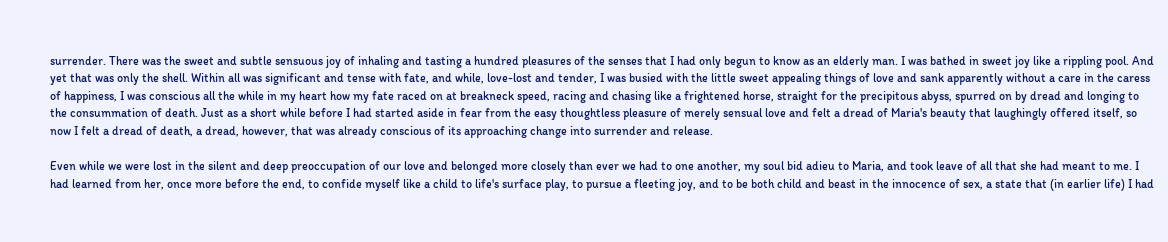surrender. There was the sweet and subtle sensuous joy of inhaling and tasting a hundred pleasures of the senses that I had only begun to know as an elderly man. I was bathed in sweet joy like a rippling pool. And yet that was only the shell. Within all was significant and tense with fate, and while, love-lost and tender, I was busied with the little sweet appealing things of love and sank apparently without a care in the caress of happiness, I was conscious all the while in my heart how my fate raced on at breakneck speed, racing and chasing like a frightened horse, straight for the precipitous abyss, spurred on by dread and longing to the consummation of death. Just as a short while before I had started aside in fear from the easy thoughtless pleasure of merely sensual love and felt a dread of Maria's beauty that laughingly offered itself, so now I felt a dread of death, a dread, however, that was already conscious of its approaching change into surrender and release.

Even while we were lost in the silent and deep preoccupation of our love and belonged more closely than ever we had to one another, my soul bid adieu to Maria, and took leave of all that she had meant to me. I had learned from her, once more before the end, to confide myself like a child to life's surface play, to pursue a fleeting joy, and to be both child and beast in the innocence of sex, a state that (in earlier life) I had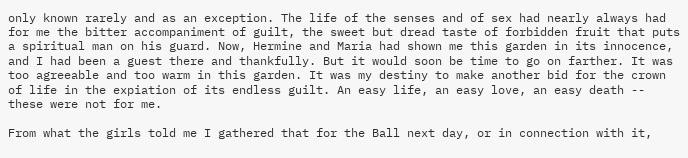only known rarely and as an exception. The life of the senses and of sex had nearly always had for me the bitter accompaniment of guilt, the sweet but dread taste of forbidden fruit that puts a spiritual man on his guard. Now, Hermine and Maria had shown me this garden in its innocence, and I had been a guest there and thankfully. But it would soon be time to go on farther. It was too agreeable and too warm in this garden. It was my destiny to make another bid for the crown of life in the expiation of its endless guilt. An easy life, an easy love, an easy death -- these were not for me.

From what the girls told me I gathered that for the Ball next day, or in connection with it,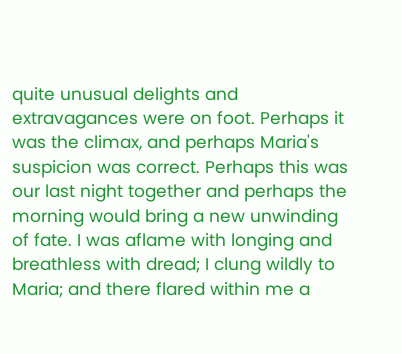quite unusual delights and extravagances were on foot. Perhaps it was the climax, and perhaps Maria's suspicion was correct. Perhaps this was our last night together and perhaps the morning would bring a new unwinding of fate. I was aflame with longing and breathless with dread; I clung wildly to Maria; and there flared within me a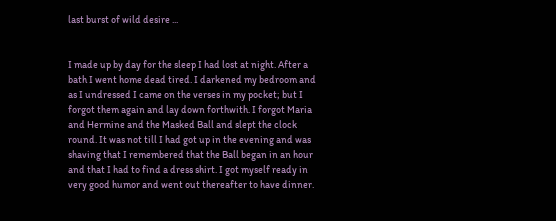last burst of wild desire ...


I made up by day for the sleep I had lost at night. After a bath I went home dead tired. I darkened my bedroom and as I undressed I came on the verses in my pocket; but I forgot them again and lay down forthwith. I forgot Maria and Hermine and the Masked Ball and slept the clock round. It was not till I had got up in the evening and was shaving that I remembered that the Ball began in an hour and that I had to find a dress shirt. I got myself ready in very good humor and went out thereafter to have dinner.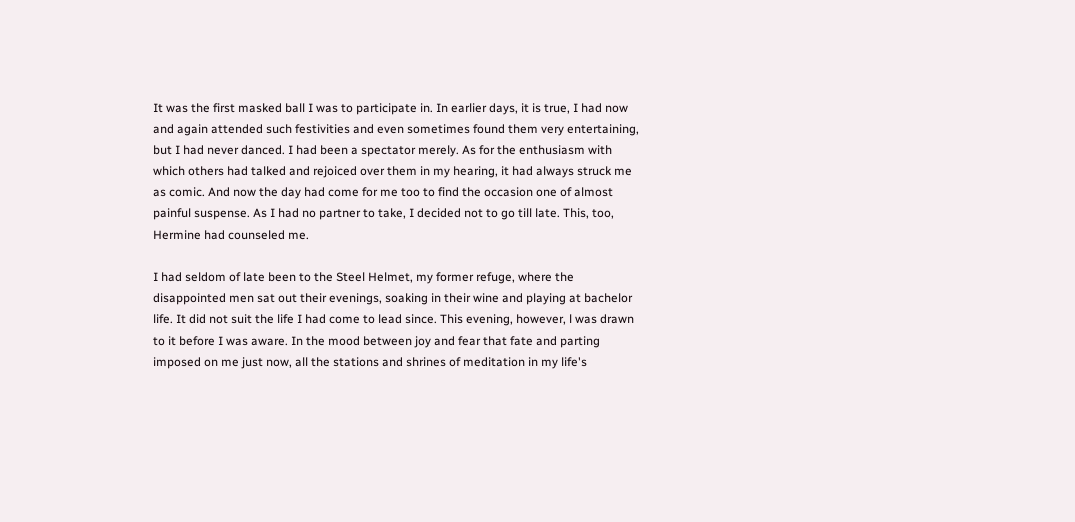It was the first masked ball I was to participate in. In earlier days, it is true, I had now and again attended such festivities and even sometimes found them very entertaining, but I had never danced. I had been a spectator merely. As for the enthusiasm with which others had talked and rejoiced over them in my hearing, it had always struck me as comic. And now the day had come for me too to find the occasion one of almost painful suspense. As I had no partner to take, I decided not to go till late. This, too, Hermine had counseled me.

I had seldom of late been to the Steel Helmet, my former refuge, where the disappointed men sat out their evenings, soaking in their wine and playing at bachelor life. It did not suit the life I had come to lead since. This evening, however, l was drawn to it before I was aware. In the mood between joy and fear that fate and parting imposed on me just now, all the stations and shrines of meditation in my life's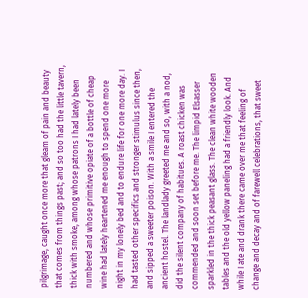pilgrimage, caught once more that gleam of pain and beauty that comes from things past; and so too had the little tavern, thick with smoke, among whose patrons I had lately been numbered and whose primitive opiate of a bottle of cheap wine had lately heartened me enough to spend one more night in my lonely bed and to endure life for one more day. I had tasted other specifics and stronger stimulus since then, and sipped a sweeter poison. With a smile I entered the ancient hostel. The landlady greeted me and so, with a nod, did the silent company of habitues. A roast chicken was commended and soon set before me. The limpid Elsasser sparkled in the thick peasant glass. The clean white wooden tables and the old yellow paneling had a friendly look. And while I ate and drank there came over me that feeling of change and decay and of farewell celebrations, that sweet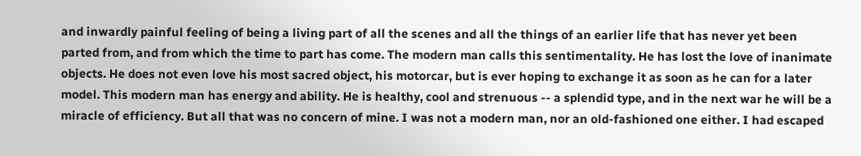and inwardly painful feeling of being a living part of all the scenes and all the things of an earlier life that has never yet been parted from, and from which the time to part has come. The modern man calls this sentimentality. He has lost the love of inanimate objects. He does not even love his most sacred object, his motorcar, but is ever hoping to exchange it as soon as he can for a later model. This modern man has energy and ability. He is healthy, cool and strenuous -- a splendid type, and in the next war he will be a miracle of efficiency. But all that was no concern of mine. I was not a modern man, nor an old-fashioned one either. I had escaped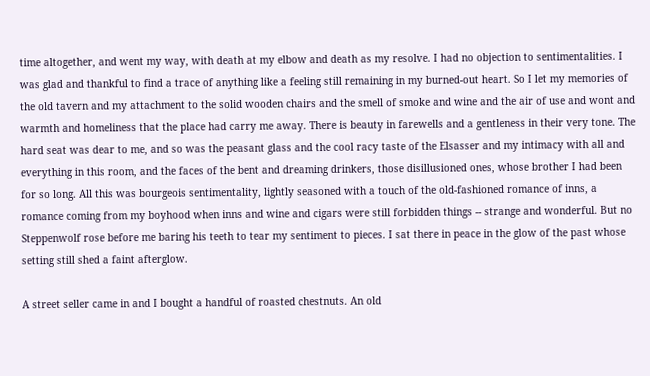time altogether, and went my way, with death at my elbow and death as my resolve. I had no objection to sentimentalities. I was glad and thankful to find a trace of anything like a feeling still remaining in my burned-out heart. So I let my memories of the old tavern and my attachment to the solid wooden chairs and the smell of smoke and wine and the air of use and wont and warmth and homeliness that the place had carry me away. There is beauty in farewells and a gentleness in their very tone. The hard seat was dear to me, and so was the peasant glass and the cool racy taste of the Elsasser and my intimacy with all and everything in this room, and the faces of the bent and dreaming drinkers, those disillusioned ones, whose brother I had been for so long. All this was bourgeois sentimentality, lightly seasoned with a touch of the old-fashioned romance of inns, a romance coming from my boyhood when inns and wine and cigars were still forbidden things -- strange and wonderful. But no Steppenwolf rose before me baring his teeth to tear my sentiment to pieces. I sat there in peace in the glow of the past whose setting still shed a faint afterglow.

A street seller came in and I bought a handful of roasted chestnuts. An old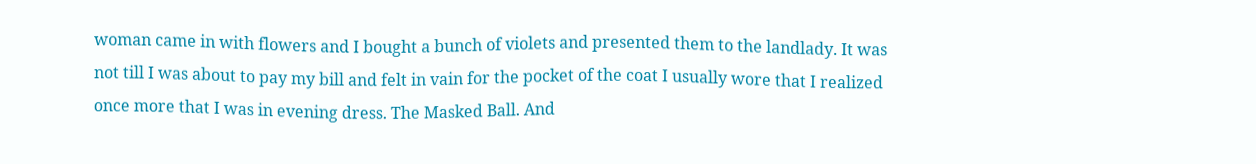woman came in with flowers and I bought a bunch of violets and presented them to the landlady. It was not till I was about to pay my bill and felt in vain for the pocket of the coat I usually wore that I realized once more that I was in evening dress. The Masked Ball. And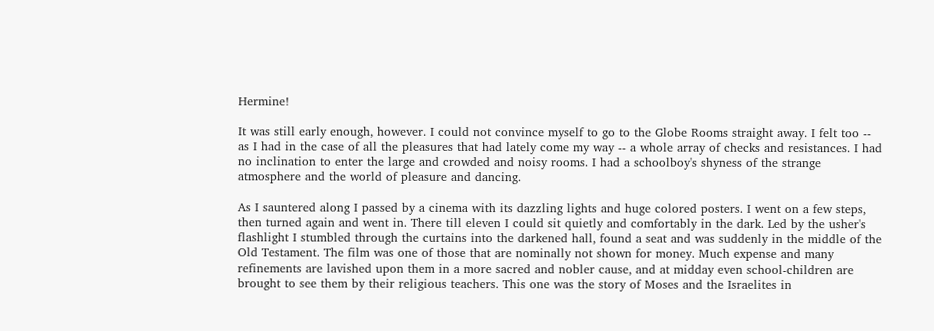Hermine!

It was still early enough, however. I could not convince myself to go to the Globe Rooms straight away. I felt too -- as I had in the case of all the pleasures that had lately come my way -- a whole array of checks and resistances. I had no inclination to enter the large and crowded and noisy rooms. I had a schoolboy's shyness of the strange atmosphere and the world of pleasure and dancing.

As I sauntered along I passed by a cinema with its dazzling lights and huge colored posters. I went on a few steps, then turned again and went in. There till eleven I could sit quietly and comfortably in the dark. Led by the usher's flashlight I stumbled through the curtains into the darkened hall, found a seat and was suddenly in the middle of the Old Testament. The film was one of those that are nominally not shown for money. Much expense and many refinements are lavished upon them in a more sacred and nobler cause, and at midday even school-children are brought to see them by their religious teachers. This one was the story of Moses and the Israelites in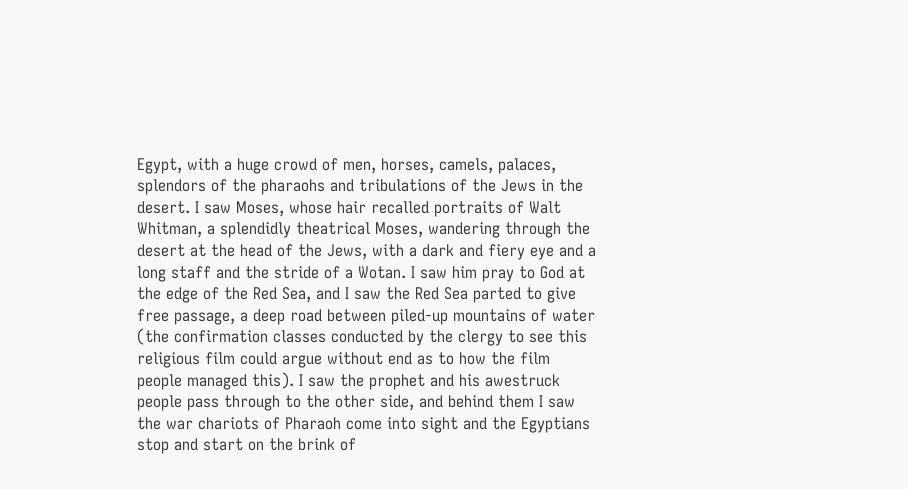Egypt, with a huge crowd of men, horses, camels, palaces, splendors of the pharaohs and tribulations of the Jews in the desert. I saw Moses, whose hair recalled portraits of Walt Whitman, a splendidly theatrical Moses, wandering through the desert at the head of the Jews, with a dark and fiery eye and a long staff and the stride of a Wotan. I saw him pray to God at the edge of the Red Sea, and I saw the Red Sea parted to give free passage, a deep road between piled-up mountains of water (the confirmation classes conducted by the clergy to see this religious film could argue without end as to how the film people managed this). I saw the prophet and his awestruck people pass through to the other side, and behind them I saw the war chariots of Pharaoh come into sight and the Egyptians stop and start on the brink of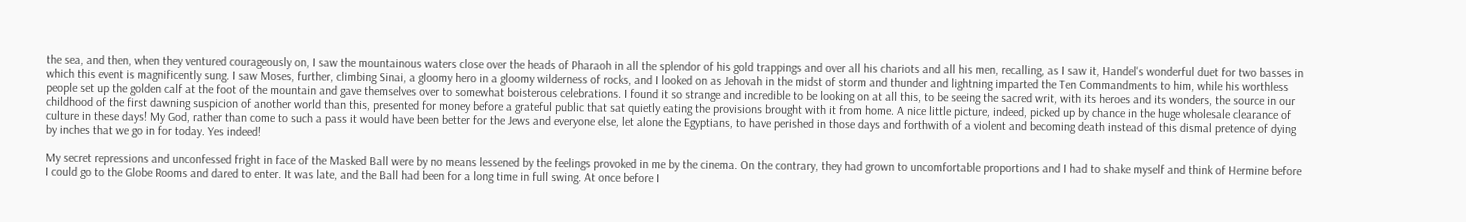the sea, and then, when they ventured courageously on, I saw the mountainous waters close over the heads of Pharaoh in all the splendor of his gold trappings and over all his chariots and all his men, recalling, as I saw it, Handel's wonderful duet for two basses in which this event is magnificently sung. I saw Moses, further, climbing Sinai, a gloomy hero in a gloomy wilderness of rocks, and I looked on as Jehovah in the midst of storm and thunder and lightning imparted the Ten Commandments to him, while his worthless people set up the golden calf at the foot of the mountain and gave themselves over to somewhat boisterous celebrations. I found it so strange and incredible to be looking on at all this, to be seeing the sacred writ, with its heroes and its wonders, the source in our childhood of the first dawning suspicion of another world than this, presented for money before a grateful public that sat quietly eating the provisions brought with it from home. A nice little picture, indeed, picked up by chance in the huge wholesale clearance of culture in these days! My God, rather than come to such a pass it would have been better for the Jews and everyone else, let alone the Egyptians, to have perished in those days and forthwith of a violent and becoming death instead of this dismal pretence of dying by inches that we go in for today. Yes indeed!

My secret repressions and unconfessed fright in face of the Masked Ball were by no means lessened by the feelings provoked in me by the cinema. On the contrary, they had grown to uncomfortable proportions and I had to shake myself and think of Hermine before I could go to the Globe Rooms and dared to enter. It was late, and the Ball had been for a long time in full swing. At once before I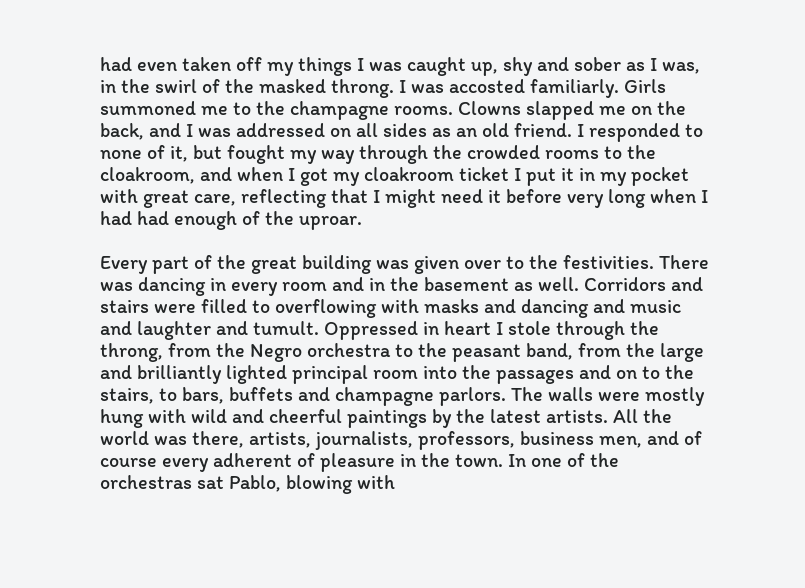had even taken off my things I was caught up, shy and sober as I was, in the swirl of the masked throng. I was accosted familiarly. Girls summoned me to the champagne rooms. Clowns slapped me on the back, and I was addressed on all sides as an old friend. I responded to none of it, but fought my way through the crowded rooms to the cloakroom, and when I got my cloakroom ticket I put it in my pocket with great care, reflecting that I might need it before very long when I had had enough of the uproar.

Every part of the great building was given over to the festivities. There was dancing in every room and in the basement as well. Corridors and stairs were filled to overflowing with masks and dancing and music and laughter and tumult. Oppressed in heart I stole through the throng, from the Negro orchestra to the peasant band, from the large and brilliantly lighted principal room into the passages and on to the stairs, to bars, buffets and champagne parlors. The walls were mostly hung with wild and cheerful paintings by the latest artists. All the world was there, artists, journalists, professors, business men, and of course every adherent of pleasure in the town. In one of the orchestras sat Pablo, blowing with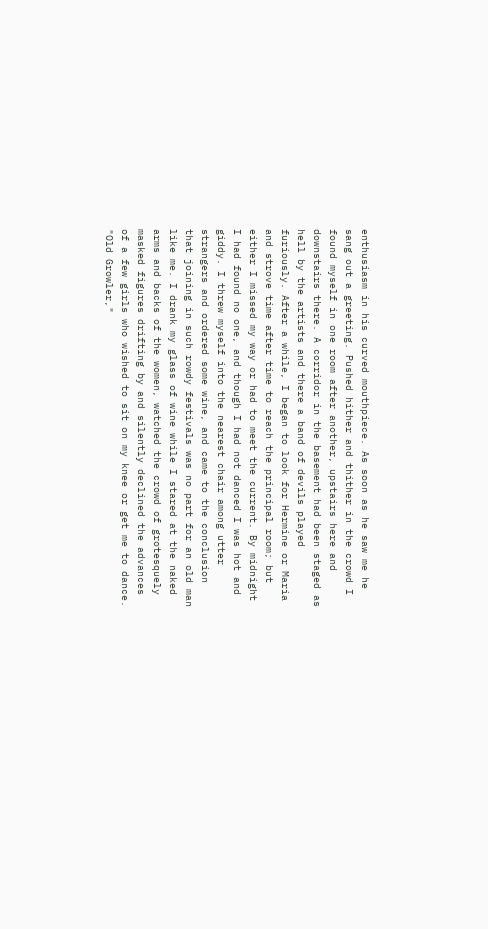enthusiasm in his curved mouthpiece. As soon as he saw me he sang out a greeting. Pushed hither and thither in the crowd I found myself in one room after another, upstairs here and downstairs there. A corridor in the basement had been staged as hell by the artists and there a band of devils played furiously. After a while, I began to look for Hermine or Maria and strove time after time to reach the principal room; but either I missed my way or had to meet the current. By midnight I had found no one, and though I had not danced I was hot and giddy. I threw myself into the nearest chair among utter strangers and ordered some wine, and came to the conclusion that joining in such rowdy festivals was no part for an old man like me. I drank my glass of wine while I stared at the naked arms and backs of the women, watched the crowd of grotesquely masked figures drifting by and silently declined the advances of a few girls who wished to sit on my knee or get me to dance. "Old Growler,"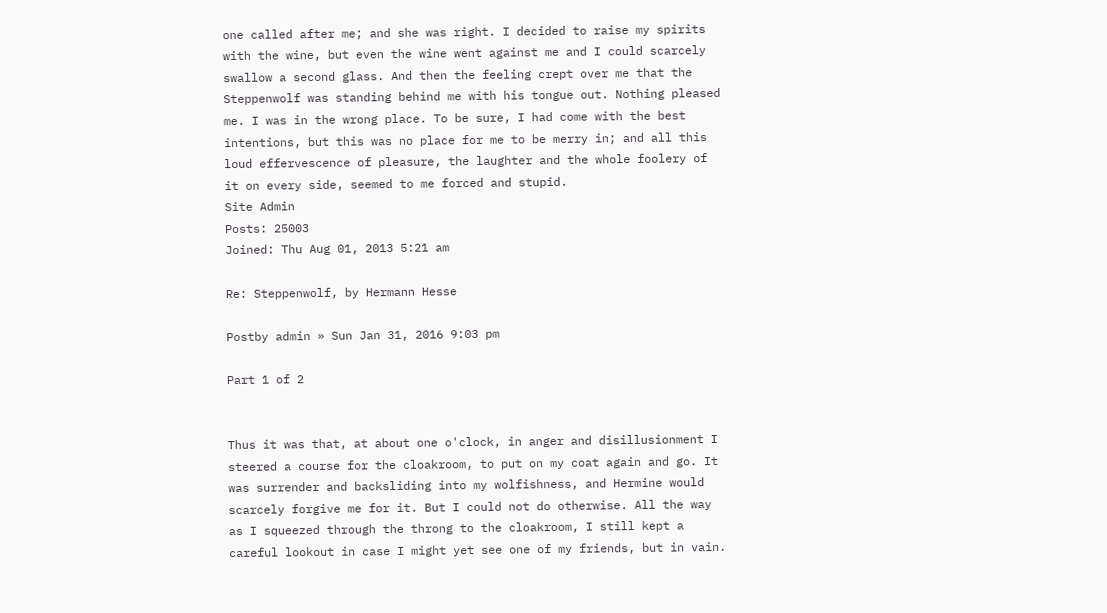one called after me; and she was right. I decided to raise my spirits with the wine, but even the wine went against me and I could scarcely swallow a second glass. And then the feeling crept over me that the Steppenwolf was standing behind me with his tongue out. Nothing pleased me. I was in the wrong place. To be sure, I had come with the best intentions, but this was no place for me to be merry in; and all this loud effervescence of pleasure, the laughter and the whole foolery of it on every side, seemed to me forced and stupid.
Site Admin
Posts: 25003
Joined: Thu Aug 01, 2013 5:21 am

Re: Steppenwolf, by Hermann Hesse

Postby admin » Sun Jan 31, 2016 9:03 pm

Part 1 of 2


Thus it was that, at about one o'clock, in anger and disillusionment I steered a course for the cloakroom, to put on my coat again and go. It was surrender and backsliding into my wolfishness, and Hermine would scarcely forgive me for it. But I could not do otherwise. All the way as I squeezed through the throng to the cloakroom, I still kept a careful lookout in case I might yet see one of my friends, but in vain.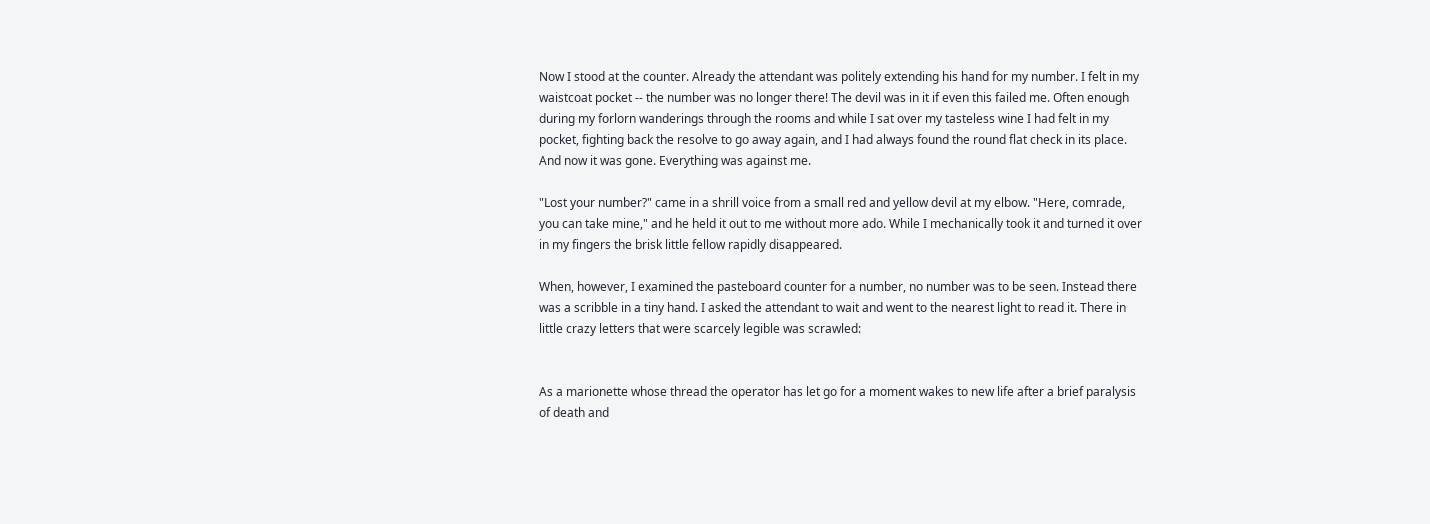Now I stood at the counter. Already the attendant was politely extending his hand for my number. I felt in my waistcoat pocket -- the number was no longer there! The devil was in it if even this failed me. Often enough during my forlorn wanderings through the rooms and while I sat over my tasteless wine I had felt in my pocket, fighting back the resolve to go away again, and I had always found the round flat check in its place. And now it was gone. Everything was against me.

"Lost your number?" came in a shrill voice from a small red and yellow devil at my elbow. "Here, comrade, you can take mine," and he held it out to me without more ado. While I mechanically took it and turned it over in my fingers the brisk little fellow rapidly disappeared.

When, however, I examined the pasteboard counter for a number, no number was to be seen. Instead there was a scribble in a tiny hand. I asked the attendant to wait and went to the nearest light to read it. There in little crazy letters that were scarcely legible was scrawled:


As a marionette whose thread the operator has let go for a moment wakes to new life after a brief paralysis of death and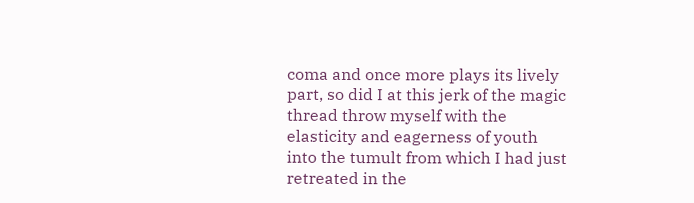coma and once more plays its lively part, so did I at this jerk of the magic thread throw myself with the elasticity and eagerness of youth into the tumult from which I had just retreated in the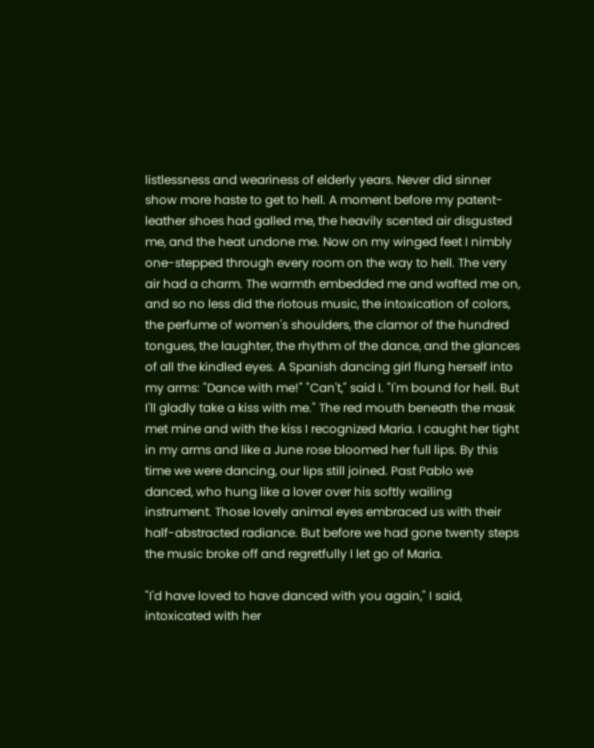listlessness and weariness of elderly years. Never did sinner show more haste to get to hell. A moment before my patent-leather shoes had galled me, the heavily scented air disgusted me, and the heat undone me. Now on my winged feet I nimbly one-stepped through every room on the way to hell. The very air had a charm. The warmth embedded me and wafted me on, and so no less did the riotous music, the intoxication of colors, the perfume of women's shoulders, the clamor of the hundred tongues, the laughter, the rhythm of the dance, and the glances of all the kindled eyes. A Spanish dancing girl flung herself into my arms: "Dance with me!" "Can't," said I. "I'm bound for hell. But I'll gladly take a kiss with me." The red mouth beneath the mask met mine and with the kiss I recognized Maria. I caught her tight in my arms and like a June rose bloomed her full lips. By this time we were dancing, our lips still joined. Past Pablo we danced, who hung like a lover over his softly wailing instrument. Those lovely animal eyes embraced us with their half-abstracted radiance. But before we had gone twenty steps the music broke off and regretfully I let go of Maria.

"I'd have loved to have danced with you again," I said, intoxicated with her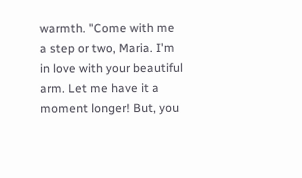warmth. "Come with me a step or two, Maria. I'm in love with your beautiful arm. Let me have it a moment longer! But, you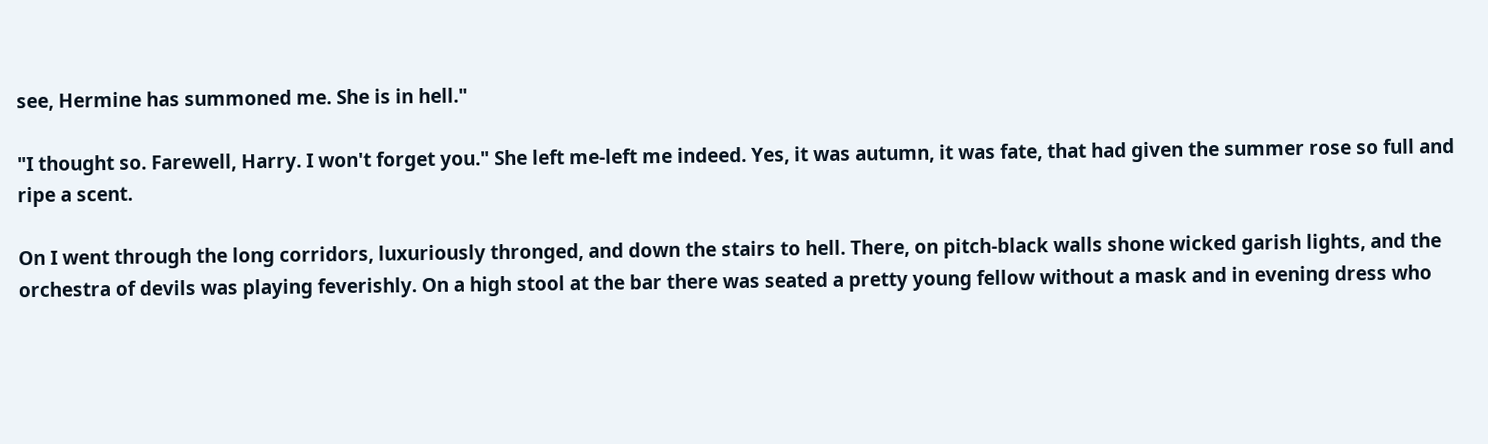see, Hermine has summoned me. She is in hell."

"I thought so. Farewell, Harry. I won't forget you." She left me-left me indeed. Yes, it was autumn, it was fate, that had given the summer rose so full and ripe a scent.

On I went through the long corridors, luxuriously thronged, and down the stairs to hell. There, on pitch-black walls shone wicked garish lights, and the orchestra of devils was playing feverishly. On a high stool at the bar there was seated a pretty young fellow without a mask and in evening dress who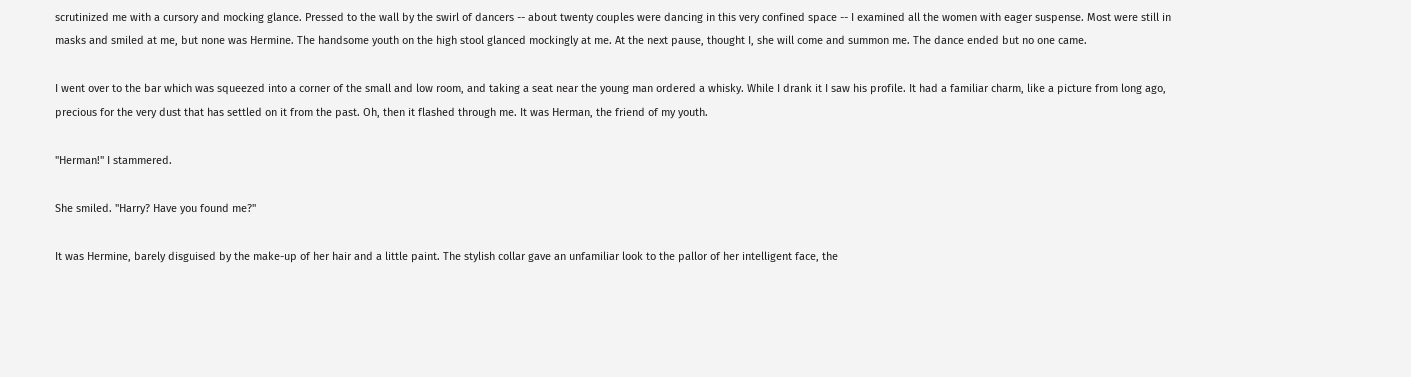scrutinized me with a cursory and mocking glance. Pressed to the wall by the swirl of dancers -- about twenty couples were dancing in this very confined space -- I examined all the women with eager suspense. Most were still in masks and smiled at me, but none was Hermine. The handsome youth on the high stool glanced mockingly at me. At the next pause, thought I, she will come and summon me. The dance ended but no one came.

I went over to the bar which was squeezed into a corner of the small and low room, and taking a seat near the young man ordered a whisky. While I drank it I saw his profile. It had a familiar charm, like a picture from long ago, precious for the very dust that has settled on it from the past. Oh, then it flashed through me. It was Herman, the friend of my youth.

"Herman!" I stammered.

She smiled. "Harry? Have you found me?"

It was Hermine, barely disguised by the make-up of her hair and a little paint. The stylish collar gave an unfamiliar look to the pallor of her intelligent face, the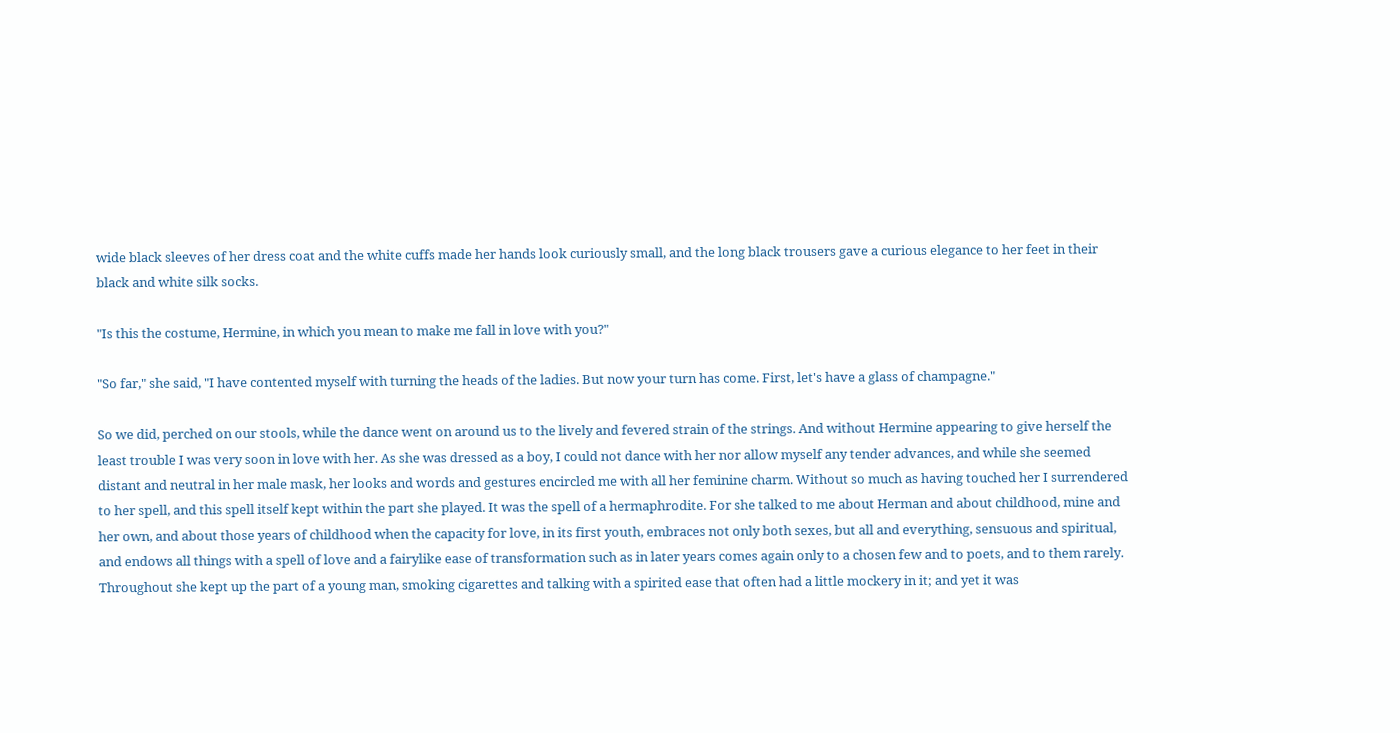wide black sleeves of her dress coat and the white cuffs made her hands look curiously small, and the long black trousers gave a curious elegance to her feet in their black and white silk socks.

"Is this the costume, Hermine, in which you mean to make me fall in love with you?"

"So far," she said, "I have contented myself with turning the heads of the ladies. But now your turn has come. First, let's have a glass of champagne."

So we did, perched on our stools, while the dance went on around us to the lively and fevered strain of the strings. And without Hermine appearing to give herself the least trouble I was very soon in love with her. As she was dressed as a boy, I could not dance with her nor allow myself any tender advances, and while she seemed distant and neutral in her male mask, her looks and words and gestures encircled me with all her feminine charm. Without so much as having touched her I surrendered to her spell, and this spell itself kept within the part she played. It was the spell of a hermaphrodite. For she talked to me about Herman and about childhood, mine and her own, and about those years of childhood when the capacity for love, in its first youth, embraces not only both sexes, but all and everything, sensuous and spiritual, and endows all things with a spell of love and a fairylike ease of transformation such as in later years comes again only to a chosen few and to poets, and to them rarely. Throughout she kept up the part of a young man, smoking cigarettes and talking with a spirited ease that often had a little mockery in it; and yet it was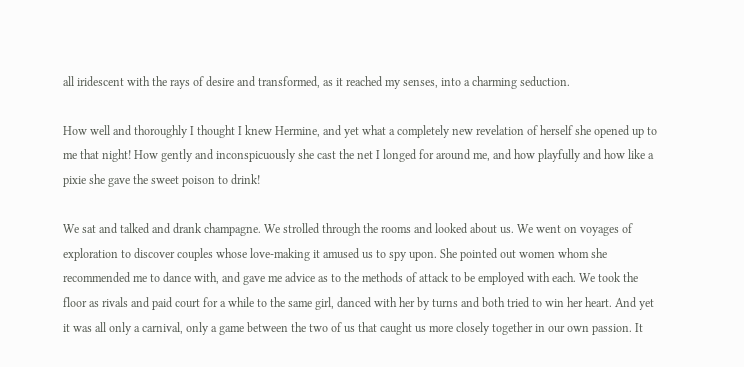all iridescent with the rays of desire and transformed, as it reached my senses, into a charming seduction.

How well and thoroughly I thought I knew Hermine, and yet what a completely new revelation of herself she opened up to me that night! How gently and inconspicuously she cast the net I longed for around me, and how playfully and how like a pixie she gave the sweet poison to drink!

We sat and talked and drank champagne. We strolled through the rooms and looked about us. We went on voyages of exploration to discover couples whose love-making it amused us to spy upon. She pointed out women whom she recommended me to dance with, and gave me advice as to the methods of attack to be employed with each. We took the floor as rivals and paid court for a while to the same girl, danced with her by turns and both tried to win her heart. And yet it was all only a carnival, only a game between the two of us that caught us more closely together in our own passion. It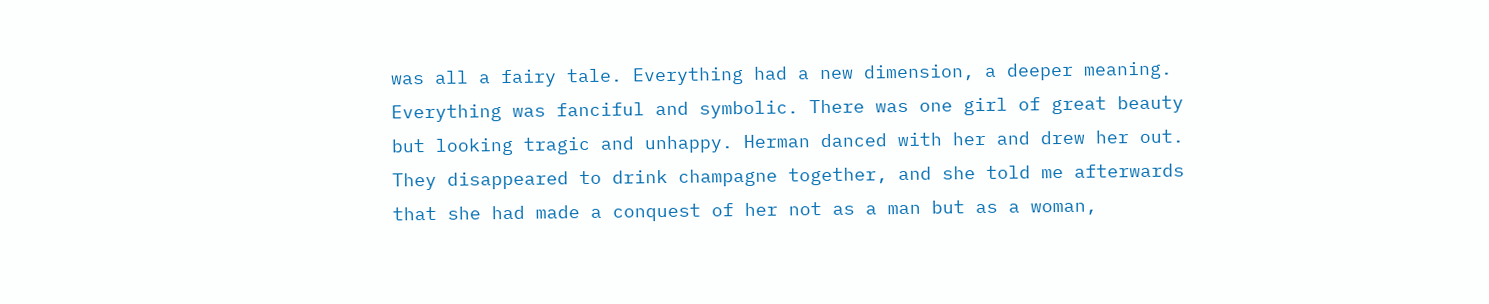was all a fairy tale. Everything had a new dimension, a deeper meaning. Everything was fanciful and symbolic. There was one girl of great beauty but looking tragic and unhappy. Herman danced with her and drew her out. They disappeared to drink champagne together, and she told me afterwards that she had made a conquest of her not as a man but as a woman,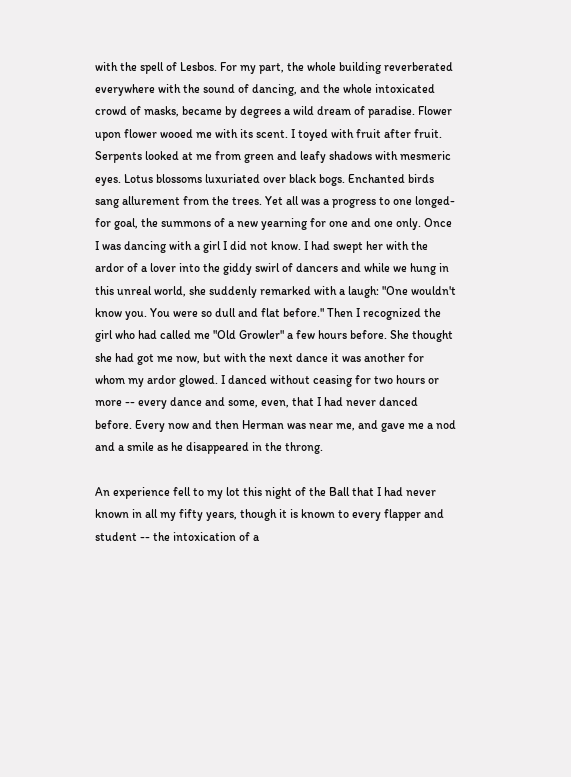with the spell of Lesbos. For my part, the whole building reverberated everywhere with the sound of dancing, and the whole intoxicated crowd of masks, became by degrees a wild dream of paradise. Flower upon flower wooed me with its scent. I toyed with fruit after fruit. Serpents looked at me from green and leafy shadows with mesmeric eyes. Lotus blossoms luxuriated over black bogs. Enchanted birds sang allurement from the trees. Yet all was a progress to one longed-for goal, the summons of a new yearning for one and one only. Once I was dancing with a girl I did not know. I had swept her with the ardor of a lover into the giddy swirl of dancers and while we hung in this unreal world, she suddenly remarked with a laugh: "One wouldn't know you. You were so dull and flat before." Then I recognized the girl who had called me "Old Growler" a few hours before. She thought she had got me now, but with the next dance it was another for whom my ardor glowed. I danced without ceasing for two hours or more -- every dance and some, even, that I had never danced before. Every now and then Herman was near me, and gave me a nod and a smile as he disappeared in the throng.

An experience fell to my lot this night of the Ball that I had never known in all my fifty years, though it is known to every flapper and student -- the intoxication of a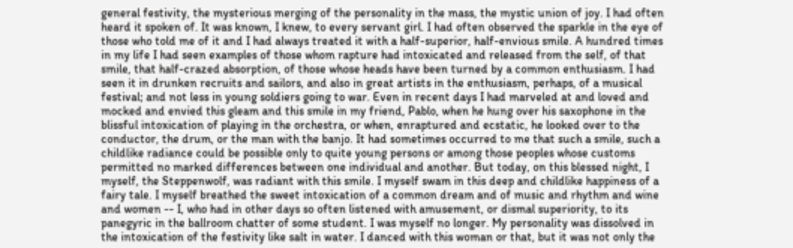general festivity, the mysterious merging of the personality in the mass, the mystic union of joy. I had often heard it spoken of. It was known, I knew, to every servant girl. I had often observed the sparkle in the eye of those who told me of it and I had always treated it with a half-superior, half-envious smile. A hundred times in my life I had seen examples of those whom rapture had intoxicated and released from the self, of that smile, that half-crazed absorption, of those whose heads have been turned by a common enthusiasm. I had seen it in drunken recruits and sailors, and also in great artists in the enthusiasm, perhaps, of a musical festival; and not less in young soldiers going to war. Even in recent days I had marveled at and loved and mocked and envied this gleam and this smile in my friend, Pablo, when he hung over his saxophone in the blissful intoxication of playing in the orchestra, or when, enraptured and ecstatic, he looked over to the conductor, the drum, or the man with the banjo. It had sometimes occurred to me that such a smile, such a childlike radiance could be possible only to quite young persons or among those peoples whose customs permitted no marked differences between one individual and another. But today, on this blessed night, I myself, the Steppenwolf, was radiant with this smile. I myself swam in this deep and childlike happiness of a fairy tale. I myself breathed the sweet intoxication of a common dream and of music and rhythm and wine and women -- I, who had in other days so often listened with amusement, or dismal superiority, to its panegyric in the ballroom chatter of some student. I was myself no longer. My personality was dissolved in the intoxication of the festivity like salt in water. I danced with this woman or that, but it was not only the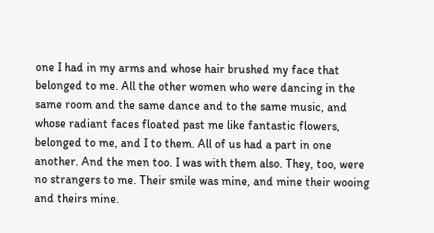one I had in my arms and whose hair brushed my face that belonged to me. All the other women who were dancing in the same room and the same dance and to the same music, and whose radiant faces floated past me like fantastic flowers, belonged to me, and I to them. All of us had a part in one another. And the men too. I was with them also. They, too, were no strangers to me. Their smile was mine, and mine their wooing and theirs mine.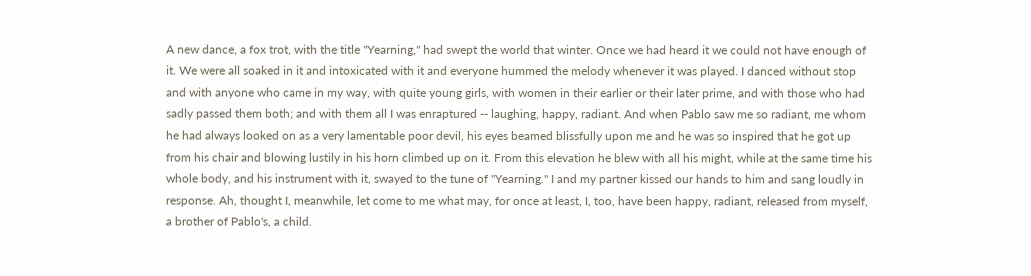A new dance, a fox trot, with the title "Yearning," had swept the world that winter. Once we had heard it we could not have enough of it. We were all soaked in it and intoxicated with it and everyone hummed the melody whenever it was played. I danced without stop and with anyone who came in my way, with quite young girls, with women in their earlier or their later prime, and with those who had sadly passed them both; and with them all I was enraptured -- laughing, happy, radiant. And when Pablo saw me so radiant, me whom he had always looked on as a very lamentable poor devil, his eyes beamed blissfully upon me and he was so inspired that he got up from his chair and blowing lustily in his horn climbed up on it. From this elevation he blew with all his might, while at the same time his whole body, and his instrument with it, swayed to the tune of "Yearning." I and my partner kissed our hands to him and sang loudly in response. Ah, thought I, meanwhile, let come to me what may, for once at least, I, too, have been happy, radiant, released from myself, a brother of Pablo's, a child.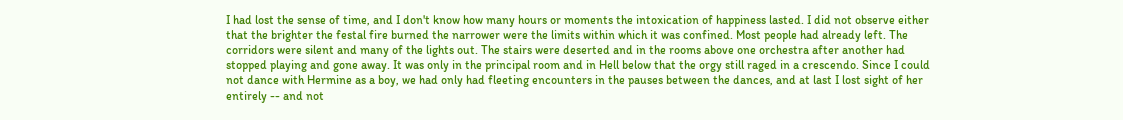I had lost the sense of time, and I don't know how many hours or moments the intoxication of happiness lasted. I did not observe either that the brighter the festal fire burned the narrower were the limits within which it was confined. Most people had already left. The corridors were silent and many of the lights out. The stairs were deserted and in the rooms above one orchestra after another had stopped playing and gone away. It was only in the principal room and in Hell below that the orgy still raged in a crescendo. Since I could not dance with Hermine as a boy, we had only had fleeting encounters in the pauses between the dances, and at last I lost sight of her entirely -- and not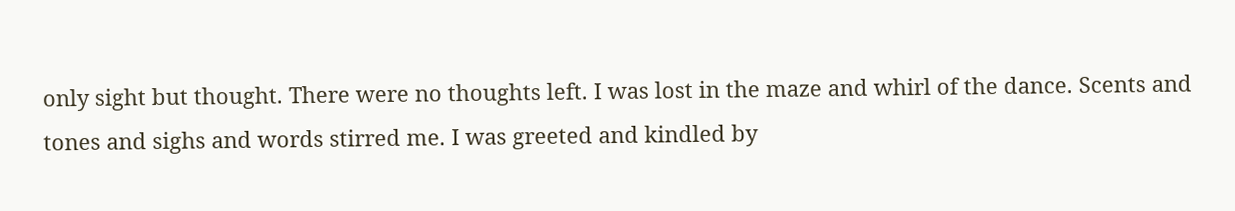only sight but thought. There were no thoughts left. I was lost in the maze and whirl of the dance. Scents and tones and sighs and words stirred me. I was greeted and kindled by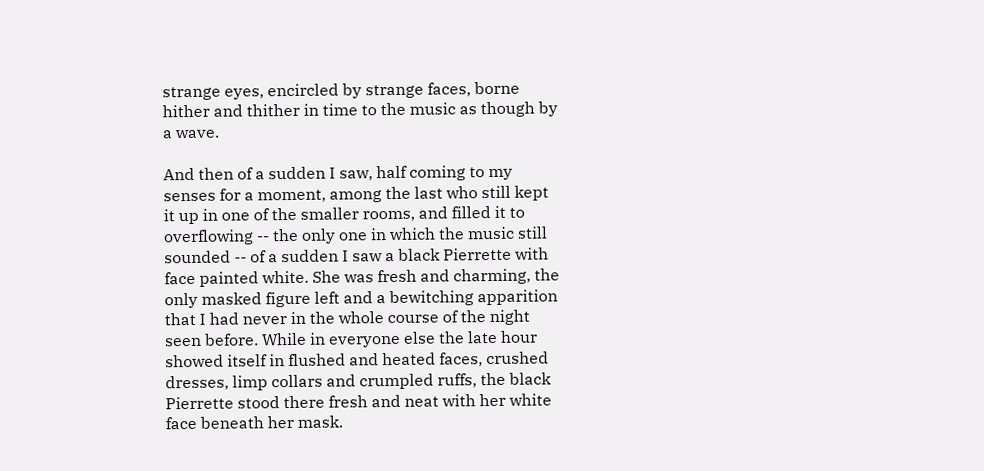strange eyes, encircled by strange faces, borne hither and thither in time to the music as though by a wave.

And then of a sudden I saw, half coming to my senses for a moment, among the last who still kept it up in one of the smaller rooms, and filled it to overflowing -- the only one in which the music still sounded -- of a sudden I saw a black Pierrette with face painted white. She was fresh and charming, the only masked figure left and a bewitching apparition that I had never in the whole course of the night seen before. While in everyone else the late hour showed itself in flushed and heated faces, crushed dresses, limp collars and crumpled ruffs, the black Pierrette stood there fresh and neat with her white face beneath her mask.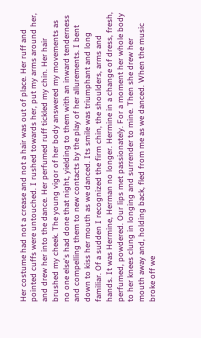Her costume had not a crease and not a hair was out of place. Her ruff and pointed cuffs were untouched. I rushed towards her, put my arms around her, and drew her into the dance. Her perfumed ruff tickled my chin. Her hair brushed my cheek. The young vigor of her body answered my movements as no one else's had done that night, yielding to them with an inward tenderness and compelling them to new contacts by the play of her allurements. I bent down to kiss her mouth as we danced. Its smile was triumphant and long familiar. Of a sudden I recognized the firm chin, the shoulders, arms and hands. It was Hermine, Herman no longer. Hermine in a change of dress, fresh, perfumed, powdered. Our lips met passionately. For a moment her whole body to her knees clung in longing and surrender to mine. Then she drew her mouth away and, holding back, fled from me as we danced. When the music broke off we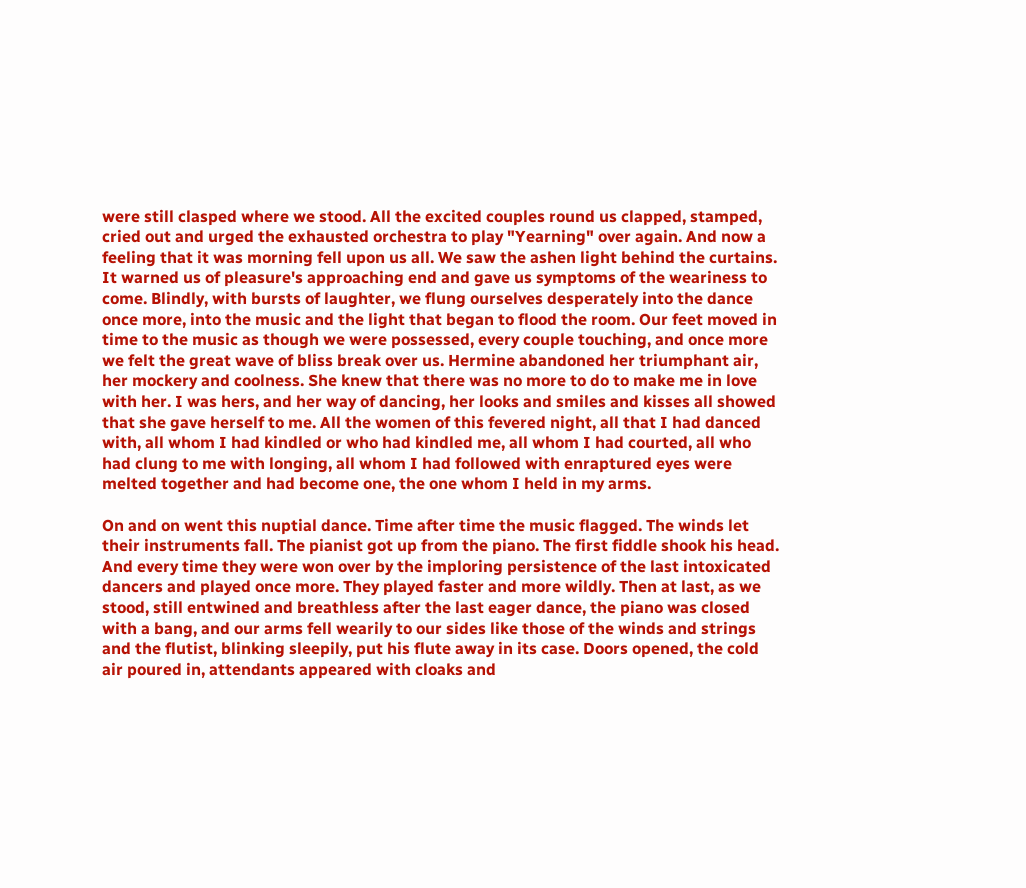were still clasped where we stood. All the excited couples round us clapped, stamped, cried out and urged the exhausted orchestra to play "Yearning" over again. And now a feeling that it was morning fell upon us all. We saw the ashen light behind the curtains. It warned us of pleasure's approaching end and gave us symptoms of the weariness to come. Blindly, with bursts of laughter, we flung ourselves desperately into the dance once more, into the music and the light that began to flood the room. Our feet moved in time to the music as though we were possessed, every couple touching, and once more we felt the great wave of bliss break over us. Hermine abandoned her triumphant air, her mockery and coolness. She knew that there was no more to do to make me in love with her. I was hers, and her way of dancing, her looks and smiles and kisses all showed that she gave herself to me. All the women of this fevered night, all that I had danced with, all whom I had kindled or who had kindled me, all whom I had courted, all who had clung to me with longing, all whom I had followed with enraptured eyes were melted together and had become one, the one whom I held in my arms.

On and on went this nuptial dance. Time after time the music flagged. The winds let their instruments fall. The pianist got up from the piano. The first fiddle shook his head. And every time they were won over by the imploring persistence of the last intoxicated dancers and played once more. They played faster and more wildly. Then at last, as we stood, still entwined and breathless after the last eager dance, the piano was closed with a bang, and our arms fell wearily to our sides like those of the winds and strings and the flutist, blinking sleepily, put his flute away in its case. Doors opened, the cold air poured in, attendants appeared with cloaks and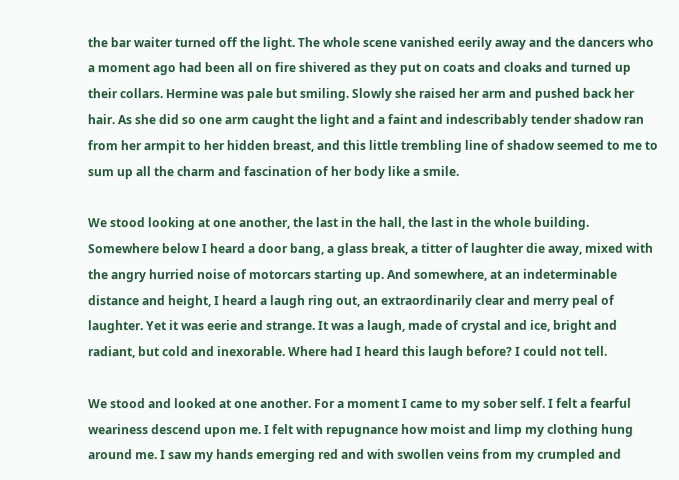the bar waiter turned off the light. The whole scene vanished eerily away and the dancers who a moment ago had been all on fire shivered as they put on coats and cloaks and turned up their collars. Hermine was pale but smiling. Slowly she raised her arm and pushed back her hair. As she did so one arm caught the light and a faint and indescribably tender shadow ran from her armpit to her hidden breast, and this little trembling line of shadow seemed to me to sum up all the charm and fascination of her body like a smile.

We stood looking at one another, the last in the hall, the last in the whole building. Somewhere below I heard a door bang, a glass break, a titter of laughter die away, mixed with the angry hurried noise of motorcars starting up. And somewhere, at an indeterminable distance and height, I heard a laugh ring out, an extraordinarily clear and merry peal of laughter. Yet it was eerie and strange. It was a laugh, made of crystal and ice, bright and radiant, but cold and inexorable. Where had I heard this laugh before? I could not tell.

We stood and looked at one another. For a moment I came to my sober self. I felt a fearful weariness descend upon me. I felt with repugnance how moist and limp my clothing hung around me. I saw my hands emerging red and with swollen veins from my crumpled and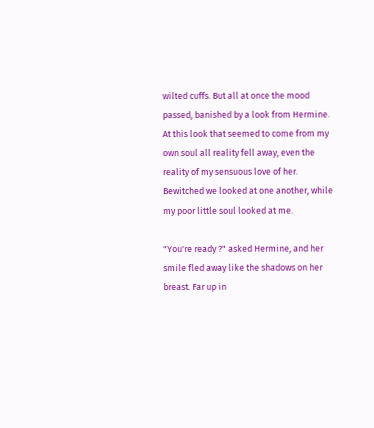wilted cuffs. But all at once the mood passed, banished by a look from Hermine. At this look that seemed to come from my own soul all reality fell away, even the reality of my sensuous love of her. Bewitched we looked at one another, while my poor little soul looked at me.

"You're ready ?" asked Hermine, and her smile fled away like the shadows on her breast. Far up in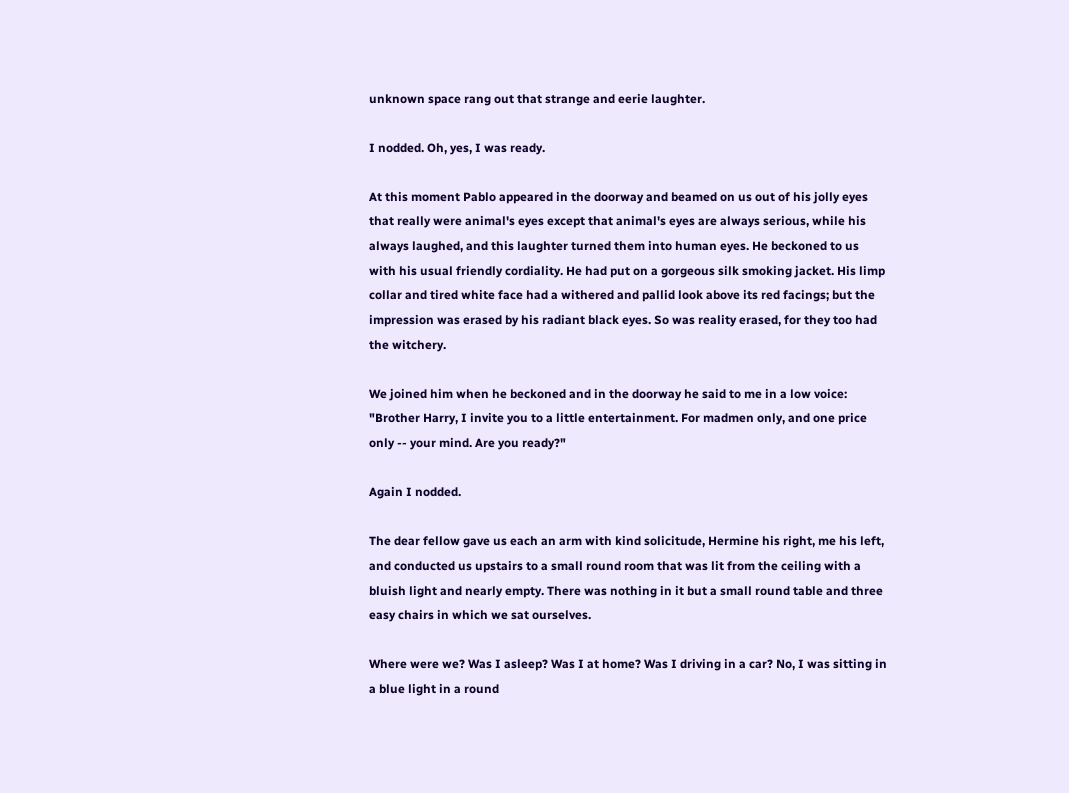unknown space rang out that strange and eerie laughter.

I nodded. Oh, yes, I was ready.

At this moment Pablo appeared in the doorway and beamed on us out of his jolly eyes that really were animal's eyes except that animal's eyes are always serious, while his always laughed, and this laughter turned them into human eyes. He beckoned to us with his usual friendly cordiality. He had put on a gorgeous silk smoking jacket. His limp collar and tired white face had a withered and pallid look above its red facings; but the impression was erased by his radiant black eyes. So was reality erased, for they too had the witchery.

We joined him when he beckoned and in the doorway he said to me in a low voice: "Brother Harry, I invite you to a little entertainment. For madmen only, and one price only -- your mind. Are you ready?"

Again I nodded.

The dear fellow gave us each an arm with kind solicitude, Hermine his right, me his left, and conducted us upstairs to a small round room that was lit from the ceiling with a bluish light and nearly empty. There was nothing in it but a small round table and three easy chairs in which we sat ourselves.

Where were we? Was I asleep? Was I at home? Was I driving in a car? No, I was sitting in a blue light in a round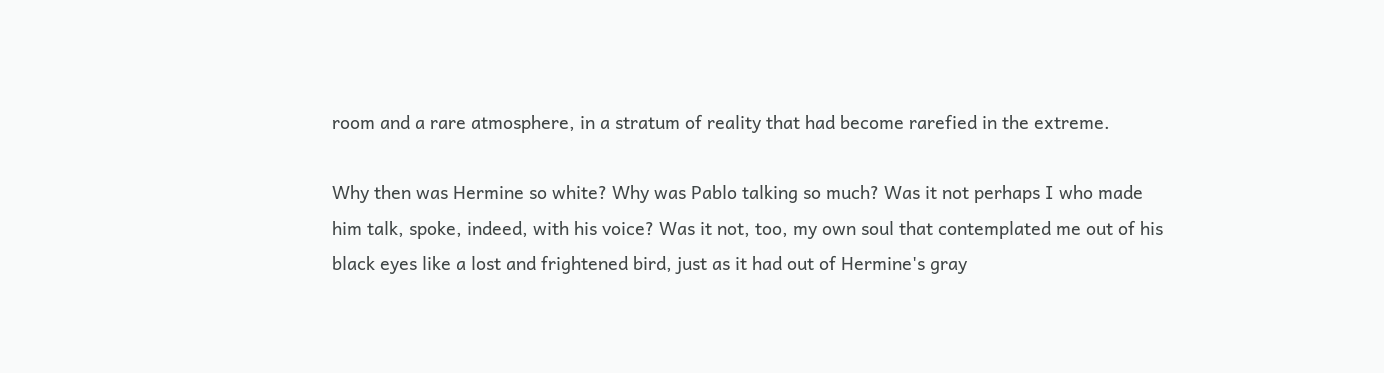room and a rare atmosphere, in a stratum of reality that had become rarefied in the extreme.

Why then was Hermine so white? Why was Pablo talking so much? Was it not perhaps I who made him talk, spoke, indeed, with his voice? Was it not, too, my own soul that contemplated me out of his black eyes like a lost and frightened bird, just as it had out of Hermine's gray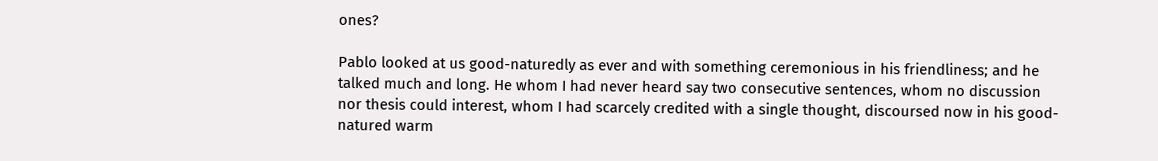ones?

Pablo looked at us good-naturedly as ever and with something ceremonious in his friendliness; and he talked much and long. He whom I had never heard say two consecutive sentences, whom no discussion nor thesis could interest, whom I had scarcely credited with a single thought, discoursed now in his good-natured warm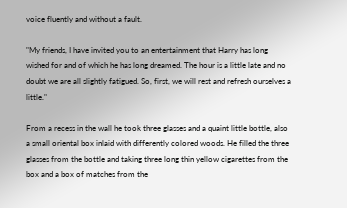voice fluently and without a fault.

"My friends, I have invited you to an entertainment that Harry has long wished for and of which he has long dreamed. The hour is a little late and no doubt we are all slightly fatigued. So, first, we will rest and refresh ourselves a little."

From a recess in the wall he took three glasses and a quaint little bottle, also a small oriental box inlaid with differently colored woods. He filled the three glasses from the bottle and taking three long thin yellow cigarettes from the box and a box of matches from the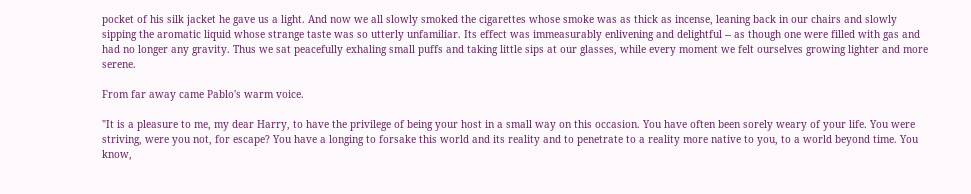pocket of his silk jacket he gave us a light. And now we all slowly smoked the cigarettes whose smoke was as thick as incense, leaning back in our chairs and slowly sipping the aromatic liquid whose strange taste was so utterly unfamiliar. Its effect was immeasurably enlivening and delightful -- as though one were filled with gas and had no longer any gravity. Thus we sat peacefully exhaling small puffs and taking little sips at our glasses, while every moment we felt ourselves growing lighter and more serene.

From far away came Pablo's warm voice.

"It is a pleasure to me, my dear Harry, to have the privilege of being your host in a small way on this occasion. You have often been sorely weary of your life. You were striving, were you not, for escape? You have a longing to forsake this world and its reality and to penetrate to a reality more native to you, to a world beyond time. You know,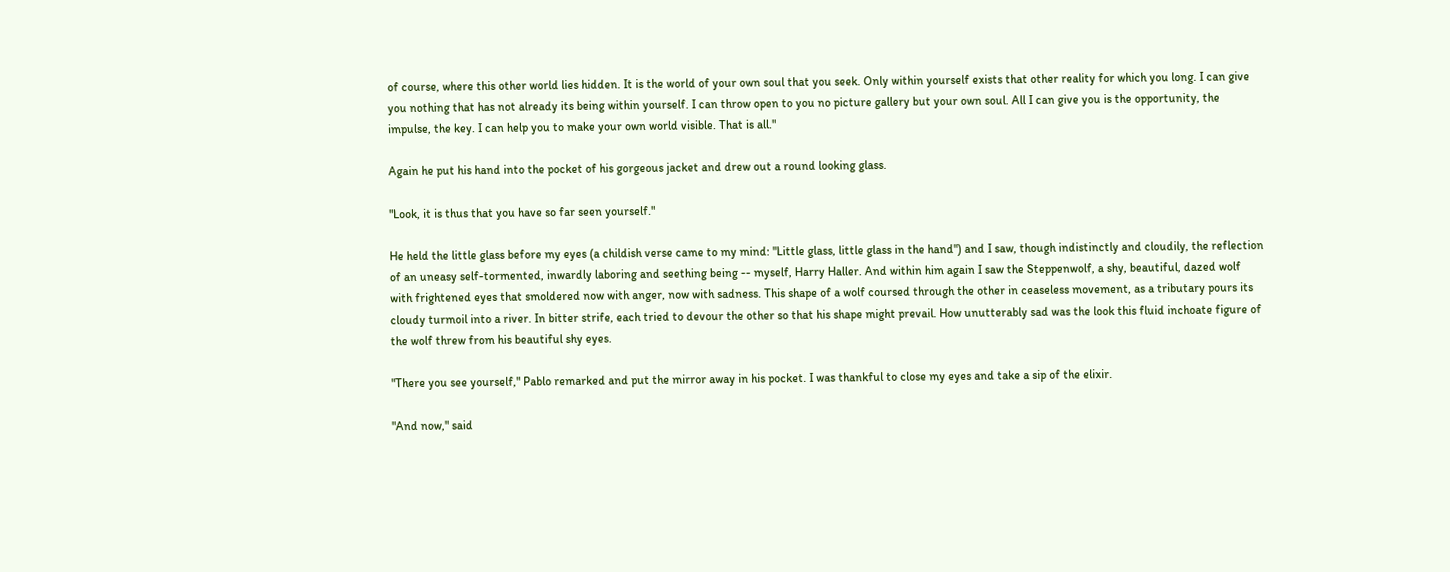of course, where this other world lies hidden. It is the world of your own soul that you seek. Only within yourself exists that other reality for which you long. I can give you nothing that has not already its being within yourself. I can throw open to you no picture gallery but your own soul. All I can give you is the opportunity, the impulse, the key. I can help you to make your own world visible. That is all."

Again he put his hand into the pocket of his gorgeous jacket and drew out a round looking glass.

"Look, it is thus that you have so far seen yourself."

He held the little glass before my eyes (a childish verse came to my mind: "Little glass, little glass in the hand") and I saw, though indistinctly and cloudily, the reflection of an uneasy self-tormented, inwardly laboring and seething being -- myself, Harry Haller. And within him again I saw the Steppenwolf, a shy, beautiful, dazed wolf with frightened eyes that smoldered now with anger, now with sadness. This shape of a wolf coursed through the other in ceaseless movement, as a tributary pours its cloudy turmoil into a river. In bitter strife, each tried to devour the other so that his shape might prevail. How unutterably sad was the look this fluid inchoate figure of the wolf threw from his beautiful shy eyes.

"There you see yourself," Pablo remarked and put the mirror away in his pocket. I was thankful to close my eyes and take a sip of the elixir.

"And now," said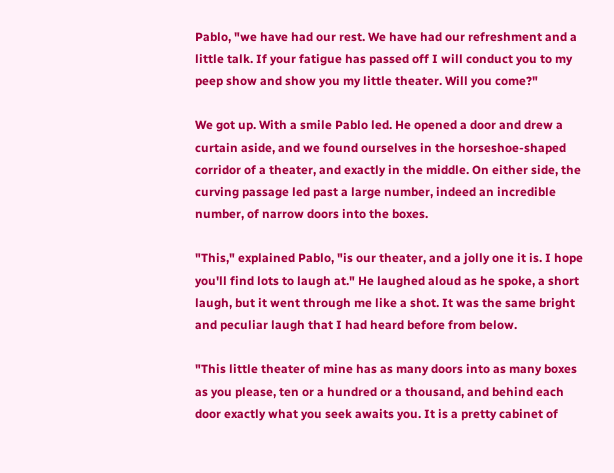Pablo, "we have had our rest. We have had our refreshment and a little talk. If your fatigue has passed off I will conduct you to my peep show and show you my little theater. Will you come?"

We got up. With a smile Pablo led. He opened a door and drew a curtain aside, and we found ourselves in the horseshoe-shaped corridor of a theater, and exactly in the middle. On either side, the curving passage led past a large number, indeed an incredible number, of narrow doors into the boxes.

"This," explained Pablo, "is our theater, and a jolly one it is. I hope you'll find lots to laugh at." He laughed aloud as he spoke, a short laugh, but it went through me like a shot. It was the same bright and peculiar laugh that I had heard before from below.

"This little theater of mine has as many doors into as many boxes as you please, ten or a hundred or a thousand, and behind each door exactly what you seek awaits you. It is a pretty cabinet of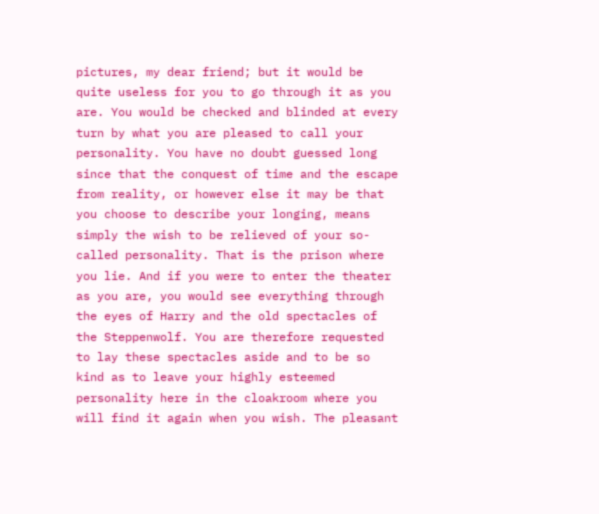pictures, my dear friend; but it would be quite useless for you to go through it as you are. You would be checked and blinded at every turn by what you are pleased to call your personality. You have no doubt guessed long since that the conquest of time and the escape from reality, or however else it may be that you choose to describe your longing, means simply the wish to be relieved of your so-called personality. That is the prison where you lie. And if you were to enter the theater as you are, you would see everything through the eyes of Harry and the old spectacles of the Steppenwolf. You are therefore requested to lay these spectacles aside and to be so kind as to leave your highly esteemed personality here in the cloakroom where you will find it again when you wish. The pleasant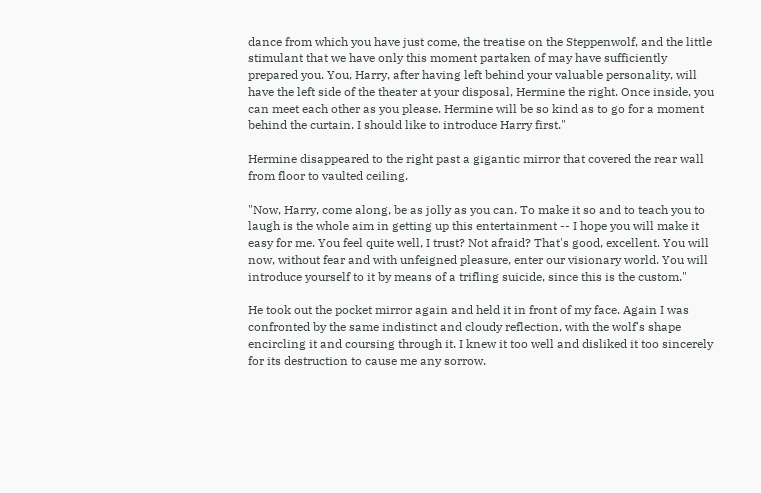dance from which you have just come, the treatise on the Steppenwolf, and the little stimulant that we have only this moment partaken of may have sufficiently prepared you. You, Harry, after having left behind your valuable personality, will have the left side of the theater at your disposal, Hermine the right. Once inside, you can meet each other as you please. Hermine will be so kind as to go for a moment behind the curtain. I should like to introduce Harry first."

Hermine disappeared to the right past a gigantic mirror that covered the rear wall from floor to vaulted ceiling.

"Now, Harry, come along, be as jolly as you can. To make it so and to teach you to laugh is the whole aim in getting up this entertainment -- I hope you will make it easy for me. You feel quite well, I trust? Not afraid? That's good, excellent. You will now, without fear and with unfeigned pleasure, enter our visionary world. You will introduce yourself to it by means of a trifling suicide, since this is the custom."

He took out the pocket mirror again and held it in front of my face. Again I was confronted by the same indistinct and cloudy reflection, with the wolf's shape encircling it and coursing through it. I knew it too well and disliked it too sincerely for its destruction to cause me any sorrow.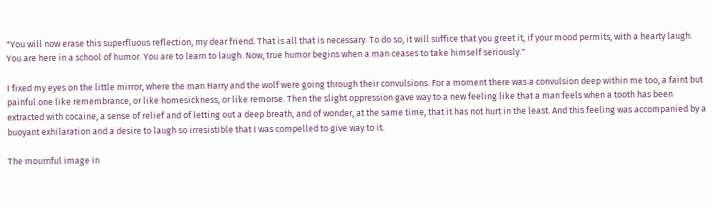"You will now erase this superfluous reflection, my dear friend. That is all that is necessary. To do so, it will suffice that you greet it, if your mood permits, with a hearty laugh. You are here in a school of humor. You are to learn to laugh. Now, true humor begins when a man ceases to take himself seriously."

I fixed my eyes on the little mirror, where the man Harry and the wolf were going through their convulsions. For a moment there was a convulsion deep within me too, a faint but painful one like remembrance, or like homesickness, or like remorse. Then the slight oppression gave way to a new feeling like that a man feels when a tooth has been extracted with cocaine, a sense of relief and of letting out a deep breath, and of wonder, at the same time, that it has not hurt in the least. And this feeling was accompanied by a buoyant exhilaration and a desire to laugh so irresistible that I was compelled to give way to it.

The mournful image in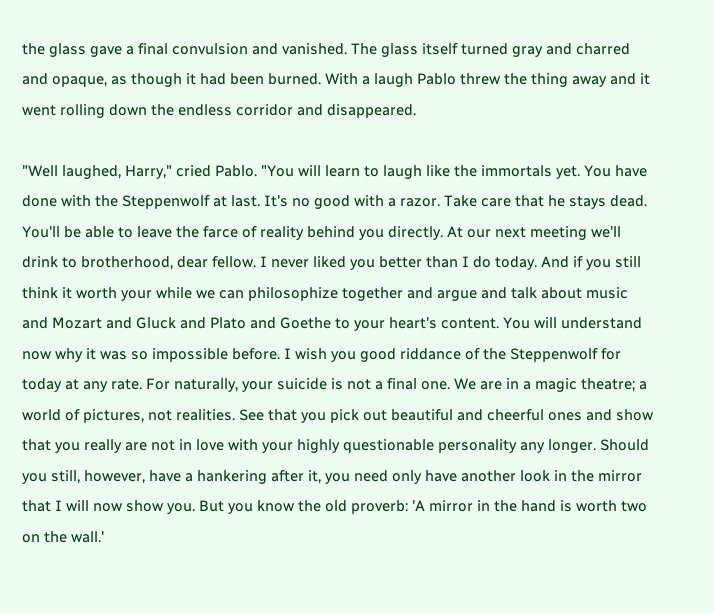the glass gave a final convulsion and vanished. The glass itself turned gray and charred and opaque, as though it had been burned. With a laugh Pablo threw the thing away and it went rolling down the endless corridor and disappeared.

"Well laughed, Harry," cried Pablo. "You will learn to laugh like the immortals yet. You have done with the Steppenwolf at last. It's no good with a razor. Take care that he stays dead. You'll be able to leave the farce of reality behind you directly. At our next meeting we'll drink to brotherhood, dear fellow. I never liked you better than I do today. And if you still think it worth your while we can philosophize together and argue and talk about music and Mozart and Gluck and Plato and Goethe to your heart's content. You will understand now why it was so impossible before. I wish you good riddance of the Steppenwolf for today at any rate. For naturally, your suicide is not a final one. We are in a magic theatre; a world of pictures, not realities. See that you pick out beautiful and cheerful ones and show that you really are not in love with your highly questionable personality any longer. Should you still, however, have a hankering after it, you need only have another look in the mirror that I will now show you. But you know the old proverb: 'A mirror in the hand is worth two on the wall.'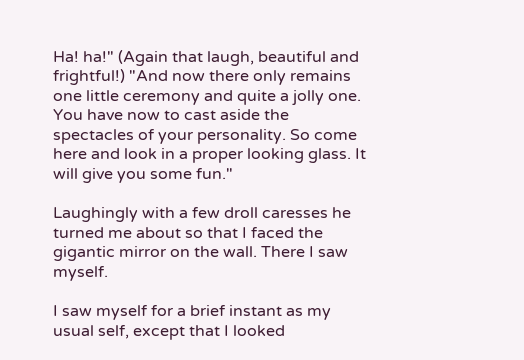Ha! ha!" (Again that laugh, beautiful and frightful!) "And now there only remains one little ceremony and quite a jolly one. You have now to cast aside the spectacles of your personality. So come here and look in a proper looking glass. It will give you some fun."

Laughingly with a few droll caresses he turned me about so that I faced the gigantic mirror on the wall. There I saw myself.

I saw myself for a brief instant as my usual self, except that I looked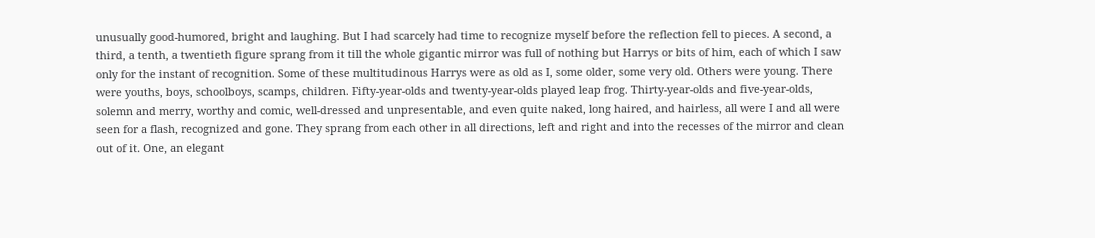unusually good-humored, bright and laughing. But I had scarcely had time to recognize myself before the reflection fell to pieces. A second, a third, a tenth, a twentieth figure sprang from it till the whole gigantic mirror was full of nothing but Harrys or bits of him, each of which I saw only for the instant of recognition. Some of these multitudinous Harrys were as old as I, some older, some very old. Others were young. There were youths, boys, schoolboys, scamps, children. Fifty-year-olds and twenty-year-olds played leap frog. Thirty-year-olds and five-year-olds, solemn and merry, worthy and comic, well-dressed and unpresentable, and even quite naked, long haired, and hairless, all were I and all were seen for a flash, recognized and gone. They sprang from each other in all directions, left and right and into the recesses of the mirror and clean out of it. One, an elegant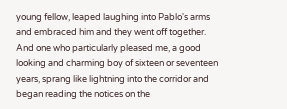young fellow, leaped laughing into Pablo's arms and embraced him and they went off together. And one who particularly pleased me, a good looking and charming boy of sixteen or seventeen years, sprang like lightning into the corridor and began reading the notices on the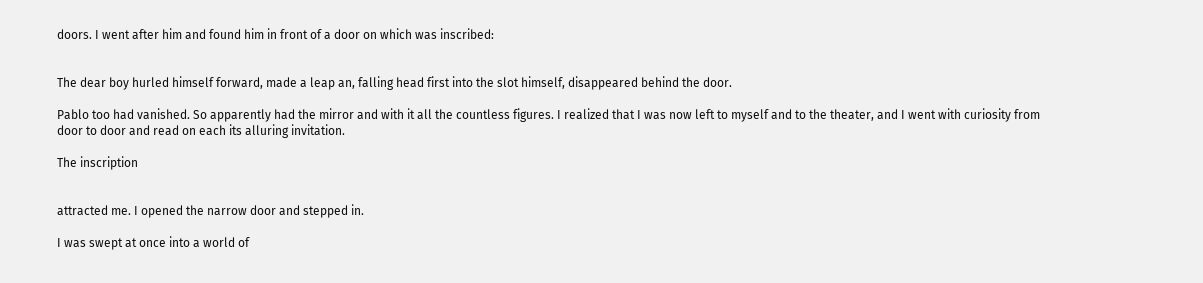doors. I went after him and found him in front of a door on which was inscribed:


The dear boy hurled himself forward, made a leap an, falling head first into the slot himself, disappeared behind the door.

Pablo too had vanished. So apparently had the mirror and with it all the countless figures. I realized that I was now left to myself and to the theater, and I went with curiosity from door to door and read on each its alluring invitation.

The inscription


attracted me. I opened the narrow door and stepped in.

I was swept at once into a world of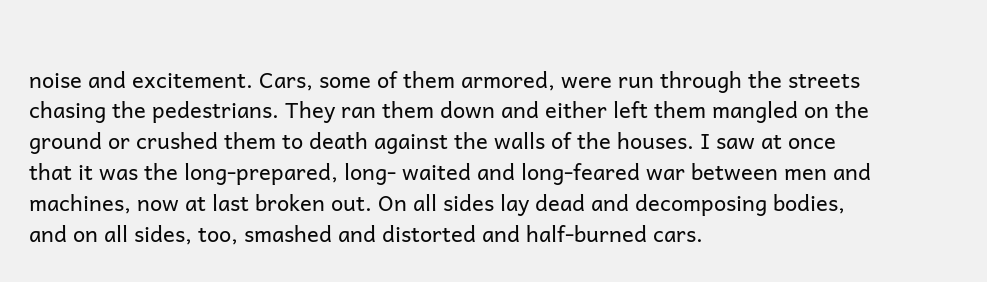noise and excitement. Cars, some of them armored, were run through the streets chasing the pedestrians. They ran them down and either left them mangled on the ground or crushed them to death against the walls of the houses. I saw at once that it was the long-prepared, long- waited and long-feared war between men and machines, now at last broken out. On all sides lay dead and decomposing bodies, and on all sides, too, smashed and distorted and half-burned cars.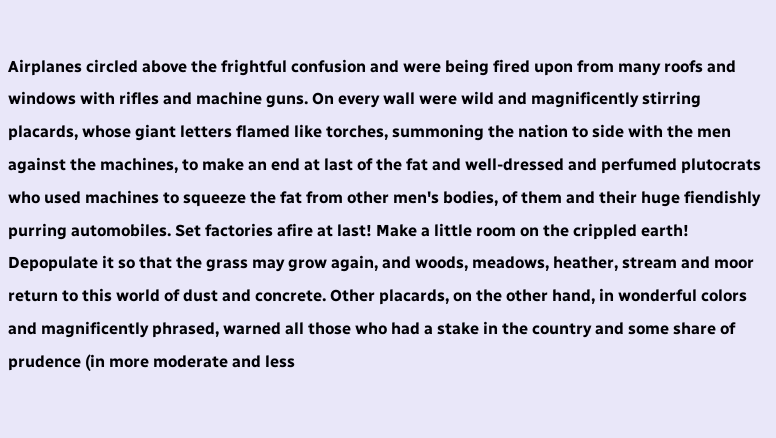Airplanes circled above the frightful confusion and were being fired upon from many roofs and windows with rifles and machine guns. On every wall were wild and magnificently stirring placards, whose giant letters flamed like torches, summoning the nation to side with the men against the machines, to make an end at last of the fat and well-dressed and perfumed plutocrats who used machines to squeeze the fat from other men's bodies, of them and their huge fiendishly purring automobiles. Set factories afire at last! Make a little room on the crippled earth! Depopulate it so that the grass may grow again, and woods, meadows, heather, stream and moor return to this world of dust and concrete. Other placards, on the other hand, in wonderful colors and magnificently phrased, warned all those who had a stake in the country and some share of prudence (in more moderate and less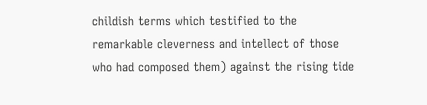childish terms which testified to the remarkable cleverness and intellect of those who had composed them) against the rising tide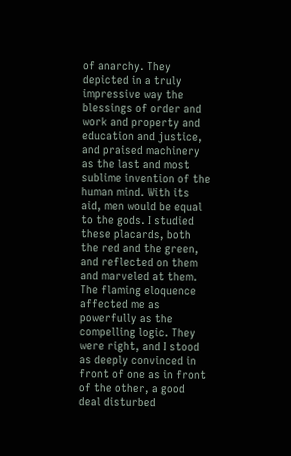of anarchy. They depicted in a truly impressive way the blessings of order and work and property and education and justice, and praised machinery as the last and most sublime invention of the human mind. With its aid, men would be equal to the gods. I studied these placards, both the red and the green, and reflected on them and marveled at them. The flaming eloquence affected me as powerfully as the compelling logic. They were right, and I stood as deeply convinced in front of one as in front of the other, a good deal disturbed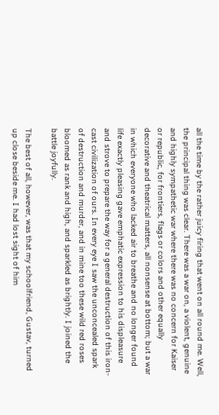all the time by the rather juicy firing that went on all round me. Well, the principal thing was clear. There was a war on, a violent, genuine and highly sympathetic war where there was no concern for Kaiser or republic, for frontiers, flags or colors and other equally decorative and theatrical matters, all nonsense at bottom; but a war in which everyone who lacked air to breathe and no longer found life exactly pleasing gave emphatic expression to his displeasure and strove to prepare the way for a general destruction of this iron-cast civilization of ours. In every eye I saw the unconcealed spark of destruction and murder, and in mine too these wild red roses bloomed as rank and high, and sparkled as brightly. I joined the battle joyfully.

The best of all, however, was that my schoolfriend, Gustav, turned up close beside me. I had lost sight of him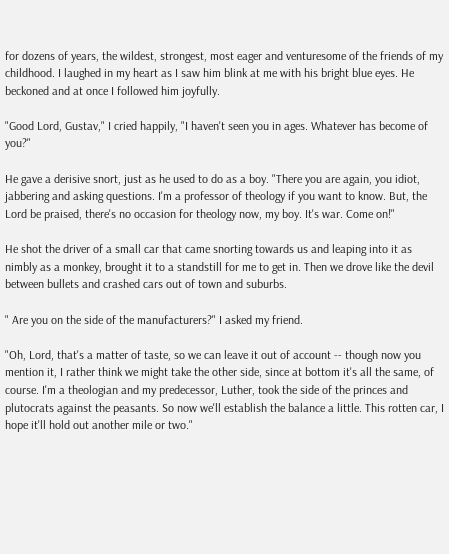for dozens of years, the wildest, strongest, most eager and venturesome of the friends of my childhood. I laughed in my heart as I saw him blink at me with his bright blue eyes. He beckoned and at once I followed him joyfully.

"Good Lord, Gustav," I cried happily, "I haven't seen you in ages. Whatever has become of you?"

He gave a derisive snort, just as he used to do as a boy. "There you are again, you idiot, jabbering and asking questions. I'm a professor of theology if you want to know. But, the Lord be praised, there's no occasion for theology now, my boy. It's war. Come on!"

He shot the driver of a small car that came snorting towards us and leaping into it as nimbly as a monkey, brought it to a standstill for me to get in. Then we drove like the devil between bullets and crashed cars out of town and suburbs.

" Are you on the side of the manufacturers?" I asked my friend.

"Oh, Lord, that's a matter of taste, so we can leave it out of account -- though now you mention it, I rather think we might take the other side, since at bottom it's all the same, of course. I'm a theologian and my predecessor, Luther, took the side of the princes and plutocrats against the peasants. So now we'll establish the balance a little. This rotten car, I hope it'll hold out another mile or two."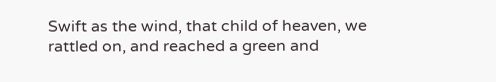Swift as the wind, that child of heaven, we rattled on, and reached a green and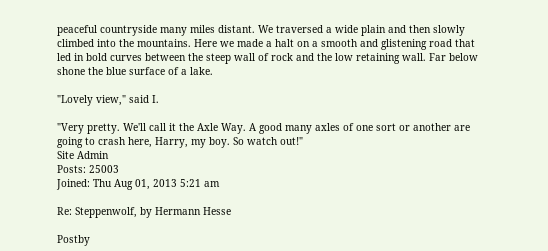peaceful countryside many miles distant. We traversed a wide plain and then slowly climbed into the mountains. Here we made a halt on a smooth and glistening road that led in bold curves between the steep wall of rock and the low retaining wall. Far below shone the blue surface of a lake.

"Lovely view," said I.

"Very pretty. We'll call it the Axle Way. A good many axles of one sort or another are going to crash here, Harry, my boy. So watch out!"
Site Admin
Posts: 25003
Joined: Thu Aug 01, 2013 5:21 am

Re: Steppenwolf, by Hermann Hesse

Postby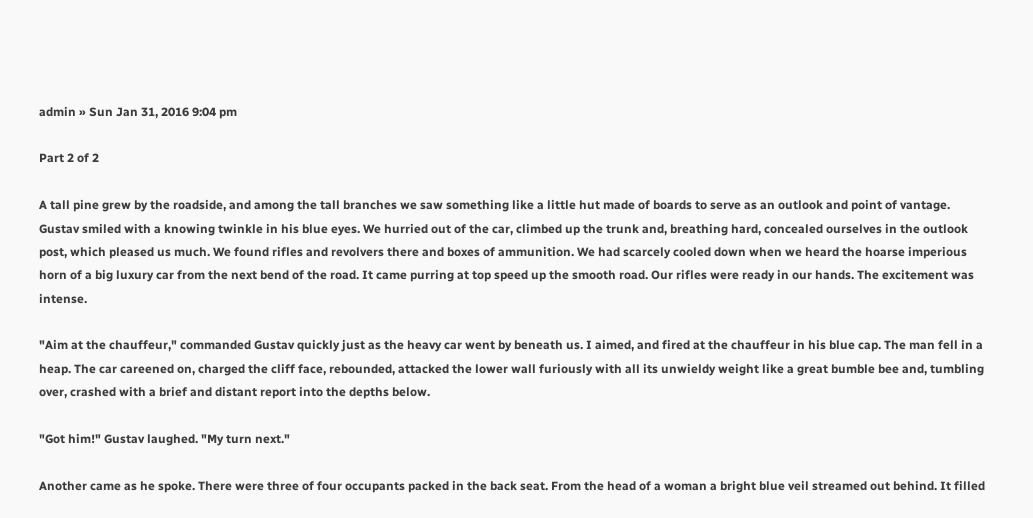admin » Sun Jan 31, 2016 9:04 pm

Part 2 of 2

A tall pine grew by the roadside, and among the tall branches we saw something like a little hut made of boards to serve as an outlook and point of vantage. Gustav smiled with a knowing twinkle in his blue eyes. We hurried out of the car, climbed up the trunk and, breathing hard, concealed ourselves in the outlook post, which pleased us much. We found rifles and revolvers there and boxes of ammunition. We had scarcely cooled down when we heard the hoarse imperious horn of a big luxury car from the next bend of the road. It came purring at top speed up the smooth road. Our rifles were ready in our hands. The excitement was intense.

"Aim at the chauffeur," commanded Gustav quickly just as the heavy car went by beneath us. I aimed, and fired at the chauffeur in his blue cap. The man fell in a heap. The car careened on, charged the cliff face, rebounded, attacked the lower wall furiously with all its unwieldy weight like a great bumble bee and, tumbling over, crashed with a brief and distant report into the depths below.

"Got him!" Gustav laughed. "My turn next."

Another came as he spoke. There were three of four occupants packed in the back seat. From the head of a woman a bright blue veil streamed out behind. It filled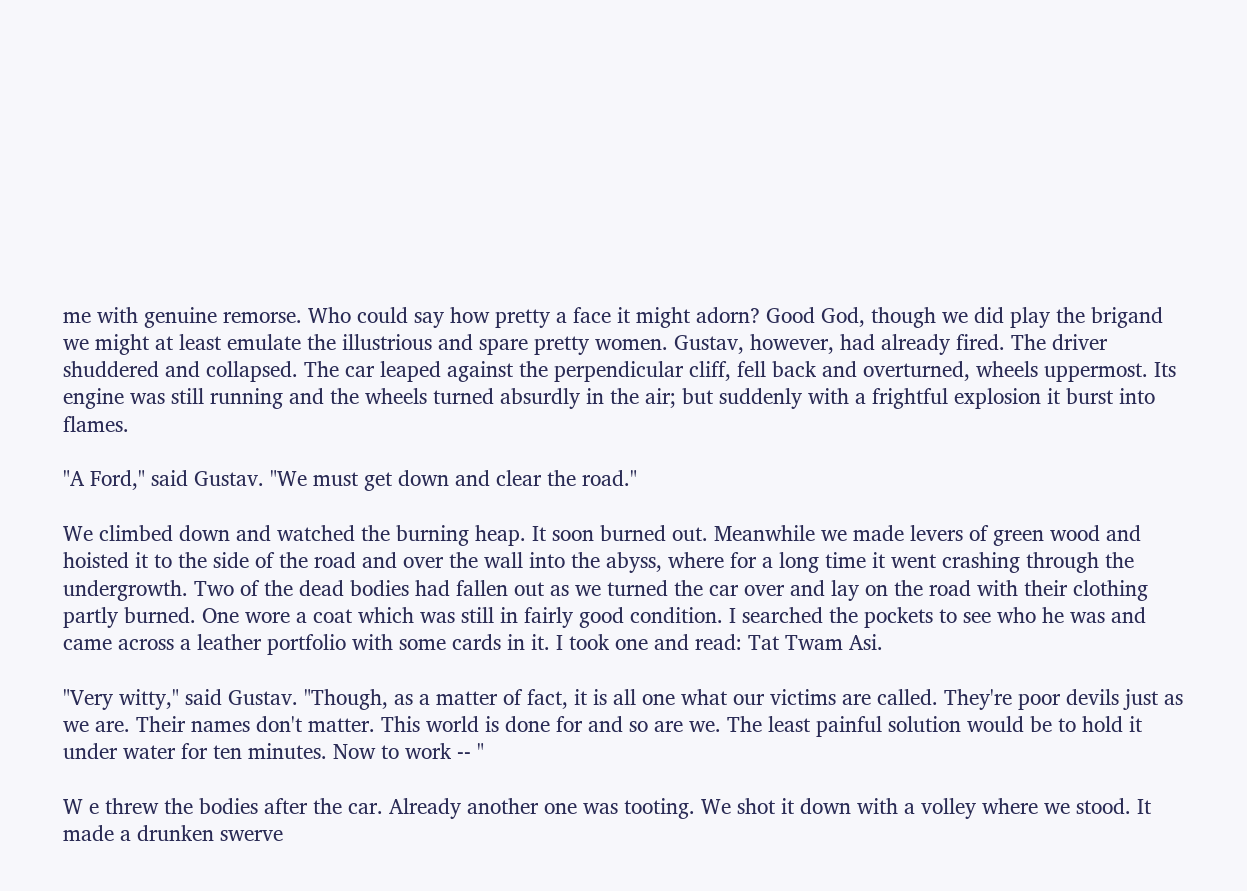me with genuine remorse. Who could say how pretty a face it might adorn? Good God, though we did play the brigand we might at least emulate the illustrious and spare pretty women. Gustav, however, had already fired. The driver shuddered and collapsed. The car leaped against the perpendicular cliff, fell back and overturned, wheels uppermost. Its engine was still running and the wheels turned absurdly in the air; but suddenly with a frightful explosion it burst into flames.

"A Ford," said Gustav. "We must get down and clear the road."

We climbed down and watched the burning heap. It soon burned out. Meanwhile we made levers of green wood and hoisted it to the side of the road and over the wall into the abyss, where for a long time it went crashing through the undergrowth. Two of the dead bodies had fallen out as we turned the car over and lay on the road with their clothing partly burned. One wore a coat which was still in fairly good condition. I searched the pockets to see who he was and came across a leather portfolio with some cards in it. I took one and read: Tat Twam Asi.

"Very witty," said Gustav. "Though, as a matter of fact, it is all one what our victims are called. They're poor devils just as we are. Their names don't matter. This world is done for and so are we. The least painful solution would be to hold it under water for ten minutes. Now to work -- "

W e threw the bodies after the car. Already another one was tooting. We shot it down with a volley where we stood. It made a drunken swerve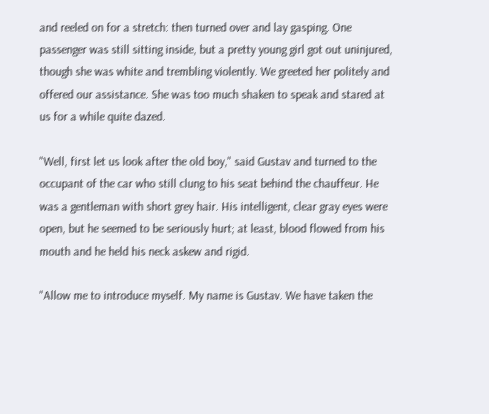and reeled on for a stretch: then turned over and lay gasping. One passenger was still sitting inside, but a pretty young girl got out uninjured, though she was white and trembling violently. We greeted her politely and offered our assistance. She was too much shaken to speak and stared at us for a while quite dazed.

"Well, first let us look after the old boy," said Gustav and turned to the occupant of the car who still clung to his seat behind the chauffeur. He was a gentleman with short grey hair. His intelligent, clear gray eyes were open, but he seemed to be seriously hurt; at least, blood flowed from his mouth and he held his neck askew and rigid.

"Allow me to introduce myself. My name is Gustav. We have taken the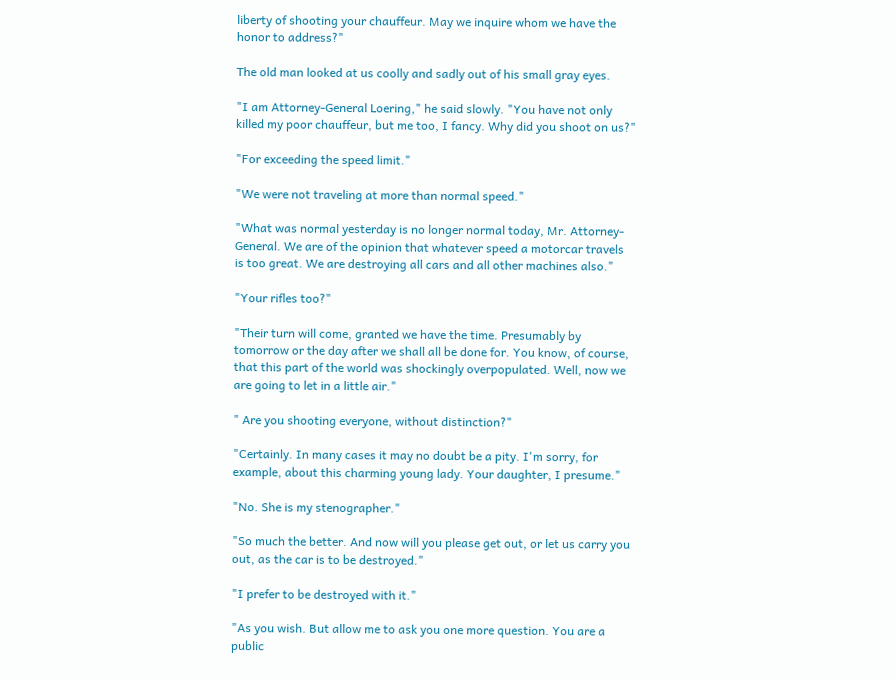liberty of shooting your chauffeur. May we inquire whom we have the honor to address?"

The old man looked at us coolly and sadly out of his small gray eyes.

"I am Attorney-General Loering," he said slowly. "You have not only killed my poor chauffeur, but me too, I fancy. Why did you shoot on us?"

"For exceeding the speed limit."

"We were not traveling at more than normal speed."

"What was normal yesterday is no longer normal today, Mr. Attorney-General. We are of the opinion that whatever speed a motorcar travels is too great. We are destroying all cars and all other machines also."

"Your rifles too?"

"Their turn will come, granted we have the time. Presumably by tomorrow or the day after we shall all be done for. You know, of course, that this part of the world was shockingly overpopulated. Well, now we are going to let in a little air."

" Are you shooting everyone, without distinction?"

"Certainly. In many cases it may no doubt be a pity. I'm sorry, for example, about this charming young lady. Your daughter, I presume."

"No. She is my stenographer."

"So much the better. And now will you please get out, or let us carry you out, as the car is to be destroyed."

"I prefer to be destroyed with it."

"As you wish. But allow me to ask you one more question. You are a public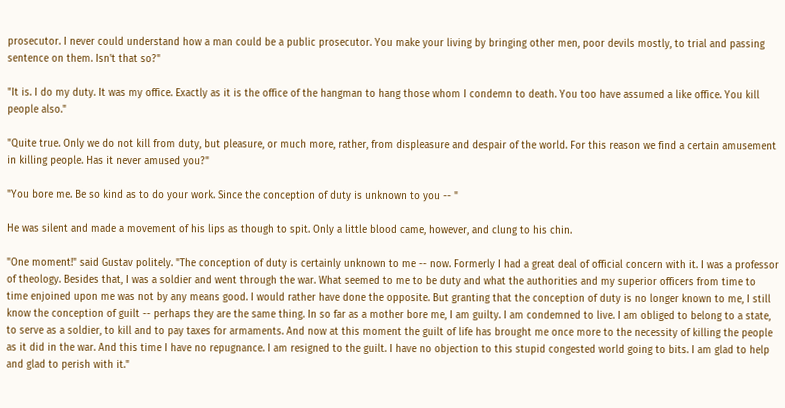prosecutor. I never could understand how a man could be a public prosecutor. You make your living by bringing other men, poor devils mostly, to trial and passing sentence on them. Isn't that so?"

"It is. I do my duty. It was my office. Exactly as it is the office of the hangman to hang those whom I condemn to death. You too have assumed a like office. You kill people also."

"Quite true. Only we do not kill from duty, but pleasure, or much more, rather, from displeasure and despair of the world. For this reason we find a certain amusement in killing people. Has it never amused you?"

"You bore me. Be so kind as to do your work. Since the conception of duty is unknown to you -- "

He was silent and made a movement of his lips as though to spit. Only a little blood came, however, and clung to his chin.

"One moment!" said Gustav politely. "The conception of duty is certainly unknown to me -- now. Formerly I had a great deal of official concern with it. I was a professor of theology. Besides that, I was a soldier and went through the war. What seemed to me to be duty and what the authorities and my superior officers from time to time enjoined upon me was not by any means good. I would rather have done the opposite. But granting that the conception of duty is no longer known to me, I still know the conception of guilt -- perhaps they are the same thing. In so far as a mother bore me, I am guilty. I am condemned to live. I am obliged to belong to a state, to serve as a soldier, to kill and to pay taxes for armaments. And now at this moment the guilt of life has brought me once more to the necessity of killing the people as it did in the war. And this time I have no repugnance. I am resigned to the guilt. I have no objection to this stupid congested world going to bits. I am glad to help and glad to perish with it."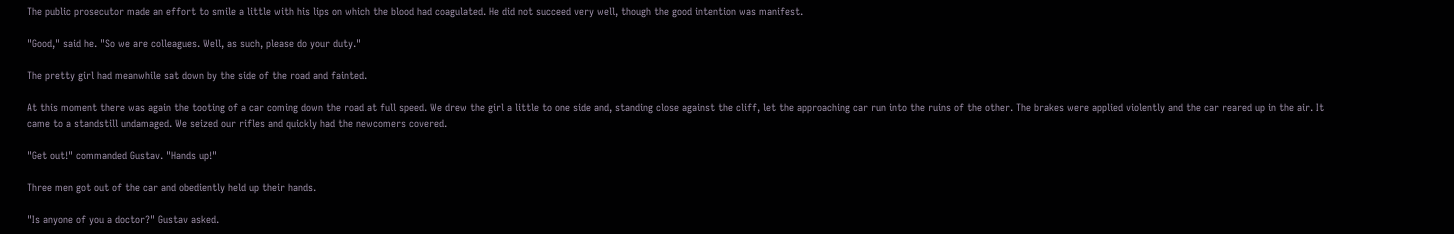The public prosecutor made an effort to smile a little with his lips on which the blood had coagulated. He did not succeed very well, though the good intention was manifest.

"Good," said he. "So we are colleagues. Well, as such, please do your duty."

The pretty girl had meanwhile sat down by the side of the road and fainted.

At this moment there was again the tooting of a car coming down the road at full speed. We drew the girl a little to one side and, standing close against the cliff, let the approaching car run into the ruins of the other. The brakes were applied violently and the car reared up in the air. It came to a standstill undamaged. We seized our rifles and quickly had the newcomers covered.

"Get out!" commanded Gustav. "Hands up!"

Three men got out of the car and obediently held up their hands.

"Is anyone of you a doctor?" Gustav asked.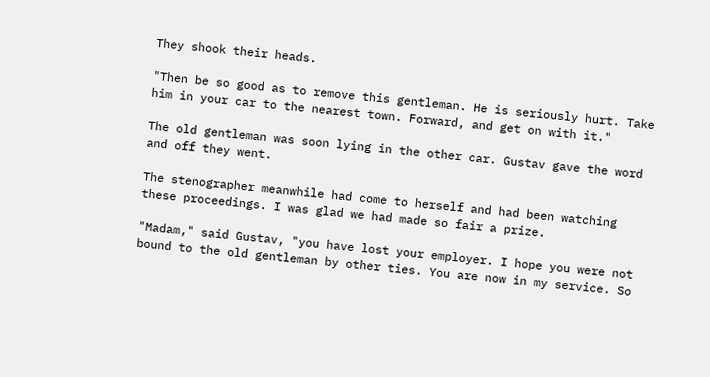They shook their heads.

"Then be so good as to remove this gentleman. He is seriously hurt. Take him in your car to the nearest town. Forward, and get on with it."

The old gentleman was soon lying in the other car. Gustav gave the word and off they went.

The stenographer meanwhile had come to herself and had been watching these proceedings. I was glad we had made so fair a prize.

"Madam," said Gustav, "you have lost your employer. I hope you were not bound to the old gentleman by other ties. You are now in my service. So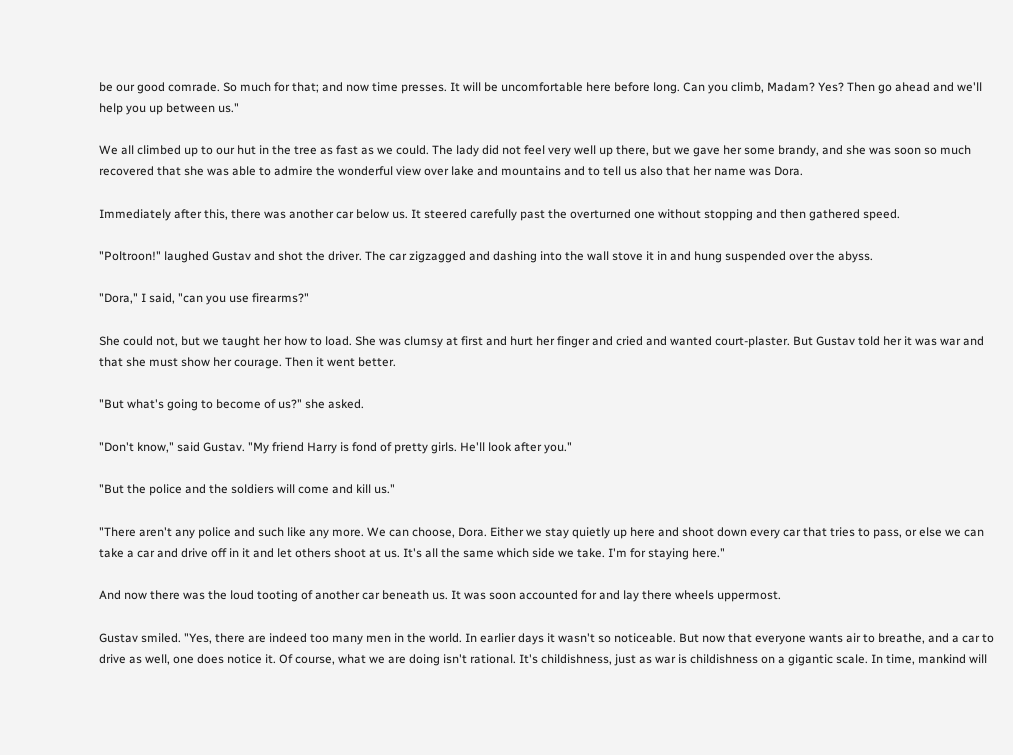be our good comrade. So much for that; and now time presses. It will be uncomfortable here before long. Can you climb, Madam? Yes? Then go ahead and we'll help you up between us."

We all climbed up to our hut in the tree as fast as we could. The lady did not feel very well up there, but we gave her some brandy, and she was soon so much recovered that she was able to admire the wonderful view over lake and mountains and to tell us also that her name was Dora.

Immediately after this, there was another car below us. It steered carefully past the overturned one without stopping and then gathered speed.

"Poltroon!" laughed Gustav and shot the driver. The car zigzagged and dashing into the wall stove it in and hung suspended over the abyss.

"Dora," I said, "can you use firearms?"

She could not, but we taught her how to load. She was clumsy at first and hurt her finger and cried and wanted court-plaster. But Gustav told her it was war and that she must show her courage. Then it went better.

"But what's going to become of us?" she asked.

"Don't know," said Gustav. "My friend Harry is fond of pretty girls. He'll look after you."

"But the police and the soldiers will come and kill us."

"There aren't any police and such like any more. We can choose, Dora. Either we stay quietly up here and shoot down every car that tries to pass, or else we can take a car and drive off in it and let others shoot at us. It's all the same which side we take. I'm for staying here."

And now there was the loud tooting of another car beneath us. It was soon accounted for and lay there wheels uppermost.

Gustav smiled. "Yes, there are indeed too many men in the world. In earlier days it wasn't so noticeable. But now that everyone wants air to breathe, and a car to drive as well, one does notice it. Of course, what we are doing isn't rational. It's childishness, just as war is childishness on a gigantic scale. In time, mankind will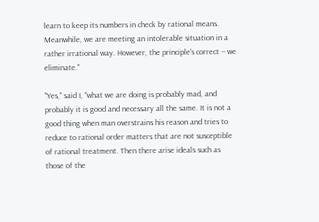learn to keep its numbers in check by rational means. Meanwhile, we are meeting an intolerable situation in a rather irrational way. However, the principle's correct -- we eliminate."

"Yes," said I, "what we are doing is probably mad, and probably it is good and necessary all the same. It is not a good thing when man overstrains his reason and tries to reduce to rational order matters that are not susceptible of rational treatment. Then there arise ideals such as those of the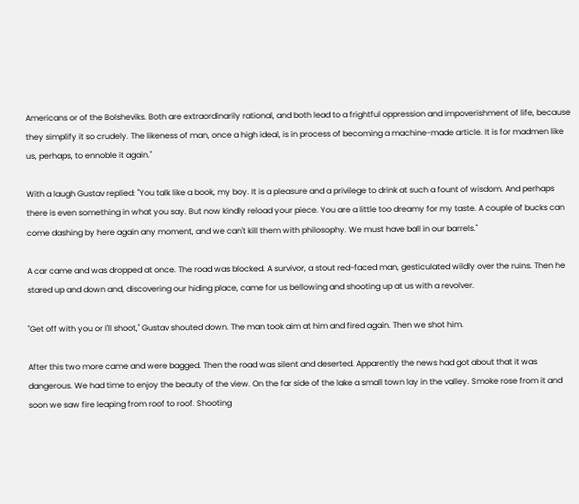Americans or of the Bolsheviks. Both are extraordinarily rational, and both lead to a frightful oppression and impoverishment of life, because they simplify it so crudely. The likeness of man, once a high ideal, is in process of becoming a machine-made article. It is for madmen like us, perhaps, to ennoble it again."

With a laugh Gustav replied: "You talk like a book, my boy. It is a pleasure and a privilege to drink at such a fount of wisdom. And perhaps there is even something in what you say. But now kindly reload your piece. You are a little too dreamy for my taste. A couple of bucks can come dashing by here again any moment, and we can't kill them with philosophy. We must have ball in our barrels."

A car came and was dropped at once. The road was blocked. A survivor, a stout red-faced man, gesticulated wildly over the ruins. Then he stared up and down and, discovering our hiding place, came for us bellowing and shooting up at us with a revolver.

"Get off with you or I'll shoot," Gustav shouted down. The man took aim at him and fired again. Then we shot him.

After this two more came and were bagged. Then the road was silent and deserted. Apparently the news had got about that it was dangerous. We had time to enjoy the beauty of the view. On the far side of the lake a small town lay in the valley. Smoke rose from it and soon we saw fire leaping from roof to roof. Shooting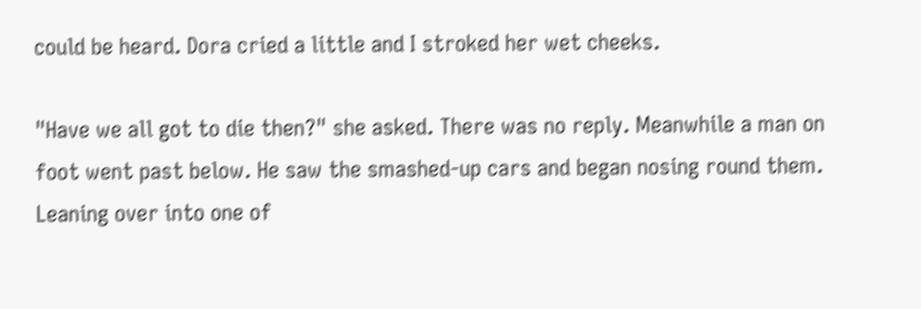could be heard. Dora cried a little and I stroked her wet cheeks.

"Have we all got to die then?" she asked. There was no reply. Meanwhile a man on foot went past below. He saw the smashed-up cars and began nosing round them. Leaning over into one of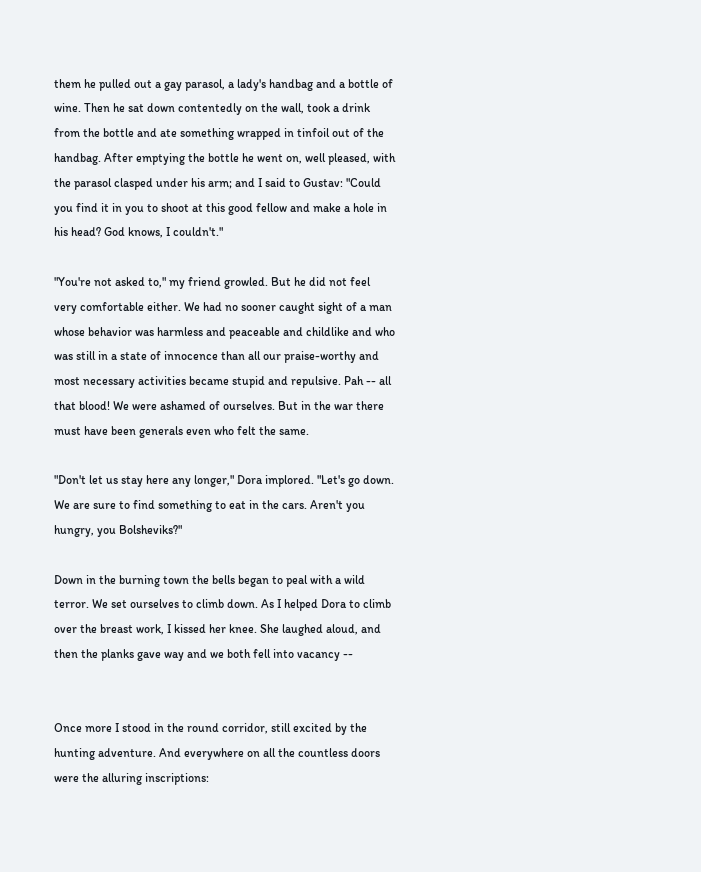them he pulled out a gay parasol, a lady's handbag and a bottle of wine. Then he sat down contentedly on the wall, took a drink from the bottle and ate something wrapped in tinfoil out of the handbag. After emptying the bottle he went on, well pleased, with the parasol clasped under his arm; and I said to Gustav: "Could you find it in you to shoot at this good fellow and make a hole in his head? God knows, I couldn't."

"You're not asked to," my friend growled. But he did not feel very comfortable either. We had no sooner caught sight of a man whose behavior was harmless and peaceable and childlike and who was still in a state of innocence than all our praise-worthy and most necessary activities became stupid and repulsive. Pah -- all that blood! We were ashamed of ourselves. But in the war there must have been generals even who felt the same.

"Don't let us stay here any longer," Dora implored. "Let's go down. We are sure to find something to eat in the cars. Aren't you hungry, you Bolsheviks?"

Down in the burning town the bells began to peal with a wild terror. We set ourselves to climb down. As I helped Dora to climb over the breast work, I kissed her knee. She laughed aloud, and then the planks gave way and we both fell into vacancy --


Once more I stood in the round corridor, still excited by the hunting adventure. And everywhere on all the countless doors were the alluring inscriptions: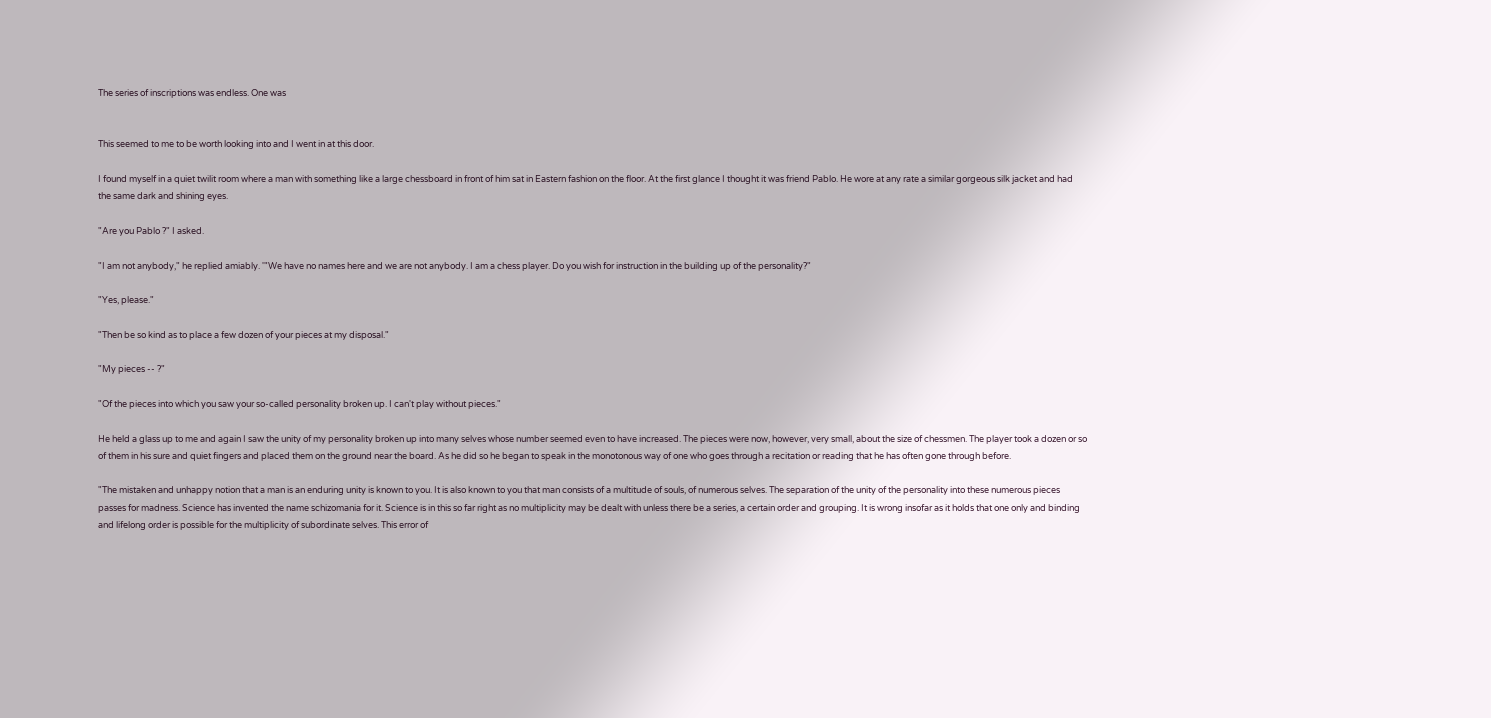The series of inscriptions was endless. One was


This seemed to me to be worth looking into and I went in at this door.

I found myself in a quiet twilit room where a man with something like a large chessboard in front of him sat in Eastern fashion on the floor. At the first glance I thought it was friend Pablo. He wore at any rate a similar gorgeous silk jacket and had the same dark and shining eyes.

"Are you Pablo ?" I asked.

"I am not anybody," he replied amiably. '"We have no names here and we are not anybody. I am a chess player. Do you wish for instruction in the building up of the personality?"

"Yes, please."

"Then be so kind as to place a few dozen of your pieces at my disposal."

"My pieces -- ?"

"Of the pieces into which you saw your so-called personality broken up. I can't play without pieces."

He held a glass up to me and again I saw the unity of my personality broken up into many selves whose number seemed even to have increased. The pieces were now, however, very small, about the size of chessmen. The player took a dozen or so of them in his sure and quiet fingers and placed them on the ground near the board. As he did so he began to speak in the monotonous way of one who goes through a recitation or reading that he has often gone through before.

"The mistaken and unhappy notion that a man is an enduring unity is known to you. It is also known to you that man consists of a multitude of souls, of numerous selves. The separation of the unity of the personality into these numerous pieces passes for madness. Science has invented the name schizomania for it. Science is in this so far right as no multiplicity may be dealt with unless there be a series, a certain order and grouping. It is wrong insofar as it holds that one only and binding and lifelong order is possible for the multiplicity of subordinate selves. This error of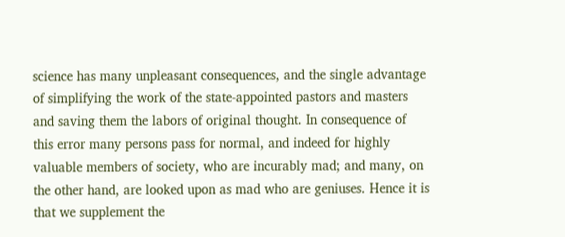science has many unpleasant consequences, and the single advantage of simplifying the work of the state-appointed pastors and masters and saving them the labors of original thought. In consequence of this error many persons pass for normal, and indeed for highly valuable members of society, who are incurably mad; and many, on the other hand, are looked upon as mad who are geniuses. Hence it is that we supplement the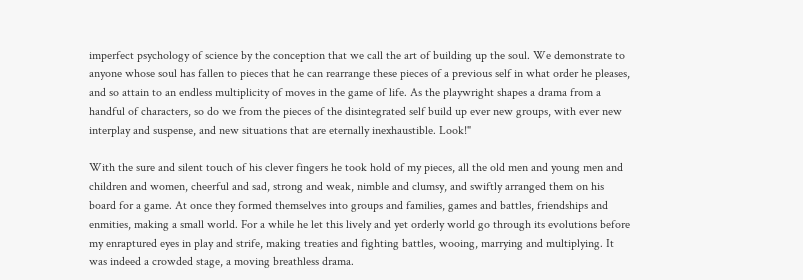imperfect psychology of science by the conception that we call the art of building up the soul. We demonstrate to anyone whose soul has fallen to pieces that he can rearrange these pieces of a previous self in what order he pleases, and so attain to an endless multiplicity of moves in the game of life. As the playwright shapes a drama from a handful of characters, so do we from the pieces of the disintegrated self build up ever new groups, with ever new interplay and suspense, and new situations that are eternally inexhaustible. Look!"

With the sure and silent touch of his clever fingers he took hold of my pieces, all the old men and young men and children and women, cheerful and sad, strong and weak, nimble and clumsy, and swiftly arranged them on his board for a game. At once they formed themselves into groups and families, games and battles, friendships and enmities, making a small world. For a while he let this lively and yet orderly world go through its evolutions before my enraptured eyes in play and strife, making treaties and fighting battles, wooing, marrying and multiplying. It was indeed a crowded stage, a moving breathless drama.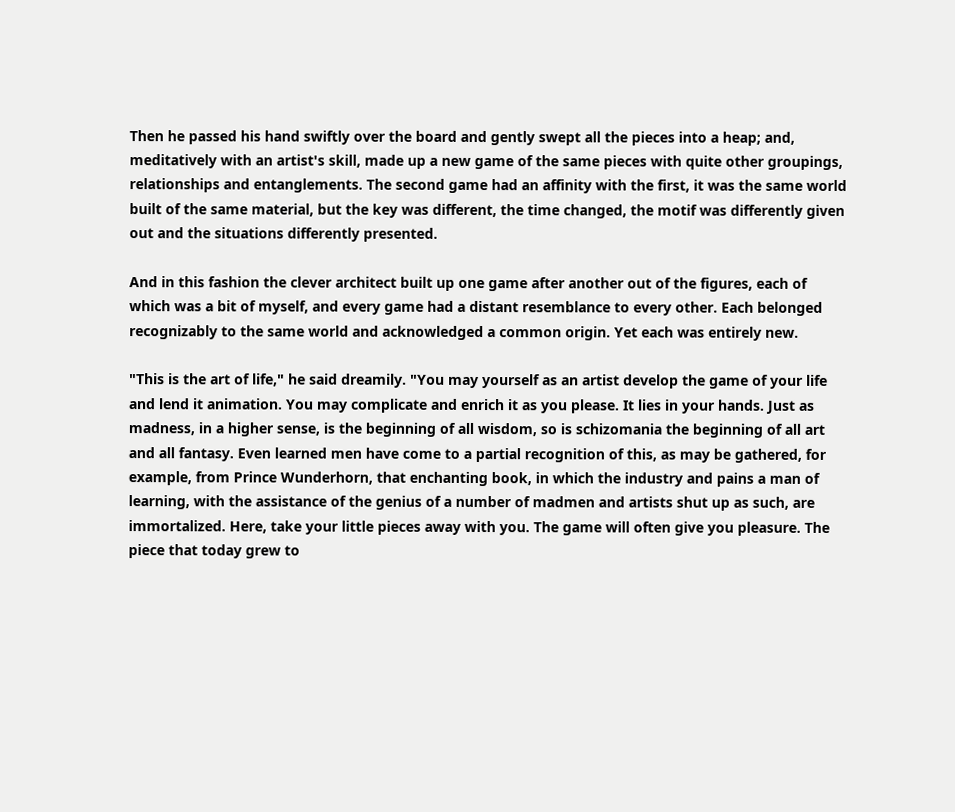Then he passed his hand swiftly over the board and gently swept all the pieces into a heap; and, meditatively with an artist's skill, made up a new game of the same pieces with quite other groupings, relationships and entanglements. The second game had an affinity with the first, it was the same world built of the same material, but the key was different, the time changed, the motif was differently given out and the situations differently presented.

And in this fashion the clever architect built up one game after another out of the figures, each of which was a bit of myself, and every game had a distant resemblance to every other. Each belonged recognizably to the same world and acknowledged a common origin. Yet each was entirely new.

"This is the art of life," he said dreamily. "You may yourself as an artist develop the game of your life and lend it animation. You may complicate and enrich it as you please. It lies in your hands. Just as madness, in a higher sense, is the beginning of all wisdom, so is schizomania the beginning of all art and all fantasy. Even learned men have come to a partial recognition of this, as may be gathered, for example, from Prince Wunderhorn, that enchanting book, in which the industry and pains a man of learning, with the assistance of the genius of a number of madmen and artists shut up as such, are immortalized. Here, take your little pieces away with you. The game will often give you pleasure. The piece that today grew to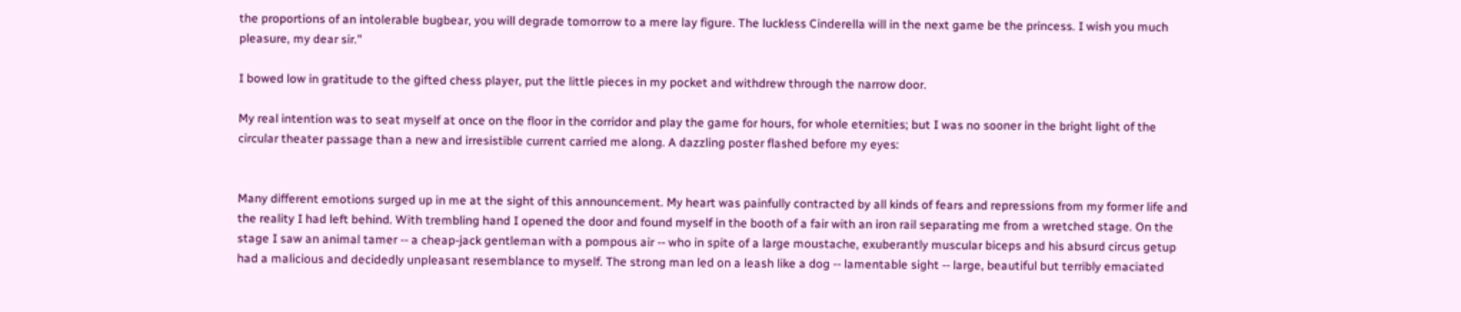the proportions of an intolerable bugbear, you will degrade tomorrow to a mere lay figure. The luckless Cinderella will in the next game be the princess. I wish you much pleasure, my dear sir."

I bowed low in gratitude to the gifted chess player, put the little pieces in my pocket and withdrew through the narrow door.

My real intention was to seat myself at once on the floor in the corridor and play the game for hours, for whole eternities; but I was no sooner in the bright light of the circular theater passage than a new and irresistible current carried me along. A dazzling poster flashed before my eyes:


Many different emotions surged up in me at the sight of this announcement. My heart was painfully contracted by all kinds of fears and repressions from my former life and the reality I had left behind. With trembling hand I opened the door and found myself in the booth of a fair with an iron rail separating me from a wretched stage. On the stage I saw an animal tamer -- a cheap-jack gentleman with a pompous air -- who in spite of a large moustache, exuberantly muscular biceps and his absurd circus getup had a malicious and decidedly unpleasant resemblance to myself. The strong man led on a leash like a dog -- lamentable sight -- large, beautiful but terribly emaciated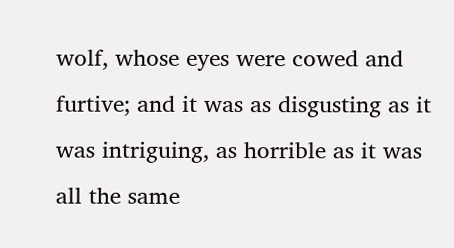wolf, whose eyes were cowed and furtive; and it was as disgusting as it was intriguing, as horrible as it was all the same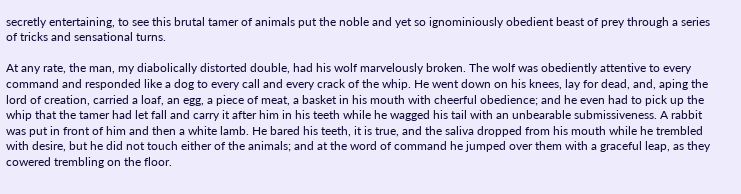secretly entertaining, to see this brutal tamer of animals put the noble and yet so ignominiously obedient beast of prey through a series of tricks and sensational turns.

At any rate, the man, my diabolically distorted double, had his wolf marvelously broken. The wolf was obediently attentive to every command and responded like a dog to every call and every crack of the whip. He went down on his knees, lay for dead, and, aping the lord of creation, carried a loaf, an egg, a piece of meat, a basket in his mouth with cheerful obedience; and he even had to pick up the whip that the tamer had let fall and carry it after him in his teeth while he wagged his tail with an unbearable submissiveness. A rabbit was put in front of him and then a white lamb. He bared his teeth, it is true, and the saliva dropped from his mouth while he trembled with desire, but he did not touch either of the animals; and at the word of command he jumped over them with a graceful leap, as they cowered trembling on the floor.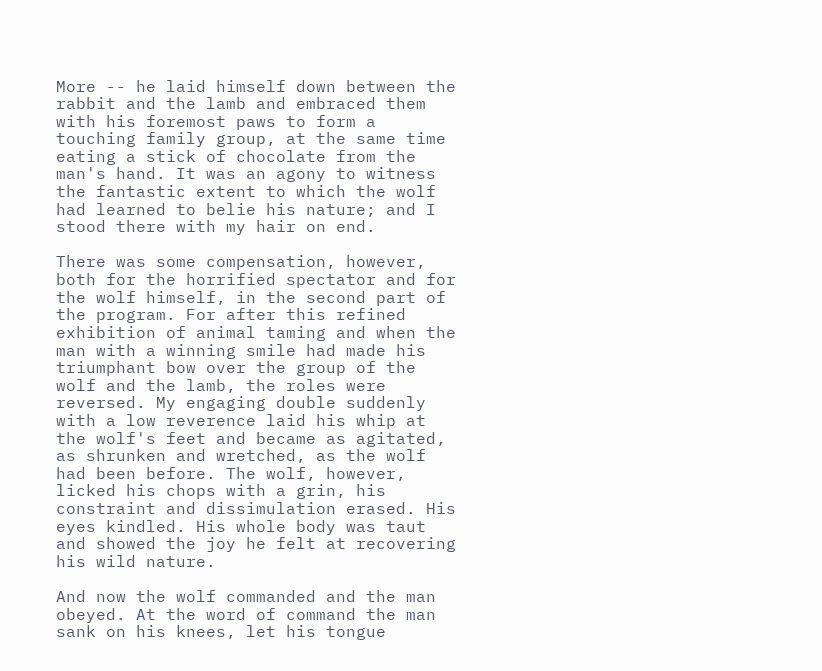More -- he laid himself down between the rabbit and the lamb and embraced them with his foremost paws to form a touching family group, at the same time eating a stick of chocolate from the man's hand. It was an agony to witness the fantastic extent to which the wolf had learned to belie his nature; and I stood there with my hair on end.

There was some compensation, however, both for the horrified spectator and for the wolf himself, in the second part of the program. For after this refined exhibition of animal taming and when the man with a winning smile had made his triumphant bow over the group of the wolf and the lamb, the roles were reversed. My engaging double suddenly with a low reverence laid his whip at the wolf's feet and became as agitated, as shrunken and wretched, as the wolf had been before. The wolf, however, licked his chops with a grin, his constraint and dissimulation erased. His eyes kindled. His whole body was taut and showed the joy he felt at recovering his wild nature.

And now the wolf commanded and the man obeyed. At the word of command the man sank on his knees, let his tongue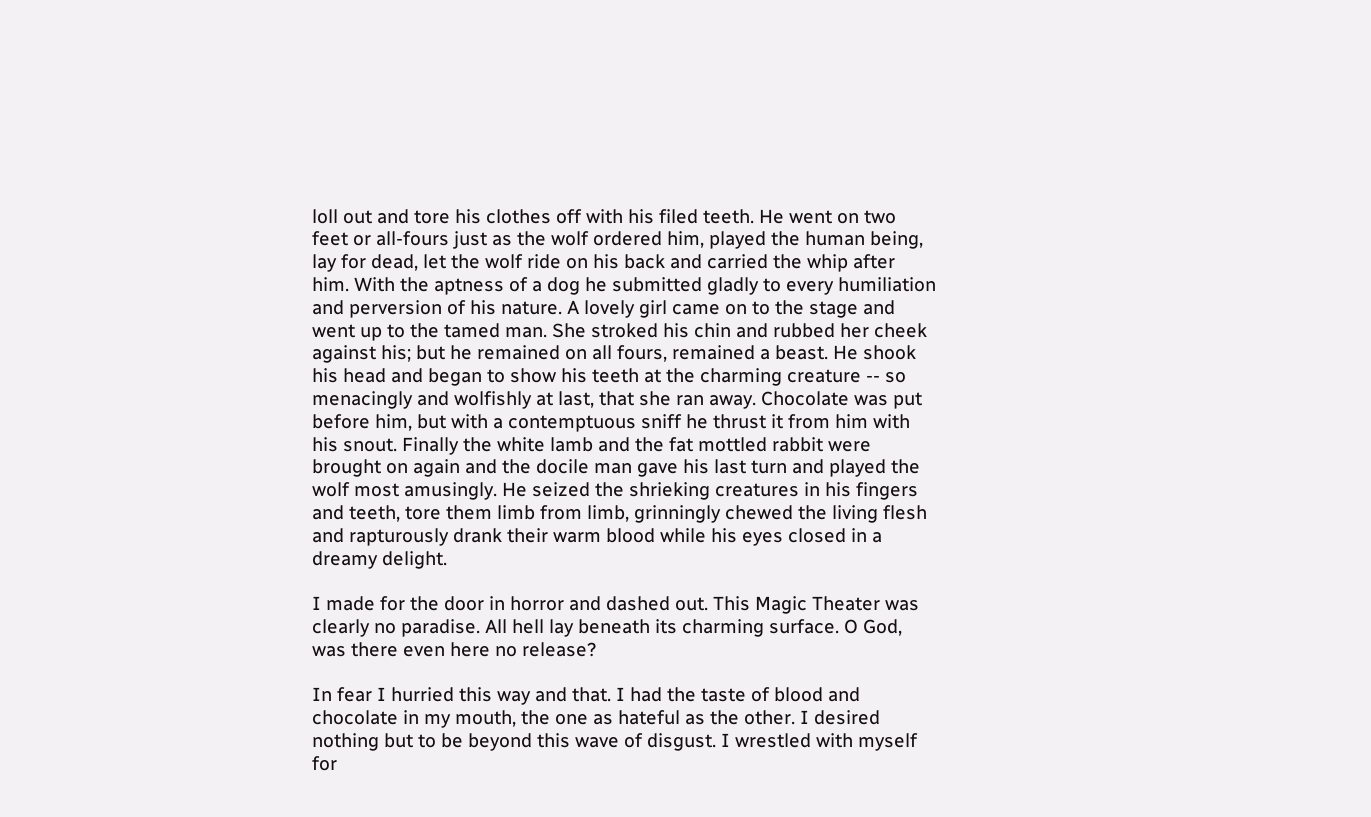loll out and tore his clothes off with his filed teeth. He went on two feet or all-fours just as the wolf ordered him, played the human being, lay for dead, let the wolf ride on his back and carried the whip after him. With the aptness of a dog he submitted gladly to every humiliation and perversion of his nature. A lovely girl came on to the stage and went up to the tamed man. She stroked his chin and rubbed her cheek against his; but he remained on all fours, remained a beast. He shook his head and began to show his teeth at the charming creature -- so menacingly and wolfishly at last, that she ran away. Chocolate was put before him, but with a contemptuous sniff he thrust it from him with his snout. Finally the white lamb and the fat mottled rabbit were brought on again and the docile man gave his last turn and played the wolf most amusingly. He seized the shrieking creatures in his fingers and teeth, tore them limb from limb, grinningly chewed the living flesh and rapturously drank their warm blood while his eyes closed in a dreamy delight.

I made for the door in horror and dashed out. This Magic Theater was clearly no paradise. All hell lay beneath its charming surface. O God, was there even here no release?

In fear I hurried this way and that. I had the taste of blood and chocolate in my mouth, the one as hateful as the other. I desired nothing but to be beyond this wave of disgust. I wrestled with myself for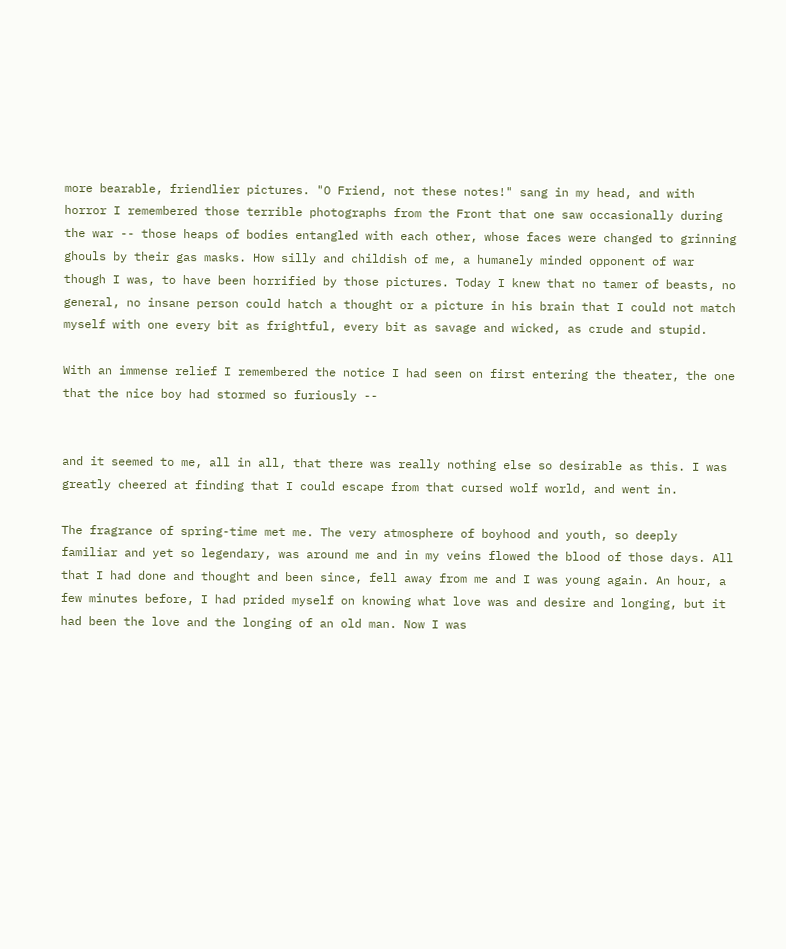more bearable, friendlier pictures. "O Friend, not these notes!" sang in my head, and with horror I remembered those terrible photographs from the Front that one saw occasionally during the war -- those heaps of bodies entangled with each other, whose faces were changed to grinning ghouls by their gas masks. How silly and childish of me, a humanely minded opponent of war though I was, to have been horrified by those pictures. Today I knew that no tamer of beasts, no general, no insane person could hatch a thought or a picture in his brain that I could not match myself with one every bit as frightful, every bit as savage and wicked, as crude and stupid.

With an immense relief I remembered the notice I had seen on first entering the theater, the one that the nice boy had stormed so furiously --


and it seemed to me, all in all, that there was really nothing else so desirable as this. I was greatly cheered at finding that I could escape from that cursed wolf world, and went in.

The fragrance of spring-time met me. The very atmosphere of boyhood and youth, so deeply familiar and yet so legendary, was around me and in my veins flowed the blood of those days. All that I had done and thought and been since, fell away from me and I was young again. An hour, a few minutes before, I had prided myself on knowing what love was and desire and longing, but it had been the love and the longing of an old man. Now I was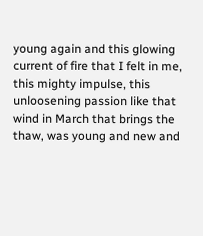young again and this glowing current of fire that I felt in me, this mighty impulse, this unloosening passion like that wind in March that brings the thaw, was young and new and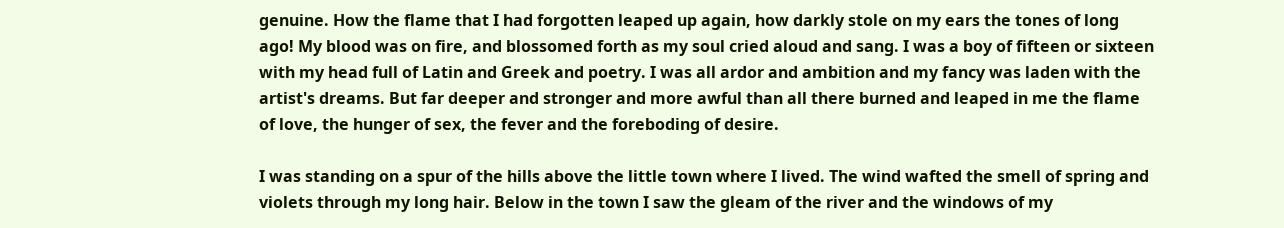genuine. How the flame that I had forgotten leaped up again, how darkly stole on my ears the tones of long ago! My blood was on fire, and blossomed forth as my soul cried aloud and sang. I was a boy of fifteen or sixteen with my head full of Latin and Greek and poetry. I was all ardor and ambition and my fancy was laden with the artist's dreams. But far deeper and stronger and more awful than all there burned and leaped in me the flame of love, the hunger of sex, the fever and the foreboding of desire.

I was standing on a spur of the hills above the little town where I lived. The wind wafted the smell of spring and violets through my long hair. Below in the town I saw the gleam of the river and the windows of my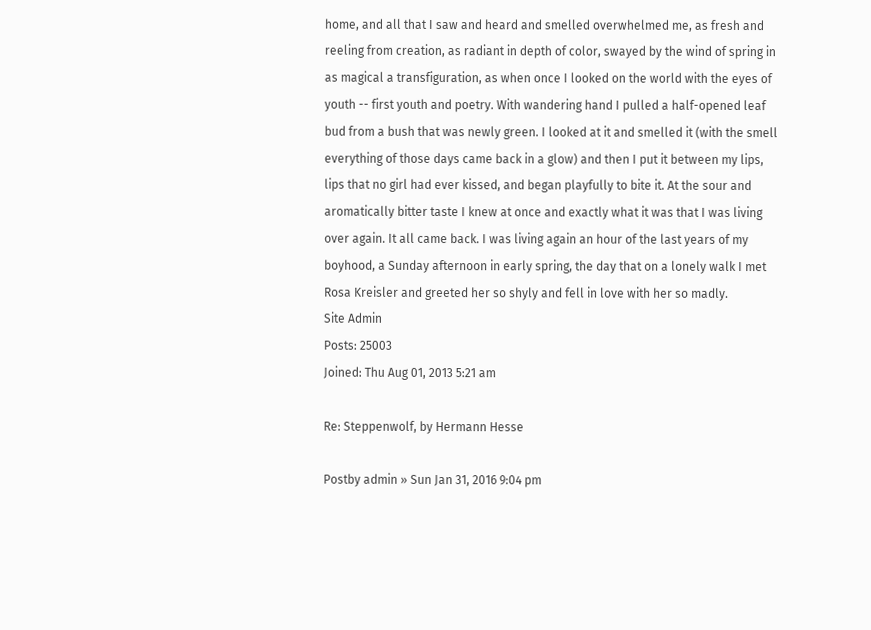home, and all that I saw and heard and smelled overwhelmed me, as fresh and reeling from creation, as radiant in depth of color, swayed by the wind of spring in as magical a transfiguration, as when once I looked on the world with the eyes of youth -- first youth and poetry. With wandering hand I pulled a half-opened leaf bud from a bush that was newly green. I looked at it and smelled it (with the smell everything of those days came back in a glow) and then I put it between my lips, lips that no girl had ever kissed, and began playfully to bite it. At the sour and aromatically bitter taste I knew at once and exactly what it was that I was living over again. It all came back. I was living again an hour of the last years of my boyhood, a Sunday afternoon in early spring, the day that on a lonely walk I met Rosa Kreisler and greeted her so shyly and fell in love with her so madly.
Site Admin
Posts: 25003
Joined: Thu Aug 01, 2013 5:21 am

Re: Steppenwolf, by Hermann Hesse

Postby admin » Sun Jan 31, 2016 9:04 pm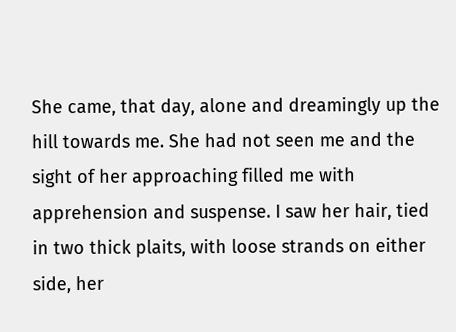She came, that day, alone and dreamingly up the hill towards me. She had not seen me and the sight of her approaching filled me with apprehension and suspense. I saw her hair, tied in two thick plaits, with loose strands on either side, her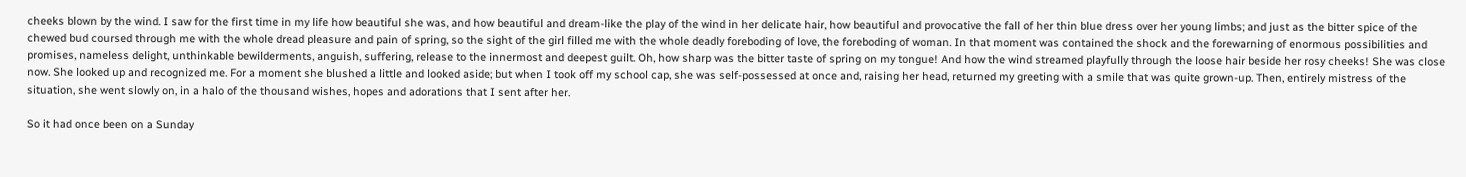cheeks blown by the wind. I saw for the first time in my life how beautiful she was, and how beautiful and dream-like the play of the wind in her delicate hair, how beautiful and provocative the fall of her thin blue dress over her young limbs; and just as the bitter spice of the chewed bud coursed through me with the whole dread pleasure and pain of spring, so the sight of the girl filled me with the whole deadly foreboding of love, the foreboding of woman. In that moment was contained the shock and the forewarning of enormous possibilities and promises, nameless delight, unthinkable bewilderments, anguish, suffering, release to the innermost and deepest guilt. Oh, how sharp was the bitter taste of spring on my tongue! And how the wind streamed playfully through the loose hair beside her rosy cheeks! She was close now. She looked up and recognized me. For a moment she blushed a little and looked aside; but when I took off my school cap, she was self-possessed at once and, raising her head, returned my greeting with a smile that was quite grown-up. Then, entirely mistress of the situation, she went slowly on, in a halo of the thousand wishes, hopes and adorations that I sent after her.

So it had once been on a Sunday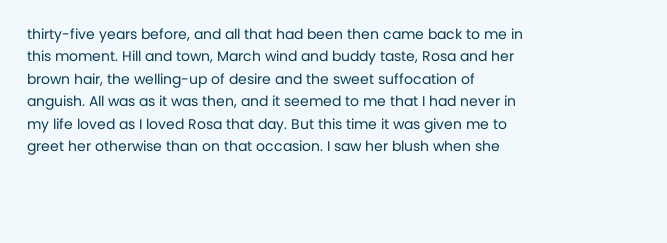thirty-five years before, and all that had been then came back to me in this moment. Hill and town, March wind and buddy taste, Rosa and her brown hair, the welling-up of desire and the sweet suffocation of anguish. All was as it was then, and it seemed to me that I had never in my life loved as I loved Rosa that day. But this time it was given me to greet her otherwise than on that occasion. I saw her blush when she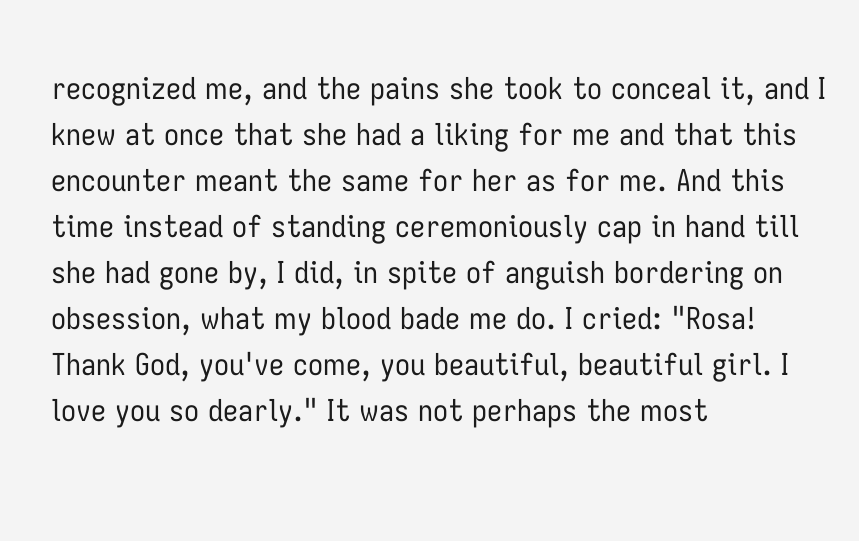recognized me, and the pains she took to conceal it, and I knew at once that she had a liking for me and that this encounter meant the same for her as for me. And this time instead of standing ceremoniously cap in hand till she had gone by, I did, in spite of anguish bordering on obsession, what my blood bade me do. I cried: "Rosa! Thank God, you've come, you beautiful, beautiful girl. I love you so dearly." It was not perhaps the most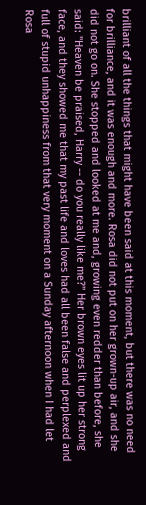brilliant of all the things that might have been said at this moment, but there was no need for brilliance, and it was enough and more. Rosa did not put on her grown-up air, and she did not go on. She stopped and looked at me and, growing even redder than before, she said: "Heaven be praised, Harry -- do you really like me?" Her brown eyes lit up her strong face, and they showed me that my past life and loves had all been false and perplexed and full of stupid unhappiness from that very moment on a Sunday afternoon when I had let Rosa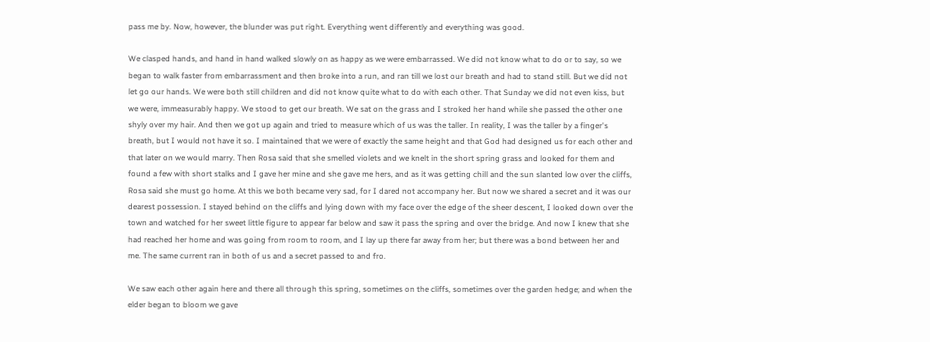pass me by. Now, however, the blunder was put right. Everything went differently and everything was good.

We clasped hands, and hand in hand walked slowly on as happy as we were embarrassed. We did not know what to do or to say, so we began to walk faster from embarrassment and then broke into a run, and ran till we lost our breath and had to stand still. But we did not let go our hands. We were both still children and did not know quite what to do with each other. That Sunday we did not even kiss, but we were, immeasurably happy. We stood to get our breath. We sat on the grass and I stroked her hand while she passed the other one shyly over my hair. And then we got up again and tried to measure which of us was the taller. In reality, I was the taller by a finger's breath, but I would not have it so. I maintained that we were of exactly the same height and that God had designed us for each other and that later on we would marry. Then Rosa said that she smelled violets and we knelt in the short spring grass and looked for them and found a few with short stalks and I gave her mine and she gave me hers, and as it was getting chill and the sun slanted low over the cliffs, Rosa said she must go home. At this we both became very sad, for I dared not accompany her. But now we shared a secret and it was our dearest possession. I stayed behind on the cliffs and lying down with my face over the edge of the sheer descent, I looked down over the town and watched for her sweet little figure to appear far below and saw it pass the spring and over the bridge. And now I knew that she had reached her home and was going from room to room, and I lay up there far away from her; but there was a bond between her and me. The same current ran in both of us and a secret passed to and fro.

We saw each other again here and there all through this spring, sometimes on the cliffs, sometimes over the garden hedge; and when the elder began to bloom we gave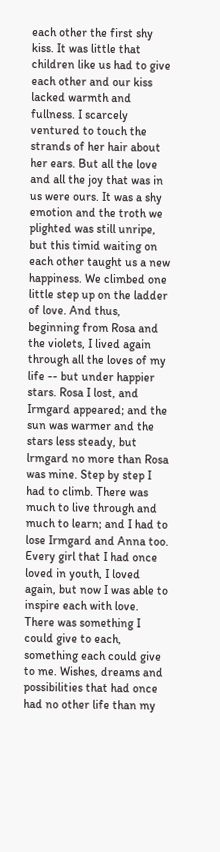each other the first shy kiss. It was little that children like us had to give each other and our kiss lacked warmth and fullness. I scarcely ventured to touch the strands of her hair about her ears. But all the love and all the joy that was in us were ours. It was a shy emotion and the troth we plighted was still unripe, but this timid waiting on each other taught us a new happiness. We climbed one little step up on the ladder of love. And thus, beginning from Rosa and the violets, I lived again through all the loves of my life -- but under happier stars. Rosa I lost, and Irmgard appeared; and the sun was warmer and the stars less steady, but lrmgard no more than Rosa was mine. Step by step I had to climb. There was much to live through and much to learn; and I had to lose Irmgard and Anna too. Every girl that I had once loved in youth, I loved again, but now I was able to inspire each with love. There was something I could give to each, something each could give to me. Wishes, dreams and possibilities that had once had no other life than my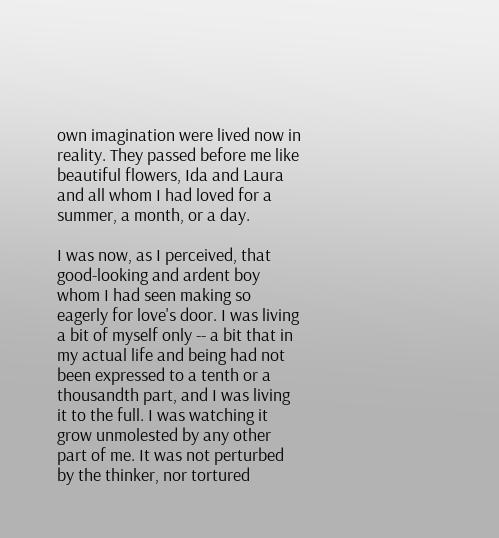own imagination were lived now in reality. They passed before me like beautiful flowers, Ida and Laura and all whom I had loved for a summer, a month, or a day.

I was now, as I perceived, that good-looking and ardent boy whom I had seen making so eagerly for love's door. I was living a bit of myself only -- a bit that in my actual life and being had not been expressed to a tenth or a thousandth part, and I was living it to the full. I was watching it grow unmolested by any other part of me. It was not perturbed by the thinker, nor tortured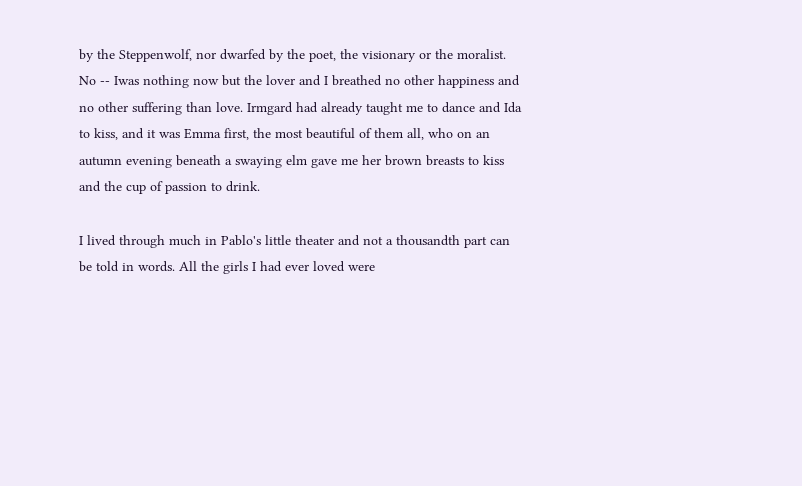by the Steppenwolf, nor dwarfed by the poet, the visionary or the moralist. No -- Iwas nothing now but the lover and I breathed no other happiness and no other suffering than love. Irmgard had already taught me to dance and Ida to kiss, and it was Emma first, the most beautiful of them all, who on an autumn evening beneath a swaying elm gave me her brown breasts to kiss and the cup of passion to drink.

I lived through much in Pablo's little theater and not a thousandth part can be told in words. All the girls I had ever loved were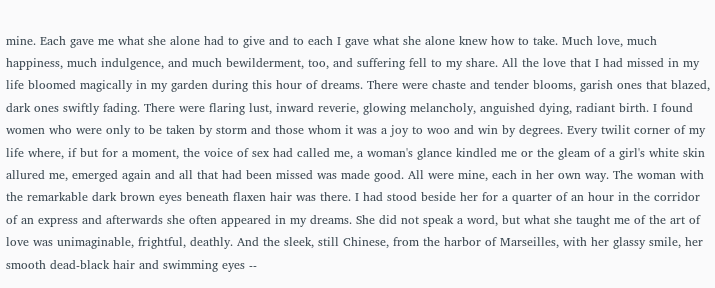mine. Each gave me what she alone had to give and to each I gave what she alone knew how to take. Much love, much happiness, much indulgence, and much bewilderment, too, and suffering fell to my share. All the love that I had missed in my life bloomed magically in my garden during this hour of dreams. There were chaste and tender blooms, garish ones that blazed, dark ones swiftly fading. There were flaring lust, inward reverie, glowing melancholy, anguished dying, radiant birth. I found women who were only to be taken by storm and those whom it was a joy to woo and win by degrees. Every twilit corner of my life where, if but for a moment, the voice of sex had called me, a woman's glance kindled me or the gleam of a girl's white skin allured me, emerged again and all that had been missed was made good. All were mine, each in her own way. The woman with the remarkable dark brown eyes beneath flaxen hair was there. I had stood beside her for a quarter of an hour in the corridor of an express and afterwards she often appeared in my dreams. She did not speak a word, but what she taught me of the art of love was unimaginable, frightful, deathly. And the sleek, still Chinese, from the harbor of Marseilles, with her glassy smile, her smooth dead-black hair and swimming eyes --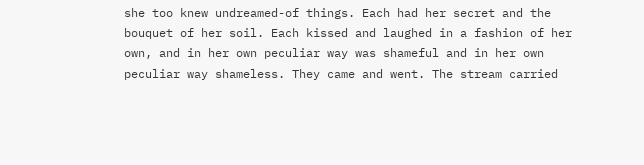she too knew undreamed-of things. Each had her secret and the bouquet of her soil. Each kissed and laughed in a fashion of her own, and in her own peculiar way was shameful and in her own peculiar way shameless. They came and went. The stream carried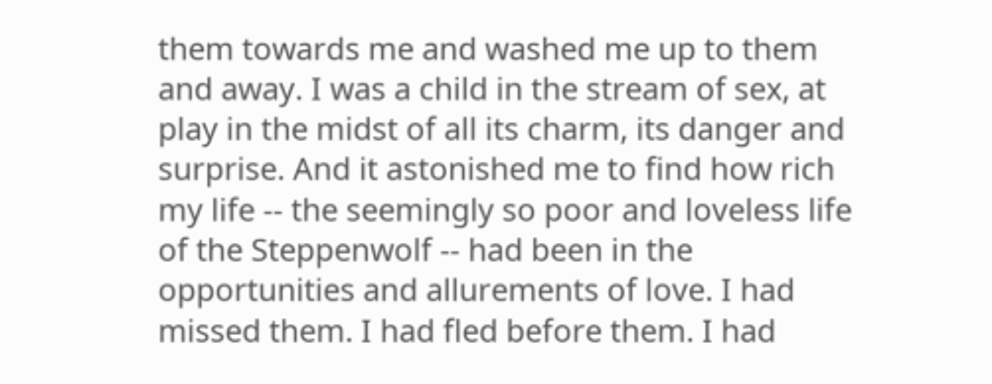them towards me and washed me up to them and away. I was a child in the stream of sex, at play in the midst of all its charm, its danger and surprise. And it astonished me to find how rich my life -- the seemingly so poor and loveless life of the Steppenwolf -- had been in the opportunities and allurements of love. I had missed them. I had fled before them. I had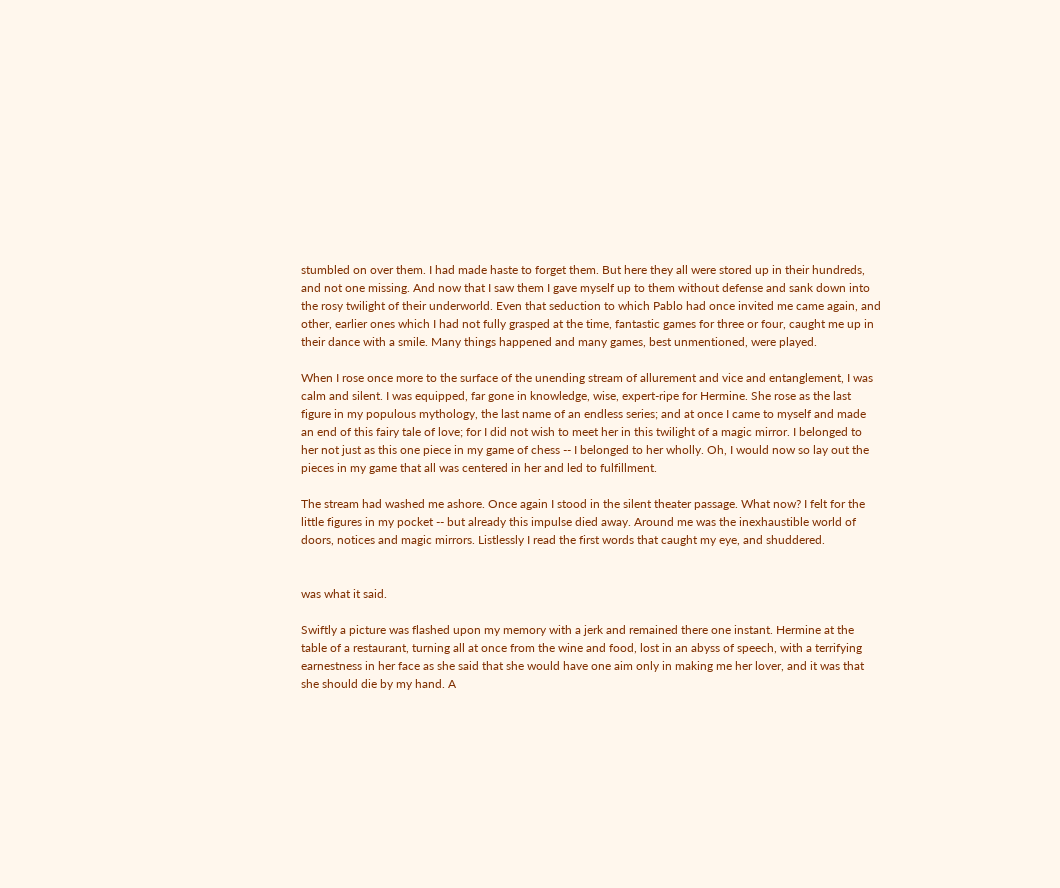stumbled on over them. I had made haste to forget them. But here they all were stored up in their hundreds, and not one missing. And now that I saw them I gave myself up to them without defense and sank down into the rosy twilight of their underworld. Even that seduction to which Pablo had once invited me came again, and other, earlier ones which I had not fully grasped at the time, fantastic games for three or four, caught me up in their dance with a smile. Many things happened and many games, best unmentioned, were played.

When I rose once more to the surface of the unending stream of allurement and vice and entanglement, I was calm and silent. I was equipped, far gone in knowledge, wise, expert-ripe for Hermine. She rose as the last figure in my populous mythology, the last name of an endless series; and at once I came to myself and made an end of this fairy tale of love; for I did not wish to meet her in this twilight of a magic mirror. I belonged to her not just as this one piece in my game of chess -- I belonged to her wholly. Oh, I would now so lay out the pieces in my game that all was centered in her and led to fulfillment.

The stream had washed me ashore. Once again I stood in the silent theater passage. What now? I felt for the little figures in my pocket -- but already this impulse died away. Around me was the inexhaustible world of doors, notices and magic mirrors. Listlessly I read the first words that caught my eye, and shuddered.


was what it said.

Swiftly a picture was flashed upon my memory with a jerk and remained there one instant. Hermine at the table of a restaurant, turning all at once from the wine and food, lost in an abyss of speech, with a terrifying earnestness in her face as she said that she would have one aim only in making me her lover, and it was that she should die by my hand. A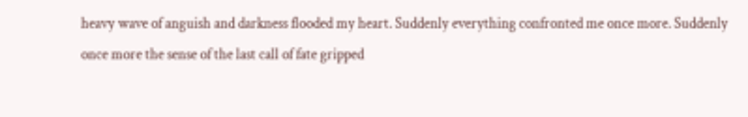heavy wave of anguish and darkness flooded my heart. Suddenly everything confronted me once more. Suddenly once more the sense of the last call of fate gripped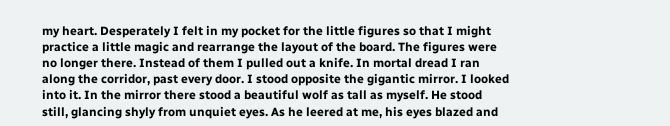my heart. Desperately I felt in my pocket for the little figures so that I might practice a little magic and rearrange the layout of the board. The figures were no longer there. Instead of them I pulled out a knife. In mortal dread I ran along the corridor, past every door. I stood opposite the gigantic mirror. I looked into it. In the mirror there stood a beautiful wolf as tall as myself. He stood still, glancing shyly from unquiet eyes. As he leered at me, his eyes blazed and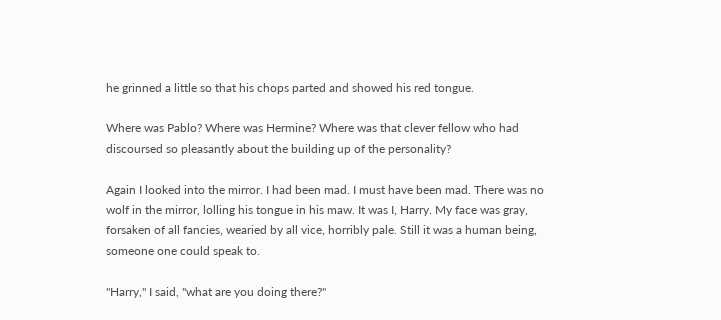he grinned a little so that his chops parted and showed his red tongue.

Where was Pablo? Where was Hermine? Where was that clever fellow who had discoursed so pleasantly about the building up of the personality?

Again I looked into the mirror. I had been mad. I must have been mad. There was no wolf in the mirror, lolling his tongue in his maw. It was I, Harry. My face was gray, forsaken of all fancies, wearied by all vice, horribly pale. Still it was a human being, someone one could speak to.

"Harry," I said, "what are you doing there?"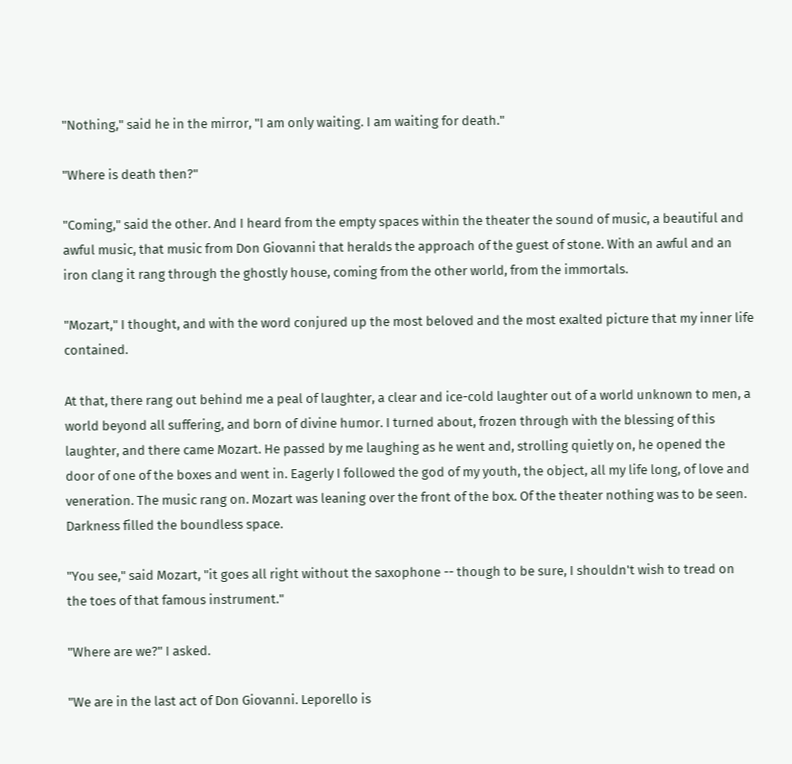"Nothing," said he in the mirror, "I am only waiting. I am waiting for death."

"Where is death then?"

"Coming," said the other. And I heard from the empty spaces within the theater the sound of music, a beautiful and awful music, that music from Don Giovanni that heralds the approach of the guest of stone. With an awful and an iron clang it rang through the ghostly house, coming from the other world, from the immortals.

"Mozart," I thought, and with the word conjured up the most beloved and the most exalted picture that my inner life contained.

At that, there rang out behind me a peal of laughter, a clear and ice-cold laughter out of a world unknown to men, a world beyond all suffering, and born of divine humor. I turned about, frozen through with the blessing of this laughter, and there came Mozart. He passed by me laughing as he went and, strolling quietly on, he opened the door of one of the boxes and went in. Eagerly I followed the god of my youth, the object, all my life long, of love and veneration. The music rang on. Mozart was leaning over the front of the box. Of the theater nothing was to be seen. Darkness filled the boundless space.

"You see," said Mozart, "it goes all right without the saxophone -- though to be sure, I shouldn't wish to tread on the toes of that famous instrument."

"Where are we?" I asked.

"We are in the last act of Don Giovanni. Leporello is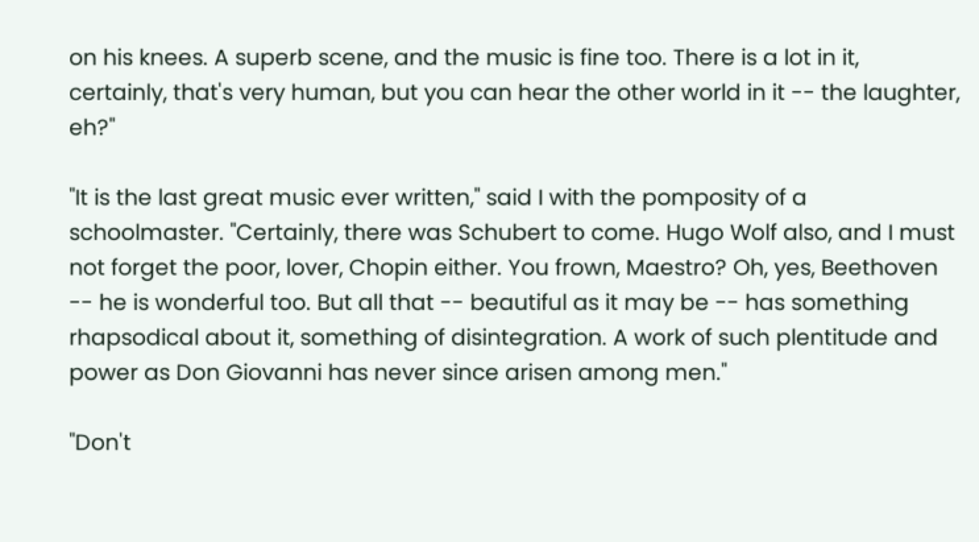on his knees. A superb scene, and the music is fine too. There is a lot in it, certainly, that's very human, but you can hear the other world in it -- the laughter, eh?"

"It is the last great music ever written," said I with the pomposity of a schoolmaster. "Certainly, there was Schubert to come. Hugo Wolf also, and I must not forget the poor, lover, Chopin either. You frown, Maestro? Oh, yes, Beethoven -- he is wonderful too. But all that -- beautiful as it may be -- has something rhapsodical about it, something of disintegration. A work of such plentitude and power as Don Giovanni has never since arisen among men."

"Don't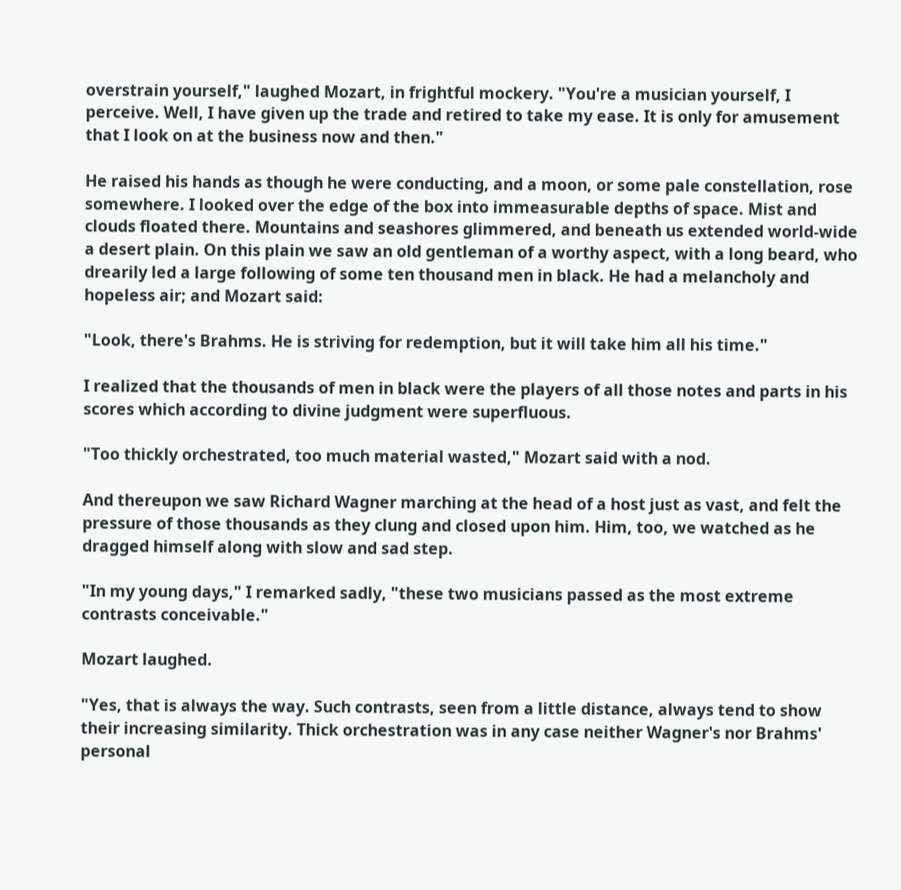overstrain yourself," laughed Mozart, in frightful mockery. "You're a musician yourself, I perceive. Well, I have given up the trade and retired to take my ease. It is only for amusement that I look on at the business now and then."

He raised his hands as though he were conducting, and a moon, or some pale constellation, rose somewhere. I looked over the edge of the box into immeasurable depths of space. Mist and clouds floated there. Mountains and seashores glimmered, and beneath us extended world-wide a desert plain. On this plain we saw an old gentleman of a worthy aspect, with a long beard, who drearily led a large following of some ten thousand men in black. He had a melancholy and hopeless air; and Mozart said:

"Look, there's Brahms. He is striving for redemption, but it will take him all his time."

I realized that the thousands of men in black were the players of all those notes and parts in his scores which according to divine judgment were superfluous.

"Too thickly orchestrated, too much material wasted," Mozart said with a nod.

And thereupon we saw Richard Wagner marching at the head of a host just as vast, and felt the pressure of those thousands as they clung and closed upon him. Him, too, we watched as he dragged himself along with slow and sad step.

"In my young days," I remarked sadly, "these two musicians passed as the most extreme contrasts conceivable."

Mozart laughed.

"Yes, that is always the way. Such contrasts, seen from a little distance, always tend to show their increasing similarity. Thick orchestration was in any case neither Wagner's nor Brahms' personal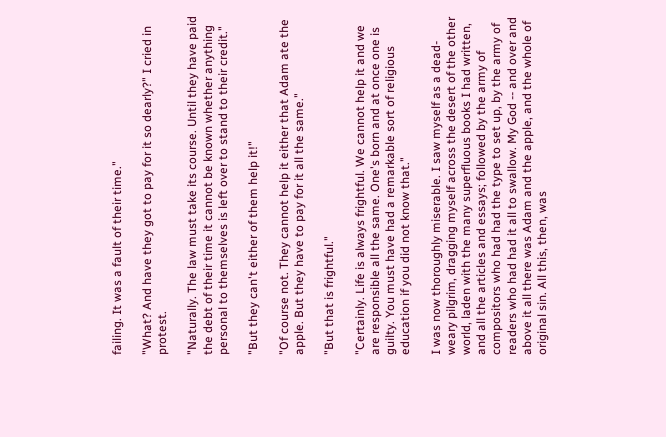failing. It was a fault of their time."

"What? And have they got to pay for it so dearly?" I cried in protest.

"Naturally. The law must take its course. Until they have paid the debt of their time it cannot be known whether anything personal to themselves is left over to stand to their credit."

"But they can't either of them help it!"

"Of course not. They cannot help it either that Adam ate the apple. But they have to pay for it all the same."

"But that is frightful."

"Certainly. Life is always frightful. We cannot help it and we are responsible all the same. One's born and at once one is guilty. You must have had a remarkable sort of religious education if you did not know that."

I was now thoroughly miserable. I saw myself as a dead-weary pilgrim, dragging myself across the desert of the other world, laden with the many superfluous books I had written, and all the articles and essays; followed by the army of compositors who had had the type to set up, by the army of readers who had had it all to swallow. My God -- and over and above it all there was Adam and the apple, and the whole of original sin. All this, then, was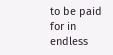to be paid for in endless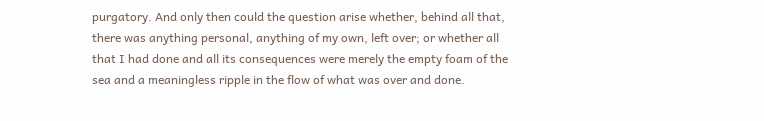purgatory. And only then could the question arise whether, behind all that, there was anything personal, anything of my own, left over; or whether all that I had done and all its consequences were merely the empty foam of the sea and a meaningless ripple in the flow of what was over and done.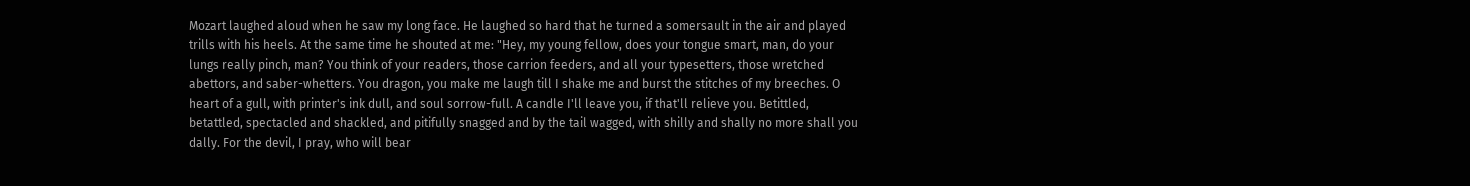Mozart laughed aloud when he saw my long face. He laughed so hard that he turned a somersault in the air and played trills with his heels. At the same time he shouted at me: "Hey, my young fellow, does your tongue smart, man, do your lungs really pinch, man? You think of your readers, those carrion feeders, and all your typesetters, those wretched abettors, and saber-whetters. You dragon, you make me laugh till I shake me and burst the stitches of my breeches. O heart of a gull, with printer's ink dull, and soul sorrow-full. A candle I'll leave you, if that'll relieve you. Betittled, betattled, spectacled and shackled, and pitifully snagged and by the tail wagged, with shilly and shally no more shall you dally. For the devil, I pray, who will bear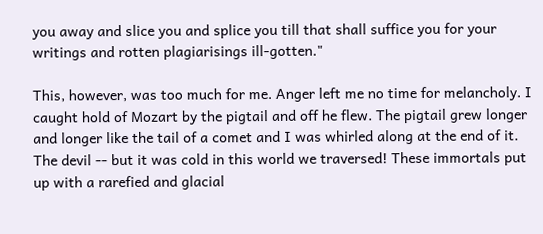you away and slice you and splice you till that shall suffice you for your writings and rotten plagiarisings ill-gotten."

This, however, was too much for me. Anger left me no time for melancholy. I caught hold of Mozart by the pigtail and off he flew. The pigtail grew longer and longer like the tail of a comet and I was whirled along at the end of it. The devil -- but it was cold in this world we traversed! These immortals put up with a rarefied and glacial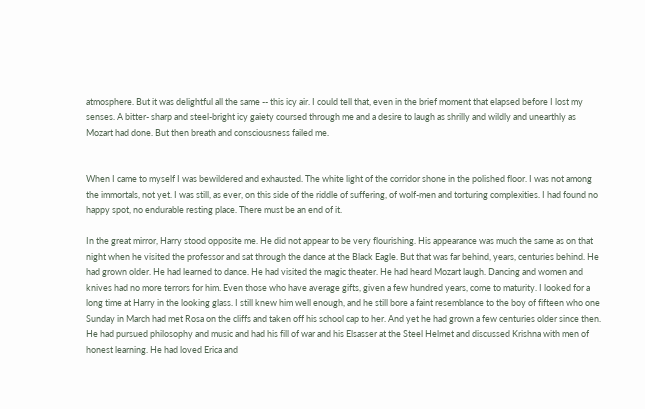atmosphere. But it was delightful all the same -- this icy air. I could tell that, even in the brief moment that elapsed before I lost my senses. A bitter- sharp and steel-bright icy gaiety coursed through me and a desire to laugh as shrilly and wildly and unearthly as Mozart had done. But then breath and consciousness failed me.


When I came to myself I was bewildered and exhausted. The white light of the corridor shone in the polished floor. I was not among the immortals, not yet. I was still, as ever, on this side of the riddle of suffering, of wolf-men and torturing complexities. I had found no happy spot, no endurable resting place. There must be an end of it.

In the great mirror, Harry stood opposite me. He did not appear to be very flourishing. His appearance was much the same as on that night when he visited the professor and sat through the dance at the Black Eagle. But that was far behind, years, centuries behind. He had grown older. He had learned to dance. He had visited the magic theater. He had heard Mozart laugh. Dancing and women and knives had no more terrors for him. Even those who have average gifts, given a few hundred years, come to maturity. I looked for a long time at Harry in the looking glass. I still knew him well enough, and he still bore a faint resemblance to the boy of fifteen who one Sunday in March had met Rosa on the cliffs and taken off his school cap to her. And yet he had grown a few centuries older since then. He had pursued philosophy and music and had his fill of war and his Elsasser at the Steel Helmet and discussed Krishna with men of honest learning. He had loved Erica and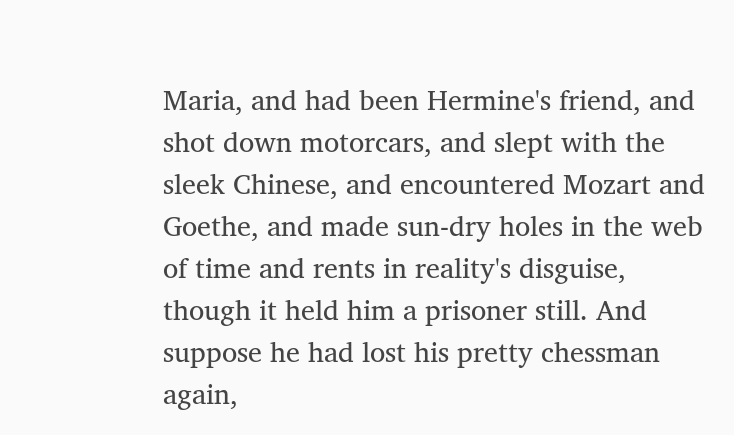Maria, and had been Hermine's friend, and shot down motorcars, and slept with the sleek Chinese, and encountered Mozart and Goethe, and made sun-dry holes in the web of time and rents in reality's disguise, though it held him a prisoner still. And suppose he had lost his pretty chessman again,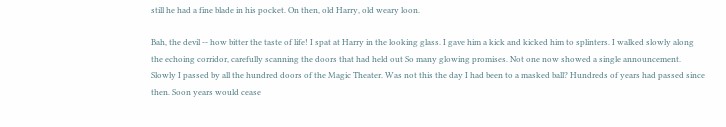still he had a fine blade in his pocket. On then, old Harry, old weary loon.

Bah, the devil -- how bitter the taste of life! I spat at Harry in the looking glass. I gave him a kick and kicked him to splinters. I walked slowly along the echoing corridor, carefully scanning the doors that had held out So many glowing promises. Not one now showed a single announcement. Slowly I passed by all the hundred doors of the Magic Theater. Was not this the day I had been to a masked ball? Hundreds of years had passed since then. Soon years would cease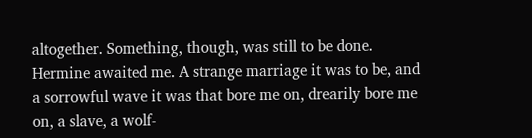altogether. Something, though, was still to be done. Hermine awaited me. A strange marriage it was to be, and a sorrowful wave it was that bore me on, drearily bore me on, a slave, a wolf-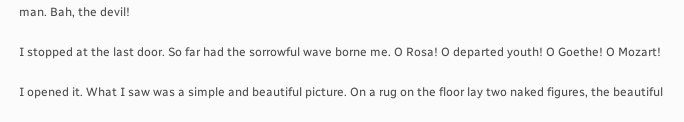man. Bah, the devil!

I stopped at the last door. So far had the sorrowful wave borne me. O Rosa! O departed youth! O Goethe! O Mozart!

I opened it. What I saw was a simple and beautiful picture. On a rug on the floor lay two naked figures, the beautiful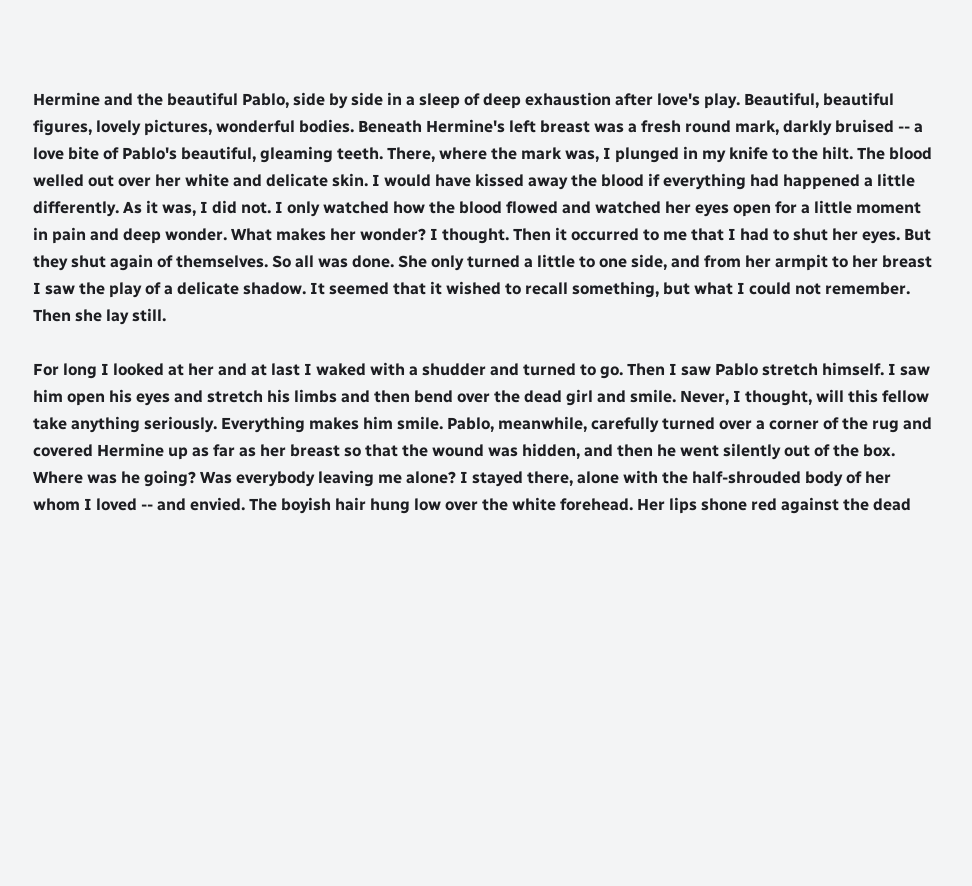Hermine and the beautiful Pablo, side by side in a sleep of deep exhaustion after love's play. Beautiful, beautiful figures, lovely pictures, wonderful bodies. Beneath Hermine's left breast was a fresh round mark, darkly bruised -- a love bite of Pablo's beautiful, gleaming teeth. There, where the mark was, I plunged in my knife to the hilt. The blood welled out over her white and delicate skin. I would have kissed away the blood if everything had happened a little differently. As it was, I did not. I only watched how the blood flowed and watched her eyes open for a little moment in pain and deep wonder. What makes her wonder? I thought. Then it occurred to me that I had to shut her eyes. But they shut again of themselves. So all was done. She only turned a little to one side, and from her armpit to her breast I saw the play of a delicate shadow. It seemed that it wished to recall something, but what I could not remember. Then she lay still.

For long I looked at her and at last I waked with a shudder and turned to go. Then I saw Pablo stretch himself. I saw him open his eyes and stretch his limbs and then bend over the dead girl and smile. Never, I thought, will this fellow take anything seriously. Everything makes him smile. Pablo, meanwhile, carefully turned over a corner of the rug and covered Hermine up as far as her breast so that the wound was hidden, and then he went silently out of the box. Where was he going? Was everybody leaving me alone? I stayed there, alone with the half-shrouded body of her whom I loved -- and envied. The boyish hair hung low over the white forehead. Her lips shone red against the dead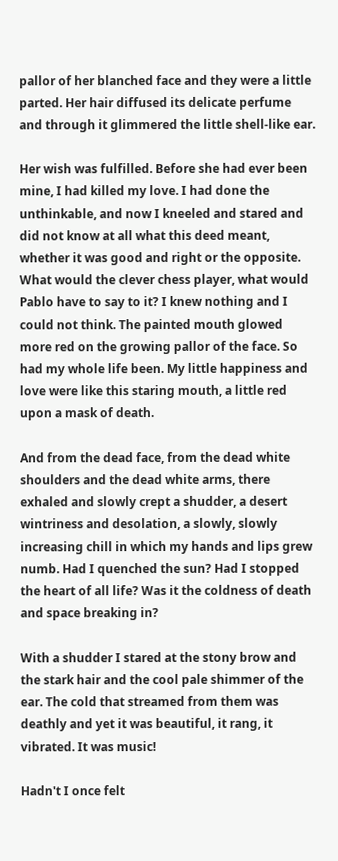pallor of her blanched face and they were a little parted. Her hair diffused its delicate perfume and through it glimmered the little shell-like ear.

Her wish was fulfilled. Before she had ever been mine, I had killed my love. I had done the unthinkable, and now I kneeled and stared and did not know at all what this deed meant, whether it was good and right or the opposite. What would the clever chess player, what would Pablo have to say to it? I knew nothing and I could not think. The painted mouth glowed more red on the growing pallor of the face. So had my whole life been. My little happiness and love were like this staring mouth, a little red upon a mask of death.

And from the dead face, from the dead white shoulders and the dead white arms, there exhaled and slowly crept a shudder, a desert wintriness and desolation, a slowly, slowly increasing chill in which my hands and lips grew numb. Had I quenched the sun? Had I stopped the heart of all life? Was it the coldness of death and space breaking in?

With a shudder I stared at the stony brow and the stark hair and the cool pale shimmer of the ear. The cold that streamed from them was deathly and yet it was beautiful, it rang, it vibrated. It was music!

Hadn't I once felt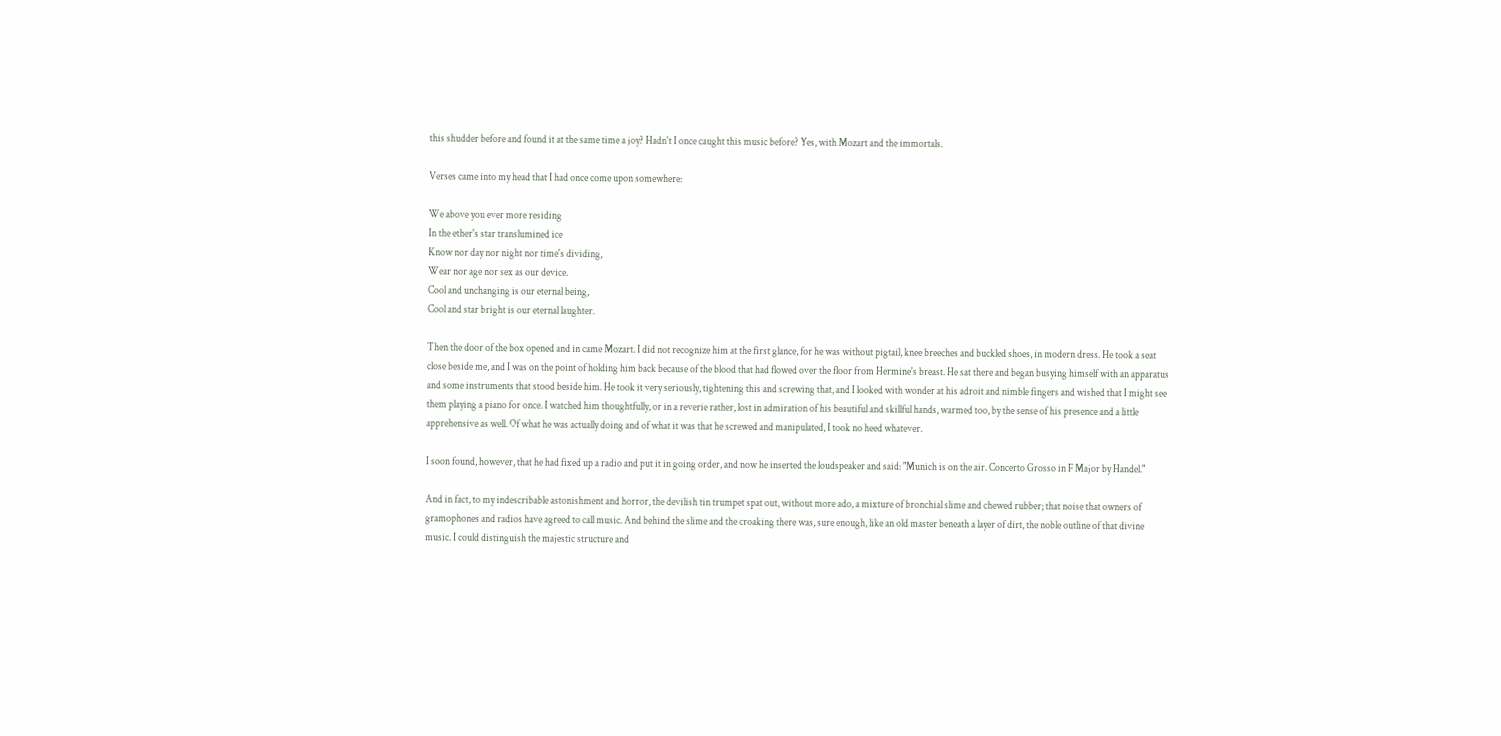this shudder before and found it at the same time a joy? Hadn't I once caught this music before? Yes, with Mozart and the immortals.

Verses came into my head that I had once come upon somewhere:

We above you ever more residing
In the ether's star translumined ice
Know nor day nor night nor time's dividing,
Wear nor age nor sex as our device.
Cool and unchanging is our eternal being,
Cool and star bright is our eternal laughter.

Then the door of the box opened and in came Mozart. I did not recognize him at the first glance, for he was without pigtail, knee breeches and buckled shoes, in modern dress. He took a seat close beside me, and I was on the point of holding him back because of the blood that had flowed over the floor from Hermine's breast. He sat there and began busying himself with an apparatus and some instruments that stood beside him. He took it very seriously, tightening this and screwing that, and I looked with wonder at his adroit and nimble fingers and wished that I might see them playing a piano for once. I watched him thoughtfully, or in a reverie rather, lost in admiration of his beautiful and skillful hands, warmed too, by the sense of his presence and a little apprehensive as well. Of what he was actually doing and of what it was that he screwed and manipulated, I took no heed whatever.

I soon found, however, that he had fixed up a radio and put it in going order, and now he inserted the loudspeaker and said: "Munich is on the air. Concerto Grosso in F Major by Handel."

And in fact, to my indescribable astonishment and horror, the devilish tin trumpet spat out, without more ado, a mixture of bronchial slime and chewed rubber; that noise that owners of gramophones and radios have agreed to call music. And behind the slime and the croaking there was, sure enough, like an old master beneath a layer of dirt, the noble outline of that divine music. I could distinguish the majestic structure and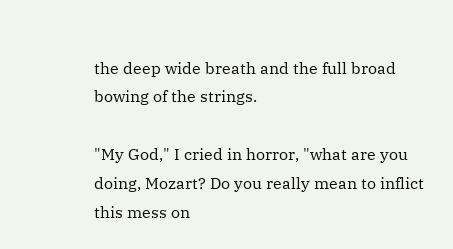the deep wide breath and the full broad bowing of the strings.

"My God," I cried in horror, "what are you doing, Mozart? Do you really mean to inflict this mess on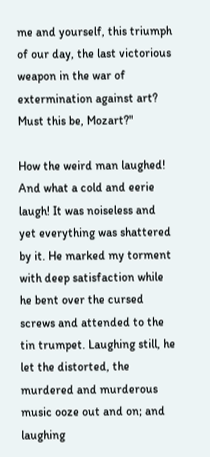me and yourself, this triumph of our day, the last victorious weapon in the war of extermination against art? Must this be, Mozart?"

How the weird man laughed! And what a cold and eerie laugh! It was noiseless and yet everything was shattered by it. He marked my torment with deep satisfaction while he bent over the cursed screws and attended to the tin trumpet. Laughing still, he let the distorted, the murdered and murderous music ooze out and on; and laughing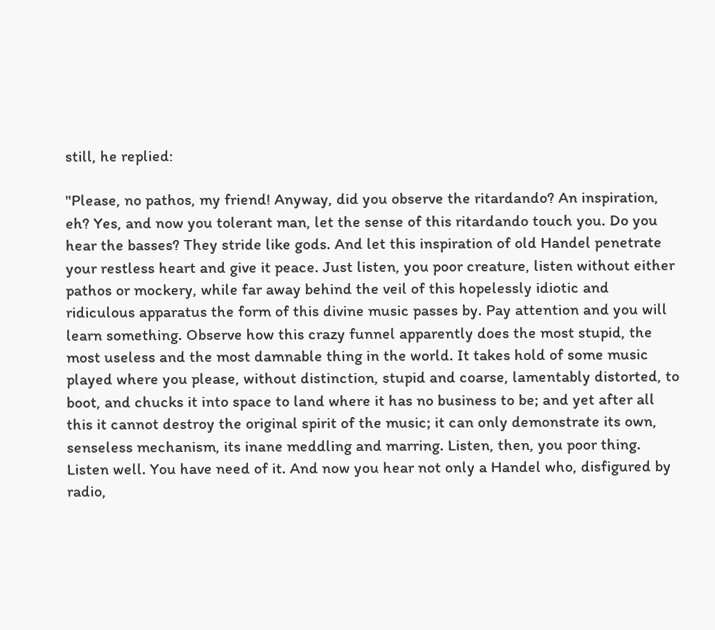still, he replied:

"Please, no pathos, my friend! Anyway, did you observe the ritardando? An inspiration, eh? Yes, and now you tolerant man, let the sense of this ritardando touch you. Do you hear the basses? They stride like gods. And let this inspiration of old Handel penetrate your restless heart and give it peace. Just listen, you poor creature, listen without either pathos or mockery, while far away behind the veil of this hopelessly idiotic and ridiculous apparatus the form of this divine music passes by. Pay attention and you will learn something. Observe how this crazy funnel apparently does the most stupid, the most useless and the most damnable thing in the world. It takes hold of some music played where you please, without distinction, stupid and coarse, lamentably distorted, to boot, and chucks it into space to land where it has no business to be; and yet after all this it cannot destroy the original spirit of the music; it can only demonstrate its own, senseless mechanism, its inane meddling and marring. Listen, then, you poor thing. Listen well. You have need of it. And now you hear not only a Handel who, disfigured by radio,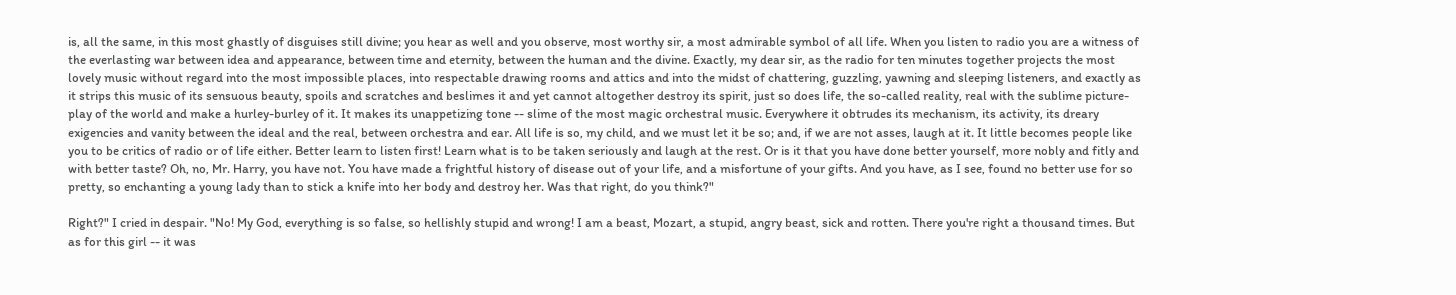is, all the same, in this most ghastly of disguises still divine; you hear as well and you observe, most worthy sir, a most admirable symbol of all life. When you listen to radio you are a witness of the everlasting war between idea and appearance, between time and eternity, between the human and the divine. Exactly, my dear sir, as the radio for ten minutes together projects the most lovely music without regard into the most impossible places, into respectable drawing rooms and attics and into the midst of chattering, guzzling, yawning and sleeping listeners, and exactly as it strips this music of its sensuous beauty, spoils and scratches and beslimes it and yet cannot altogether destroy its spirit, just so does life, the so-called reality, real with the sublime picture-play of the world and make a hurley-burley of it. It makes its unappetizing tone -- slime of the most magic orchestral music. Everywhere it obtrudes its mechanism, its activity, its dreary exigencies and vanity between the ideal and the real, between orchestra and ear. All life is so, my child, and we must let it be so; and, if we are not asses, laugh at it. It little becomes people like you to be critics of radio or of life either. Better learn to listen first! Learn what is to be taken seriously and laugh at the rest. Or is it that you have done better yourself, more nobly and fitly and with better taste? Oh, no, Mr. Harry, you have not. You have made a frightful history of disease out of your life, and a misfortune of your gifts. And you have, as I see, found no better use for so pretty, so enchanting a young lady than to stick a knife into her body and destroy her. Was that right, do you think?"

Right?" I cried in despair. "No! My God, everything is so false, so hellishly stupid and wrong! I am a beast, Mozart, a stupid, angry beast, sick and rotten. There you're right a thousand times. But as for this girl -- it was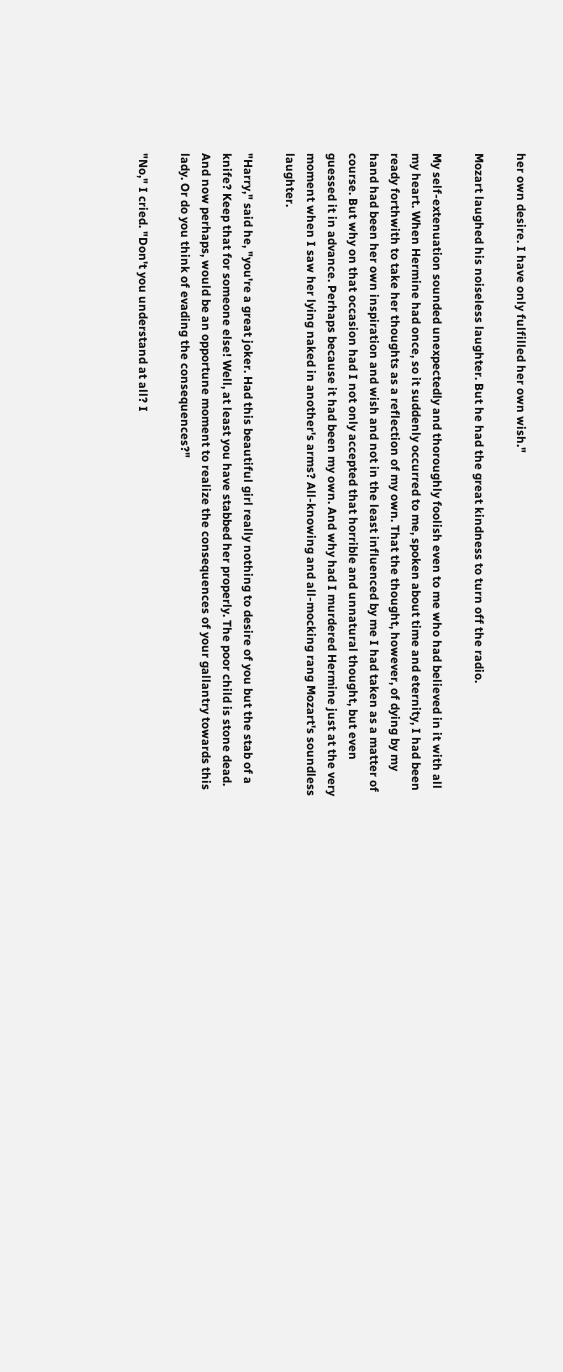her own desire. I have only fulfilled her own wish."

Mozart laughed his noiseless laughter. But he had the great kindness to turn off the radio.

My self-extenuation sounded unexpectedly and thoroughly foolish even to me who had believed in it with all my heart. When Hermine had once, so it suddenly occurred to me, spoken about time and eternity, I had been ready forthwith to take her thoughts as a reflection of my own. That the thought, however, of dying by my hand had been her own inspiration and wish and not in the least influenced by me I had taken as a matter of course. But why on that occasion had I not only accepted that horrible and unnatural thought, but even guessed it in advance. Perhaps because it had been my own. And why had I murdered Hermine just at the very moment when I saw her lying naked in another's arms? All-knowing and all-mocking rang Mozart's soundless laughter.

"Harry," said he, "you're a great joker. Had this beautiful girl really nothing to desire of you but the stab of a knife? Keep that for someone else! Well, at least you have stabbed her properly. The poor child is stone dead. And now perhaps, would be an opportune moment to realize the consequences of your gallantry towards this lady. Or do you think of evading the consequences?"

"No," I cried. "Don't you understand at all? I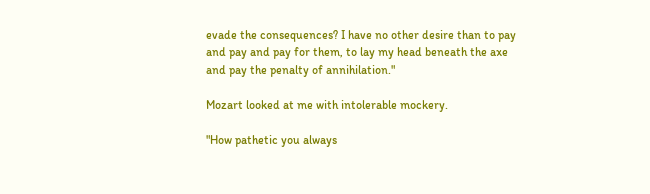evade the consequences? I have no other desire than to pay and pay and pay for them, to lay my head beneath the axe and pay the penalty of annihilation."

Mozart looked at me with intolerable mockery.

"How pathetic you always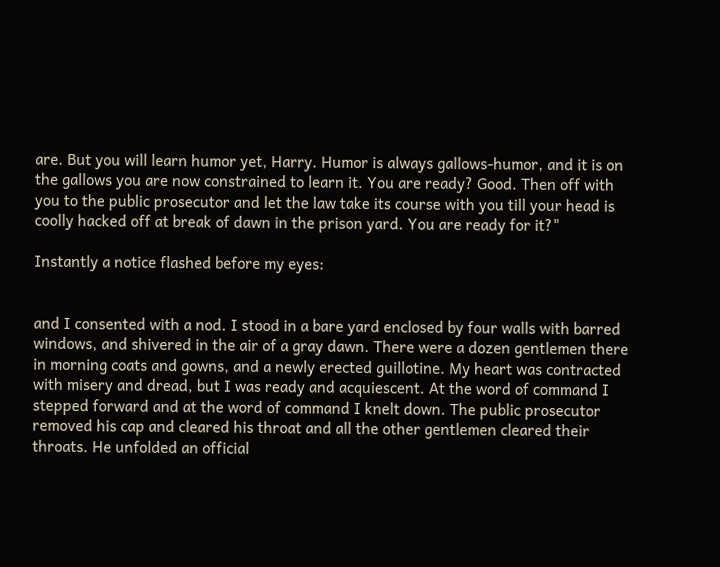are. But you will learn humor yet, Harry. Humor is always gallows-humor, and it is on the gallows you are now constrained to learn it. You are ready? Good. Then off with you to the public prosecutor and let the law take its course with you till your head is coolly hacked off at break of dawn in the prison yard. You are ready for it?"

Instantly a notice flashed before my eyes:


and I consented with a nod. I stood in a bare yard enclosed by four walls with barred windows, and shivered in the air of a gray dawn. There were a dozen gentlemen there in morning coats and gowns, and a newly erected guillotine. My heart was contracted with misery and dread, but I was ready and acquiescent. At the word of command I stepped forward and at the word of command I knelt down. The public prosecutor removed his cap and cleared his throat and all the other gentlemen cleared their throats. He unfolded an official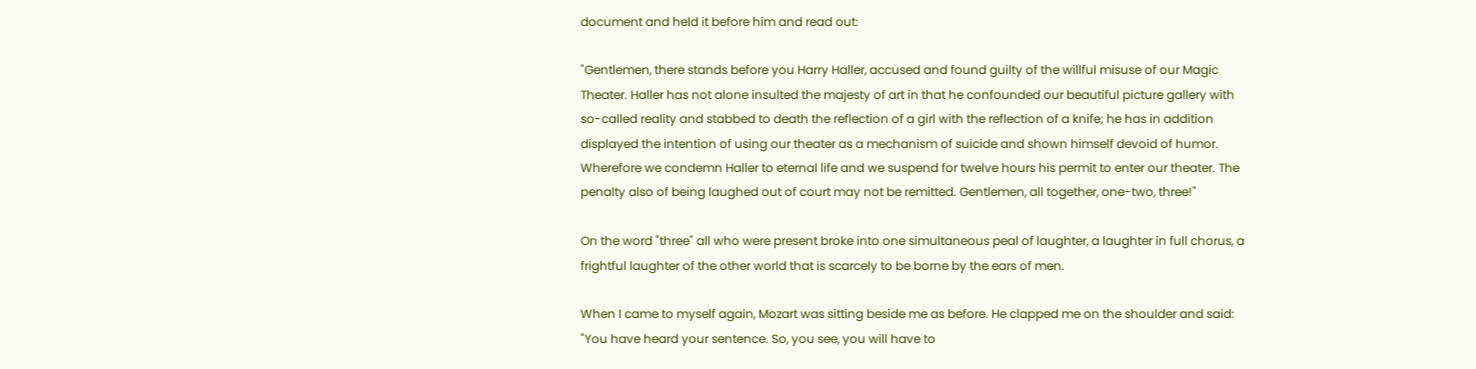document and held it before him and read out:

"Gentlemen, there stands before you Harry Haller, accused and found guilty of the willful misuse of our Magic Theater. Haller has not alone insulted the majesty of art in that he confounded our beautiful picture gallery with so-called reality and stabbed to death the reflection of a girl with the reflection of a knife; he has in addition displayed the intention of using our theater as a mechanism of suicide and shown himself devoid of humor. Wherefore we condemn Haller to eternal life and we suspend for twelve hours his permit to enter our theater. The penalty also of being laughed out of court may not be remitted. Gentlemen, all together, one-two, three!"

On the word "three" all who were present broke into one simultaneous peal of laughter, a laughter in full chorus, a frightful laughter of the other world that is scarcely to be borne by the ears of men.

When I came to myself again, Mozart was sitting beside me as before. He clapped me on the shoulder and said: "You have heard your sentence. So, you see, you will have to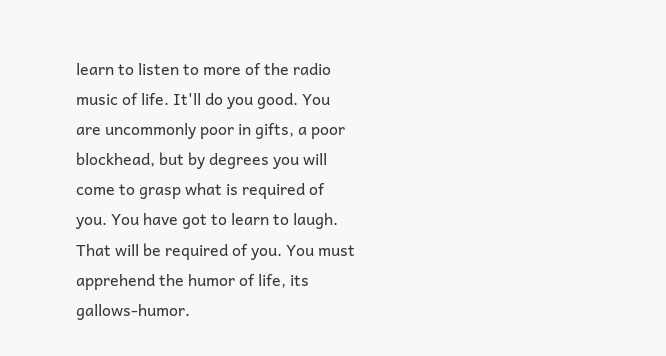learn to listen to more of the radio music of life. It'll do you good. You are uncommonly poor in gifts, a poor blockhead, but by degrees you will come to grasp what is required of you. You have got to learn to laugh. That will be required of you. You must apprehend the humor of life, its gallows-humor.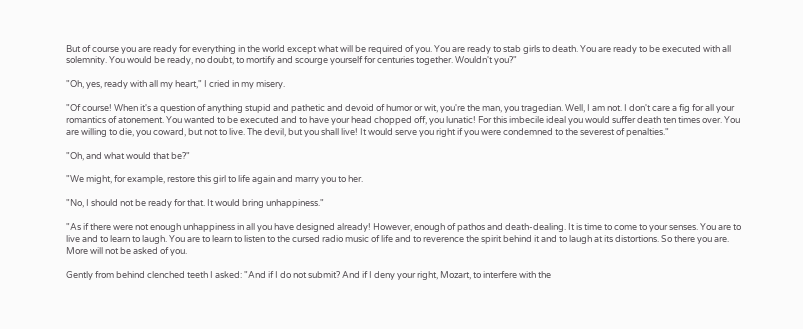But of course you are ready for everything in the world except what will be required of you. You are ready to stab girls to death. You are ready to be executed with all solemnity. You would be ready, no doubt, to mortify and scourge yourself for centuries together. Wouldn't you?"

"Oh, yes, ready with all my heart," I cried in my misery.

"Of course! When it's a question of anything stupid and pathetic and devoid of humor or wit, you're the man, you tragedian. Well, I am not. I don't care a fig for all your romantics of atonement. You wanted to be executed and to have your head chopped off, you lunatic! For this imbecile ideal you would suffer death ten times over. You are willing to die, you coward, but not to live. The devil, but you shall live! It would serve you right if you were condemned to the severest of penalties."

"Oh, and what would that be?"

"We might, for example, restore this girl to life again and marry you to her.

"No, I should not be ready for that. It would bring unhappiness."

"As if there were not enough unhappiness in all you have designed already! However, enough of pathos and death-dealing. It is time to come to your senses. You are to live and to learn to laugh. You are to learn to listen to the cursed radio music of life and to reverence the spirit behind it and to laugh at its distortions. So there you are. More will not be asked of you.

Gently from behind clenched teeth I asked: "And if I do not submit? And if I deny your right, Mozart, to interfere with the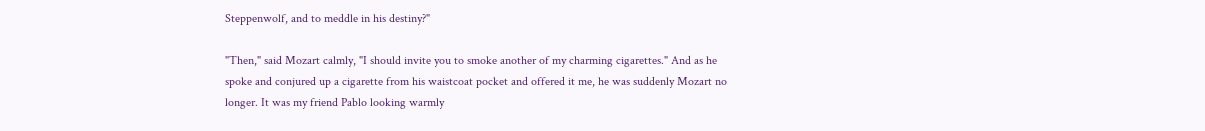Steppenwolf, and to meddle in his destiny?"

"Then," said Mozart calmly, "I should invite you to smoke another of my charming cigarettes." And as he spoke and conjured up a cigarette from his waistcoat pocket and offered it me, he was suddenly Mozart no longer. It was my friend Pablo looking warmly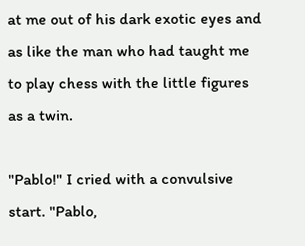at me out of his dark exotic eyes and as like the man who had taught me to play chess with the little figures as a twin.

"Pablo!" I cried with a convulsive start. "Pablo,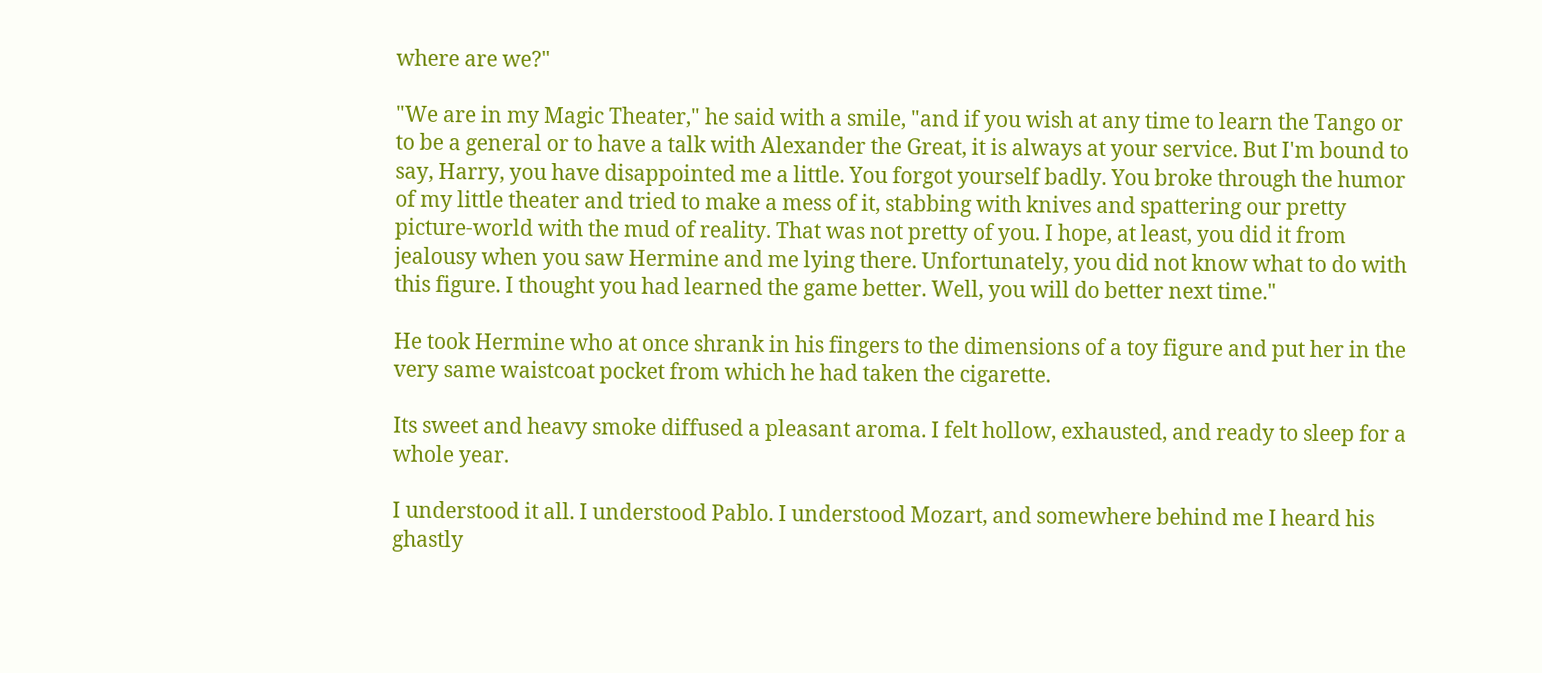where are we?"

"We are in my Magic Theater," he said with a smile, "and if you wish at any time to learn the Tango or to be a general or to have a talk with Alexander the Great, it is always at your service. But I'm bound to say, Harry, you have disappointed me a little. You forgot yourself badly. You broke through the humor of my little theater and tried to make a mess of it, stabbing with knives and spattering our pretty picture-world with the mud of reality. That was not pretty of you. I hope, at least, you did it from jealousy when you saw Hermine and me lying there. Unfortunately, you did not know what to do with this figure. I thought you had learned the game better. Well, you will do better next time."

He took Hermine who at once shrank in his fingers to the dimensions of a toy figure and put her in the very same waistcoat pocket from which he had taken the cigarette.

Its sweet and heavy smoke diffused a pleasant aroma. I felt hollow, exhausted, and ready to sleep for a whole year.

I understood it all. I understood Pablo. I understood Mozart, and somewhere behind me I heard his ghastly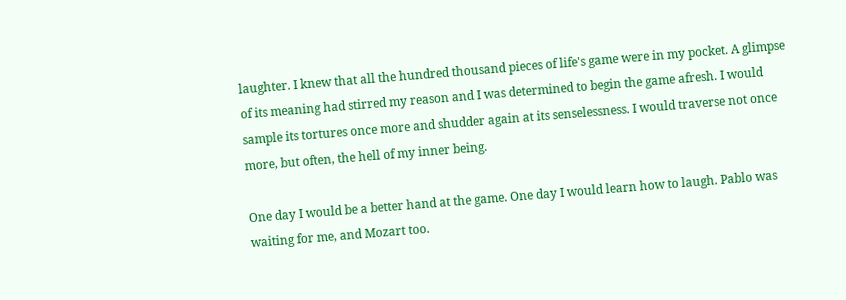laughter. I knew that all the hundred thousand pieces of life's game were in my pocket. A glimpse of its meaning had stirred my reason and I was determined to begin the game afresh. I would sample its tortures once more and shudder again at its senselessness. I would traverse not once more, but often, the hell of my inner being.

One day I would be a better hand at the game. One day I would learn how to laugh. Pablo was waiting for me, and Mozart too.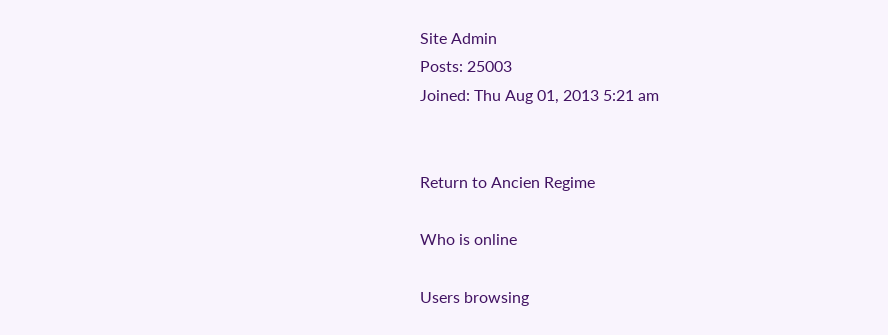Site Admin
Posts: 25003
Joined: Thu Aug 01, 2013 5:21 am


Return to Ancien Regime

Who is online

Users browsing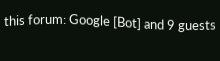this forum: Google [Bot] and 9 guests